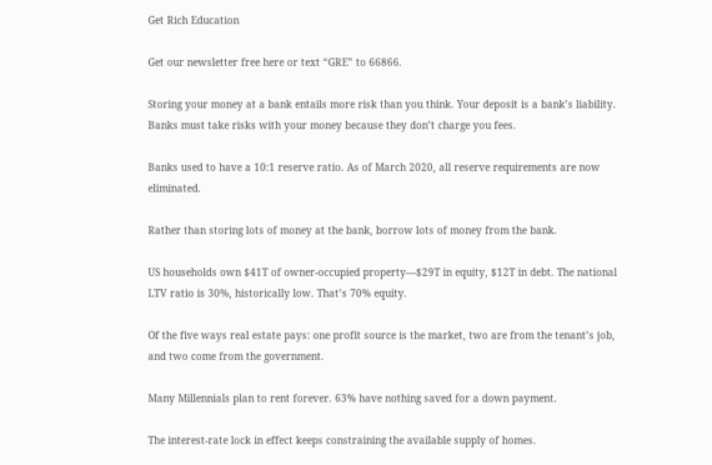Get Rich Education

Get our newsletter free here or text “GRE” to 66866.

Storing your money at a bank entails more risk than you think. Your deposit is a bank’s liability. Banks must take risks with your money because they don’t charge you fees.

Banks used to have a 10:1 reserve ratio. As of March 2020, all reserve requirements are now eliminated.

Rather than storing lots of money at the bank, borrow lots of money from the bank.

US households own $41T of owner-occupied property—$29T in equity, $12T in debt. The national LTV ratio is 30%, historically low. That’s 70% equity.

Of the five ways real estate pays: one profit source is the market, two are from the tenant’s job, and two come from the government.

Many Millennials plan to rent forever. 63% have nothing saved for a down payment.

The interest-rate lock in effect keeps constraining the available supply of homes.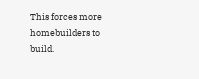This forces more homebuilders to build.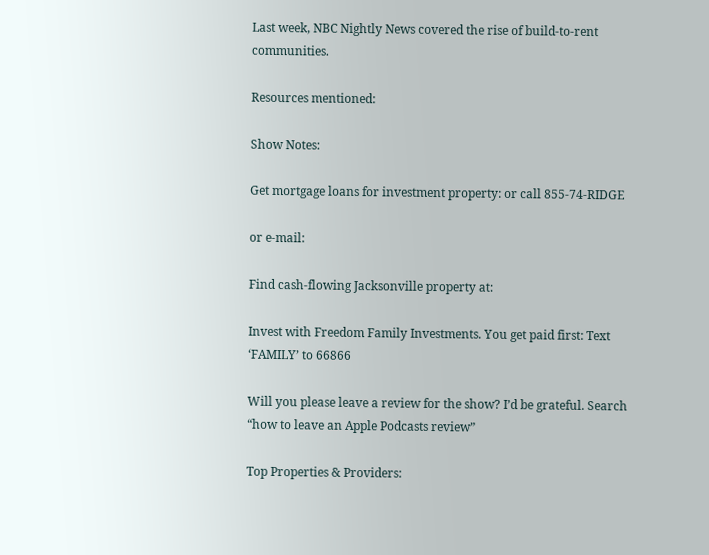Last week, NBC Nightly News covered the rise of build-to-rent communities.

Resources mentioned:

Show Notes:

Get mortgage loans for investment property: or call 855-74-RIDGE

or e-mail:

Find cash-flowing Jacksonville property at:

Invest with Freedom Family Investments. You get paid first: Text ‘FAMILY’ to 66866

Will you please leave a review for the show? I’d be grateful. Search “how to leave an Apple Podcasts review”

Top Properties & Providers: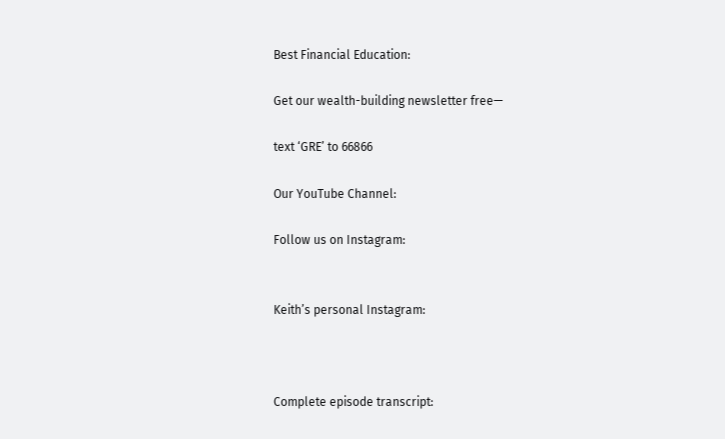Best Financial Education:

Get our wealth-building newsletter free—

text ‘GRE’ to 66866

Our YouTube Channel:

Follow us on Instagram:


Keith’s personal Instagram:



Complete episode transcript: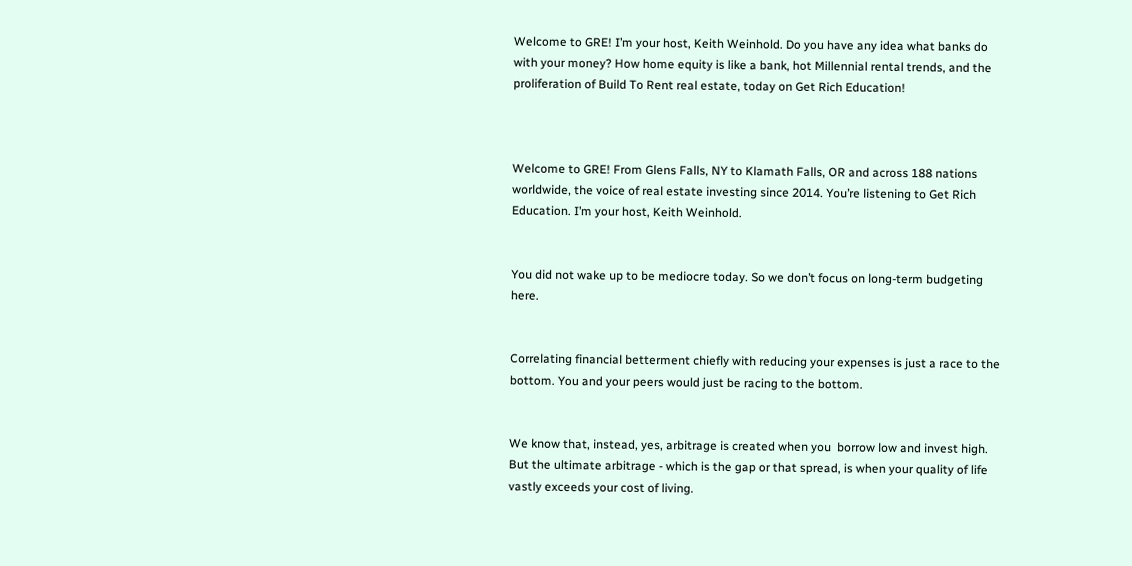Welcome to GRE! I’m your host, Keith Weinhold. Do you have any idea what banks do with your money? How home equity is like a bank, hot Millennial rental trends, and the proliferation of Build To Rent real estate, today on Get Rich Education!



Welcome to GRE! From Glens Falls, NY to Klamath Falls, OR and across 188 nations worldwide, the voice of real estate investing since 2014. You’re listening to Get Rich Education. I’m your host, Keith Weinhold.


You did not wake up to be mediocre today. So we don’t focus on long-term budgeting here.


Correlating financial betterment chiefly with reducing your expenses is just a race to the bottom. You and your peers would just be racing to the bottom.


We know that, instead, yes, arbitrage is created when you  borrow low and invest high. But the ultimate arbitrage - which is the gap or that spread, is when your quality of life vastly exceeds your cost of living.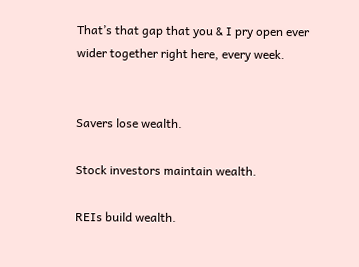That’s that gap that you & I pry open ever wider together right here, every week.


Savers lose wealth.

Stock investors maintain wealth.

REIs build wealth.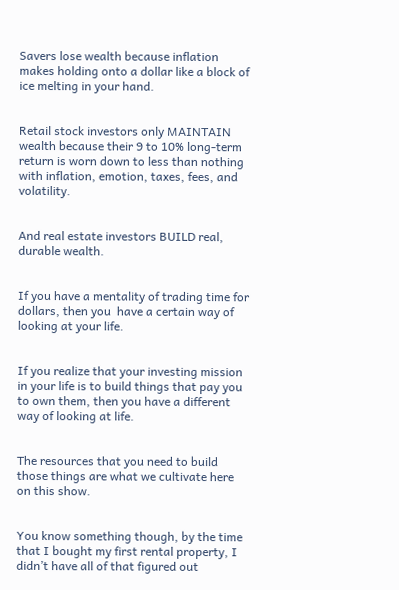Savers lose wealth because inflation makes holding onto a dollar like a block of ice melting in your hand.


Retail stock investors only MAINTAIN wealth because their 9 to 10% long-term return is worn down to less than nothing with inflation, emotion, taxes, fees, and volatility.


And real estate investors BUILD real, durable wealth.


If you have a mentality of trading time for dollars, then you  have a certain way of looking at your life.


If you realize that your investing mission in your life is to build things that pay you to own them, then you have a different way of looking at life.


The resources that you need to build those things are what we cultivate here on this show.


You know something though, by the time that I bought my first rental property, I didn’t have all of that figured out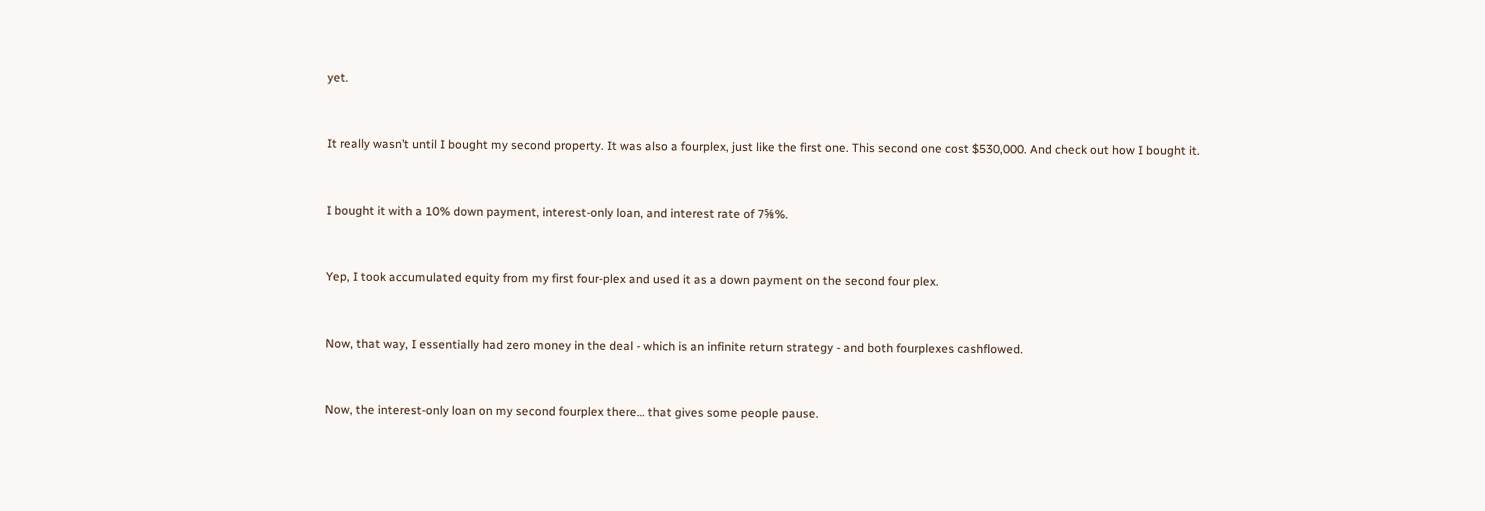yet.


It really wasn’t until I bought my second property. It was also a fourplex, just like the first one. This second one cost $530,000. And check out how I bought it.


I bought it with a 10% down payment, interest-only loan, and interest rate of 7⅝%.


Yep, I took accumulated equity from my first four-plex and used it as a down payment on the second four plex.


Now, that way, I essentially had zero money in the deal - which is an infinite return strategy - and both fourplexes cashflowed.


Now, the interest-only loan on my second fourplex there… that gives some people pause.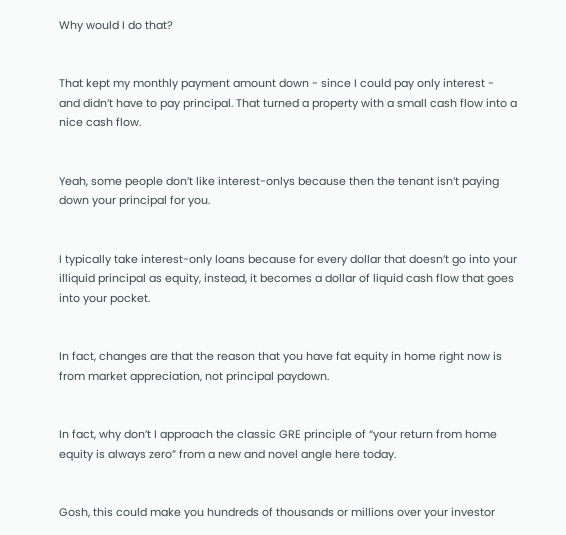Why would I do that?


That kept my monthly payment amount down - since I could pay only interest - and didn’t have to pay principal. That turned a property with a small cash flow into a nice cash flow.


Yeah, some people don’t like interest-onlys because then the tenant isn’t paying down your principal for you.


I typically take interest-only loans because for every dollar that doesn’t go into your illiquid principal as equity, instead, it becomes a dollar of liquid cash flow that goes into your pocket.


In fact, changes are that the reason that you have fat equity in home right now is from market appreciation, not principal paydown.


In fact, why don’t I approach the classic GRE principle of “your return from home equity is always zero” from a new and novel angle here today.


Gosh, this could make you hundreds of thousands or millions over your investor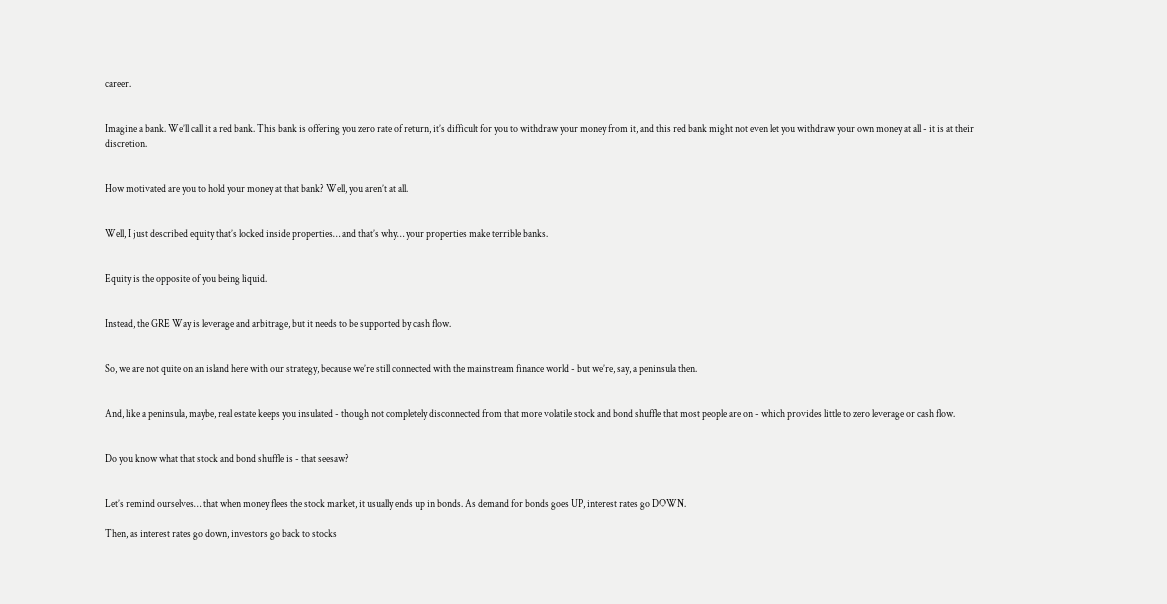career.


Imagine a bank. We’ll call it a red bank. This bank is offering you zero rate of return, it’s difficult for you to withdraw your money from it, and this red bank might not even let you withdraw your own money at all - it is at their discretion.


How motivated are you to hold your money at that bank? Well, you aren’t at all.


Well, I just described equity that’s locked inside properties… and that’s why… your properties make terrible banks.


Equity is the opposite of you being liquid.


Instead, the GRE Way is leverage and arbitrage, but it needs to be supported by cash flow.


So, we are not quite on an island here with our strategy, because we’re still connected with the mainstream finance world - but we’re, say, a peninsula then.


And, like a peninsula, maybe, real estate keeps you insulated - though not completely disconnected from that more volatile stock and bond shuffle that most people are on - which provides little to zero leverage or cash flow.


Do you know what that stock and bond shuffle is - that seesaw?


Let’s remind ourselves… that when money flees the stock market, it usually ends up in bonds. As demand for bonds goes UP, interest rates go DOWN.

Then, as interest rates go down, investors go back to stocks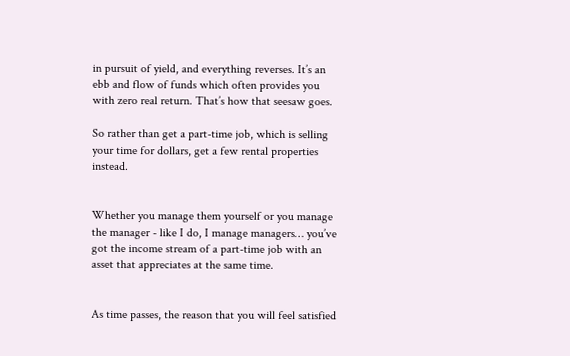in pursuit of yield, and everything reverses. It’s an ebb and flow of funds which often provides you with zero real return. That’s how that seesaw goes.

So rather than get a part-time job, which is selling your time for dollars, get a few rental properties instead.


Whether you manage them yourself or you manage the manager - like I do, I manage managers… you’ve got the income stream of a part-time job with an asset that appreciates at the same time.


As time passes, the reason that you will feel satisfied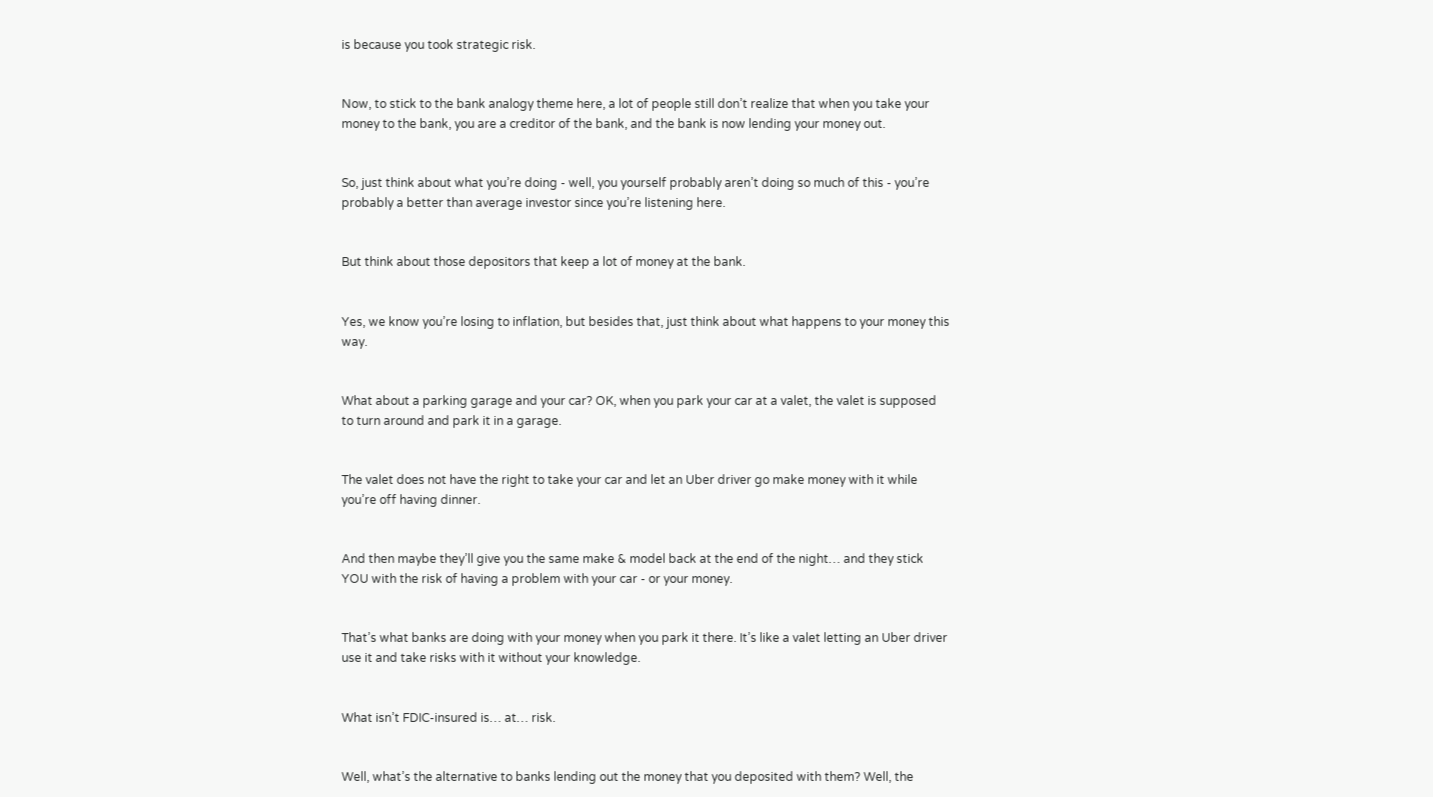is because you took strategic risk.


Now, to stick to the bank analogy theme here, a lot of people still don’t realize that when you take your money to the bank, you are a creditor of the bank, and the bank is now lending your money out.


So, just think about what you’re doing - well, you yourself probably aren’t doing so much of this - you’re probably a better than average investor since you’re listening here.


But think about those depositors that keep a lot of money at the bank.


Yes, we know you’re losing to inflation, but besides that, just think about what happens to your money this way.


What about a parking garage and your car? OK, when you park your car at a valet, the valet is supposed to turn around and park it in a garage.


The valet does not have the right to take your car and let an Uber driver go make money with it while you’re off having dinner.


And then maybe they’ll give you the same make & model back at the end of the night… and they stick YOU with the risk of having a problem with your car - or your money.


That’s what banks are doing with your money when you park it there. It’s like a valet letting an Uber driver use it and take risks with it without your knowledge.


What isn’t FDIC-insured is… at… risk.


Well, what’s the alternative to banks lending out the money that you deposited with them? Well, the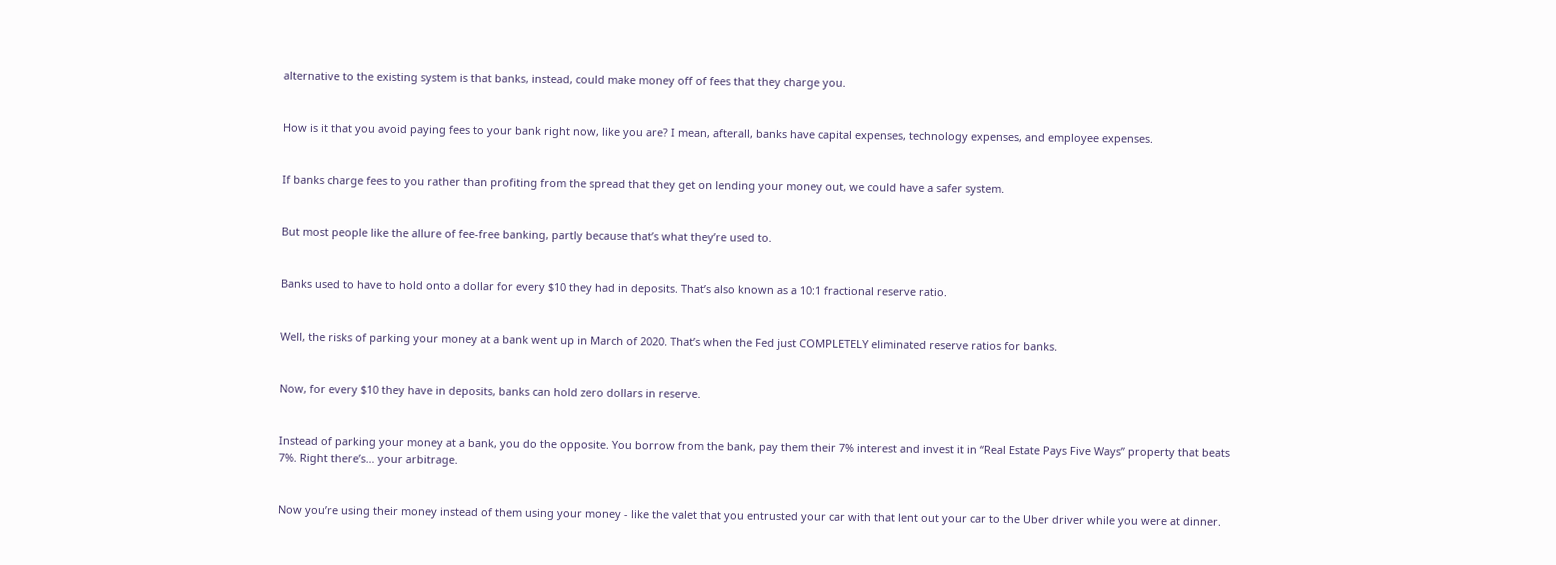alternative to the existing system is that banks, instead, could make money off of fees that they charge you.


How is it that you avoid paying fees to your bank right now, like you are? I mean, afterall, banks have capital expenses, technology expenses, and employee expenses.


If banks charge fees to you rather than profiting from the spread that they get on lending your money out, we could have a safer system.


But most people like the allure of fee-free banking, partly because that’s what they’re used to.


Banks used to have to hold onto a dollar for every $10 they had in deposits. That’s also known as a 10:1 fractional reserve ratio.


Well, the risks of parking your money at a bank went up in March of 2020. That’s when the Fed just COMPLETELY eliminated reserve ratios for banks.


Now, for every $10 they have in deposits, banks can hold zero dollars in reserve.


Instead of parking your money at a bank, you do the opposite. You borrow from the bank, pay them their 7% interest and invest it in “Real Estate Pays Five Ways” property that beats 7%. Right there’s… your arbitrage.


Now you’re using their money instead of them using your money - like the valet that you entrusted your car with that lent out your car to the Uber driver while you were at dinner.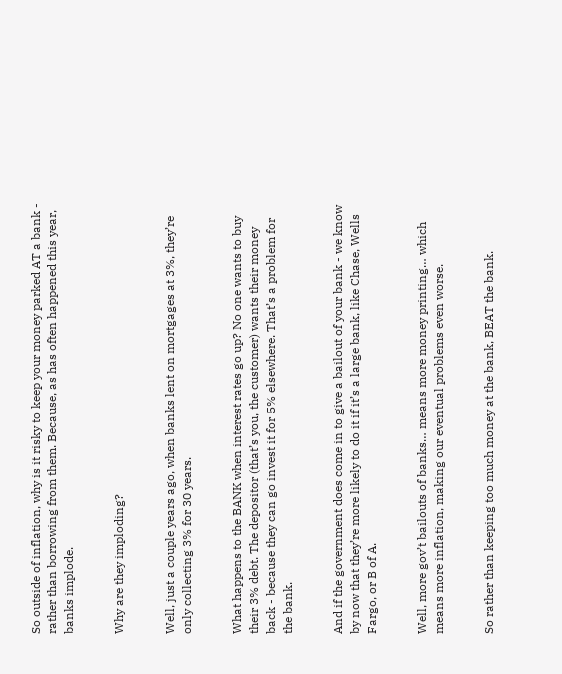So outside of inflation, why is it risky to keep your money parked AT a bank - rather than borrowing from them. Because, as has often happened this year, banks implode.


Why are they imploding?


Well, just a couple years ago, when banks lent on mortgages at 3%, they’re only collecting 3% for 30 years.


What happens to the BANK when interest rates go up? No one wants to buy their 3% debt. The depositor (that’s you, the customer) wants their money back - because they can go invest it for 5% elsewhere. That’s a problem for the bank.


And if the government does come in to give a bailout of your bank - we know by now that they’re more likely to do it if it’s a large bank, like Chase, Wells Fargo, or B of A.


Well, more gov’t bailouts of banks… means more money printing… which means more inflation, making our eventual problems even worse.


So rather than keeping too much money at the bank, BEAT the bank.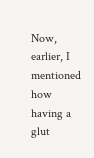Now, earlier, I mentioned how having a glut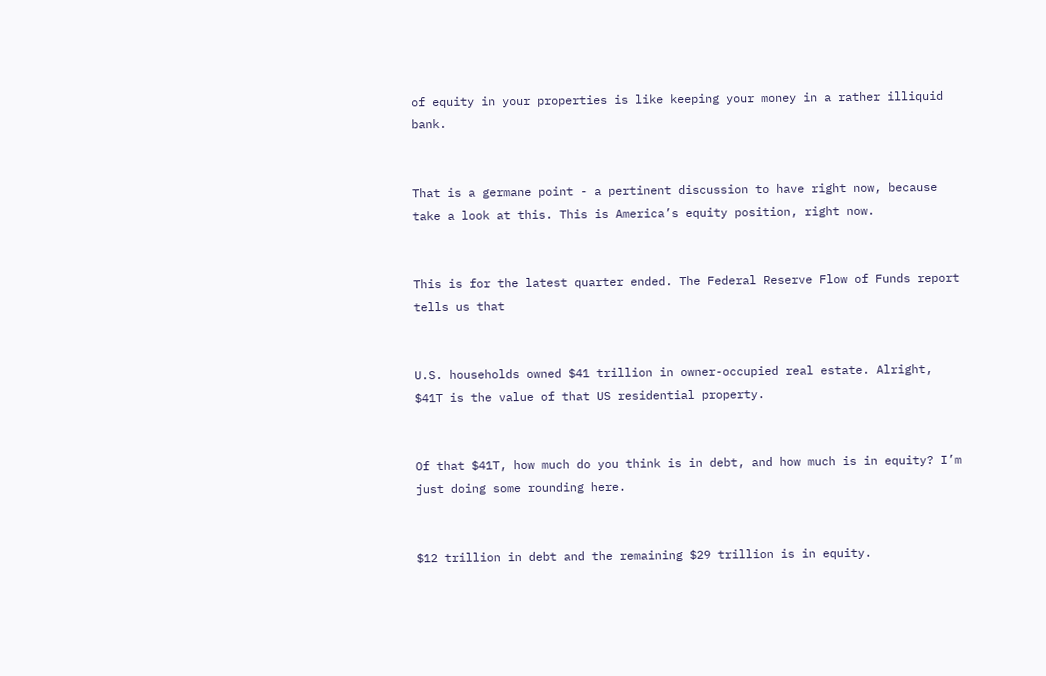of equity in your properties is like keeping your money in a rather illiquid bank.


That is a germane point - a pertinent discussion to have right now, because take a look at this. This is America’s equity position, right now.


This is for the latest quarter ended. The Federal Reserve Flow of Funds report tells us that


U.S. households owned $41 trillion in owner-occupied real estate. Alright, $41T is the value of that US residential property.


Of that $41T, how much do you think is in debt, and how much is in equity? I’m just doing some rounding here.


$12 trillion in debt and the remaining $29 trillion is in equity.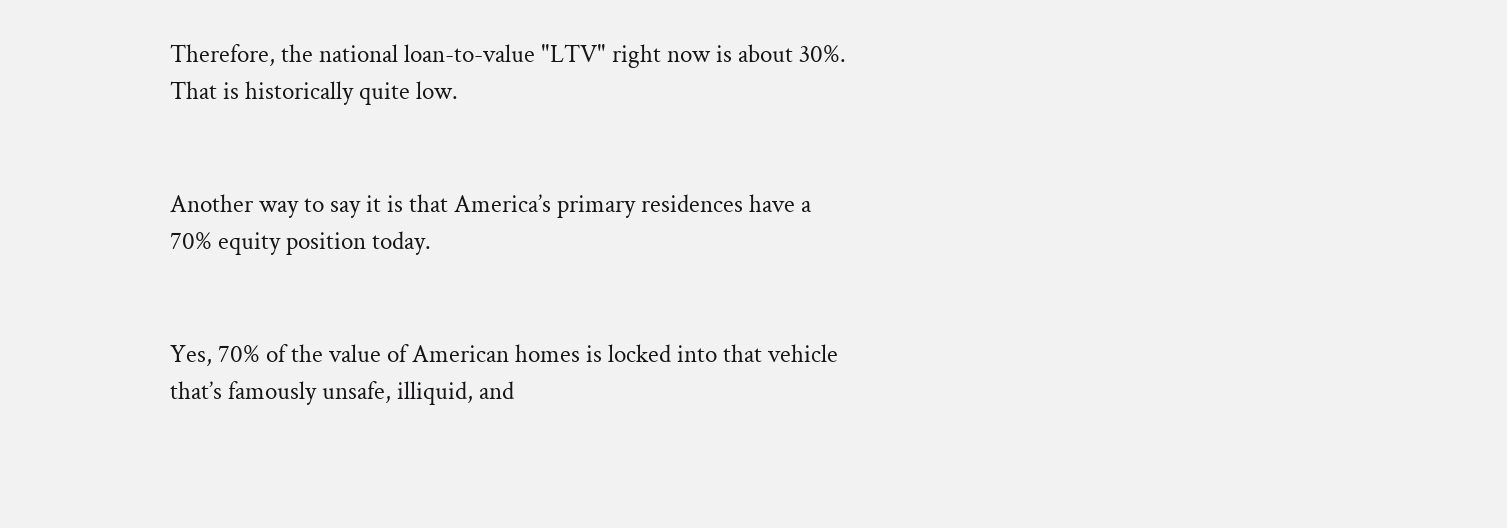Therefore, the national loan-to-value "LTV" right now is about 30%. That is historically quite low.


Another way to say it is that America’s primary residences have a 70% equity position today.


Yes, 70% of the value of American homes is locked into that vehicle that’s famously unsafe, illiquid, and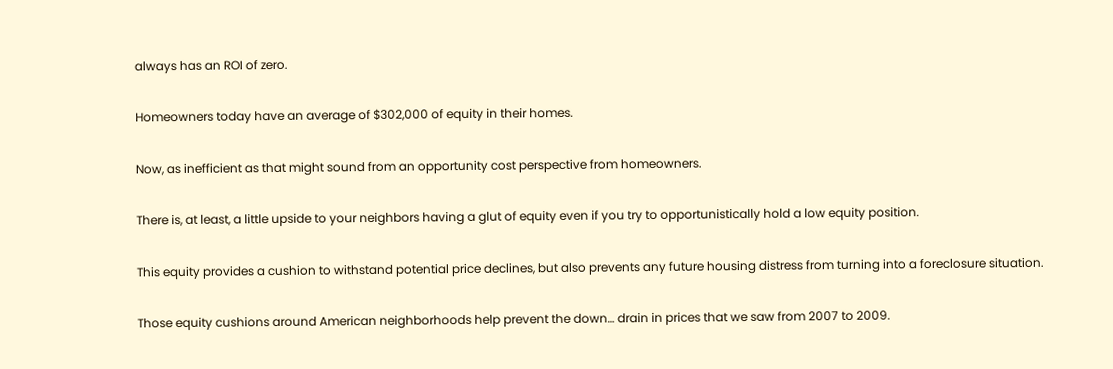always has an ROI of zero.


Homeowners today have an average of $302,000 of equity in their homes.


Now, as inefficient as that might sound from an opportunity cost perspective from homeowners.


There is, at least, a little upside to your neighbors having a glut of equity even if you try to opportunistically hold a low equity position.


This equity provides a cushion to withstand potential price declines, but also prevents any future housing distress from turning into a foreclosure situation.


Those equity cushions around American neighborhoods help prevent the down… drain in prices that we saw from 2007 to 2009.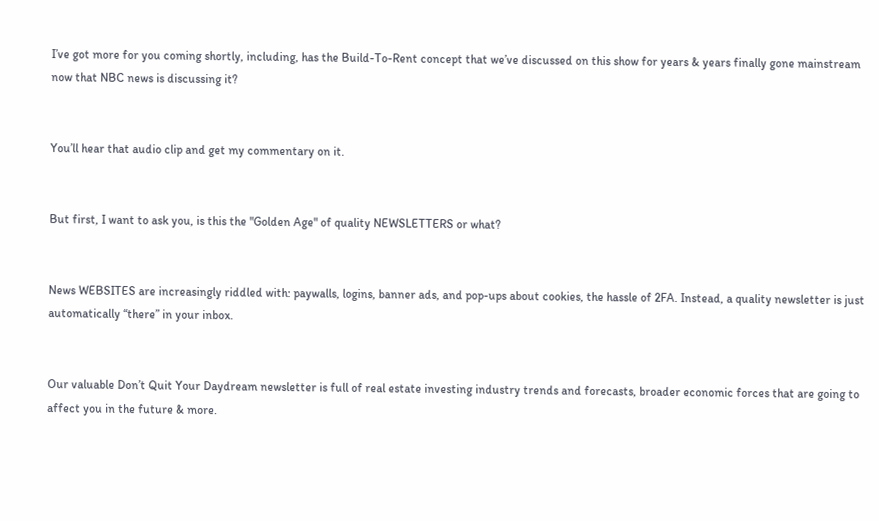I’ve got more for you coming shortly, including, has the Build-To-Rent concept that we’ve discussed on this show for years & years finally gone mainstream now that NBC news is discussing it?


You’ll hear that audio clip and get my commentary on it.


But first, I want to ask you, is this the "Golden Age" of quality NEWSLETTERS or what?


News WEBSITES are increasingly riddled with: paywalls, logins, banner ads, and pop-ups about cookies, the hassle of 2FA. Instead, a quality newsletter is just automatically “there” in your inbox.


Our valuable Don’t Quit Your Daydream newsletter is full of real estate investing industry trends and forecasts, broader economic forces that are going to affect you in the future & more.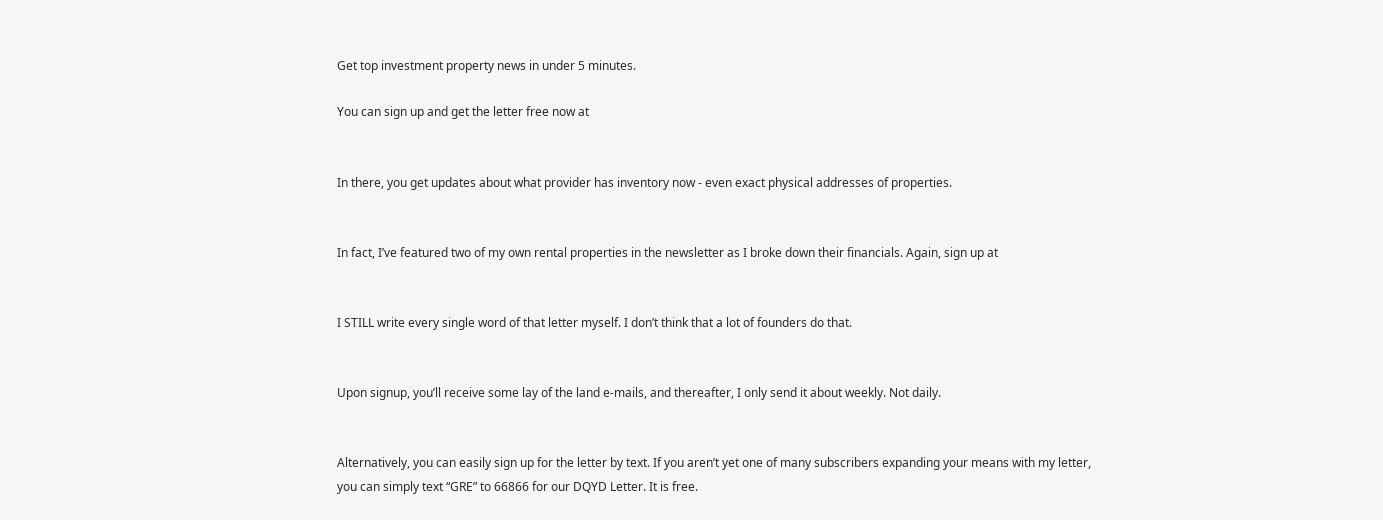Get top investment property news in under 5 minutes.

You can sign up and get the letter free now at


In there, you get updates about what provider has inventory now - even exact physical addresses of properties.


In fact, I’ve featured two of my own rental properties in the newsletter as I broke down their financials. Again, sign up at


I STILL write every single word of that letter myself. I don’t think that a lot of founders do that.


Upon signup, you’ll receive some lay of the land e-mails, and thereafter, I only send it about weekly. Not daily.


Alternatively, you can easily sign up for the letter by text. If you aren’t yet one of many subscribers expanding your means with my letter, you can simply text “GRE” to 66866 for our DQYD Letter. It is free.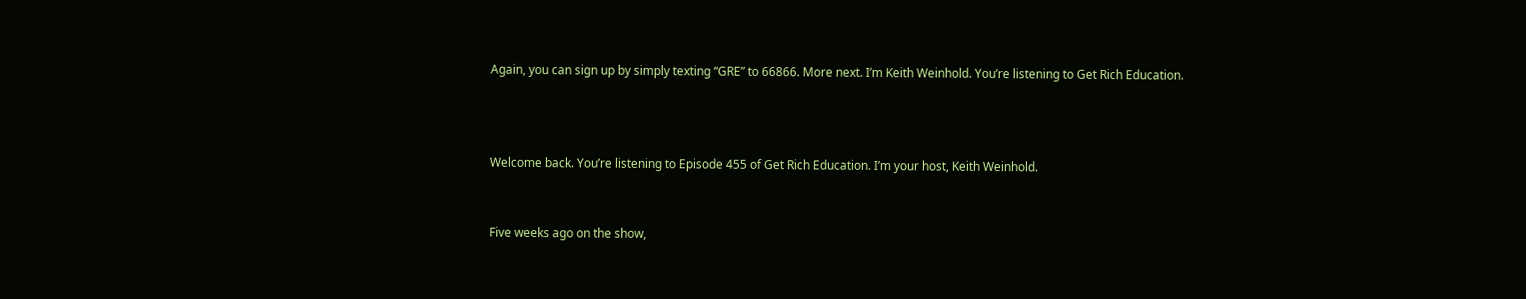Again, you can sign up by simply texting “GRE” to 66866. More next. I’m Keith Weinhold. You’re listening to Get Rich Education.



Welcome back. You’re listening to Episode 455 of Get Rich Education. I’m your host, Keith Weinhold.


Five weeks ago on the show,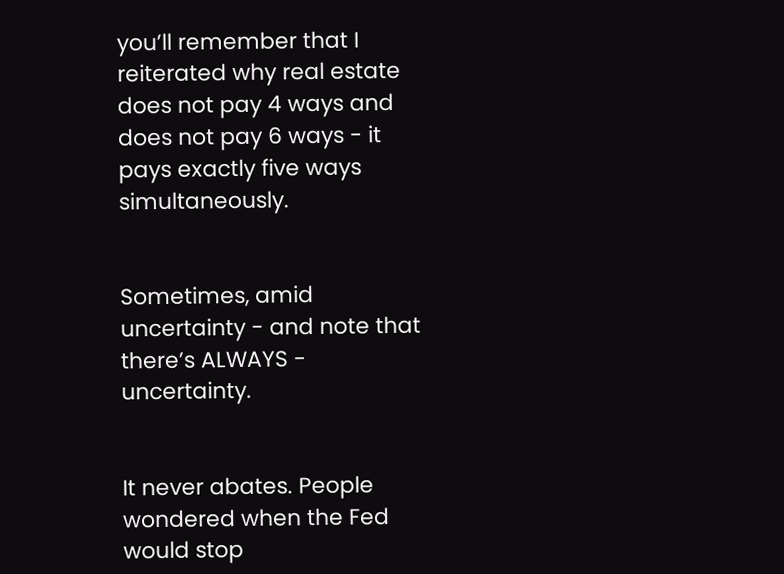you’ll remember that I reiterated why real estate does not pay 4 ways and does not pay 6 ways - it pays exactly five ways simultaneously.


Sometimes, amid uncertainty - and note that there’s ALWAYS - uncertainty.


It never abates. People wondered when the Fed would stop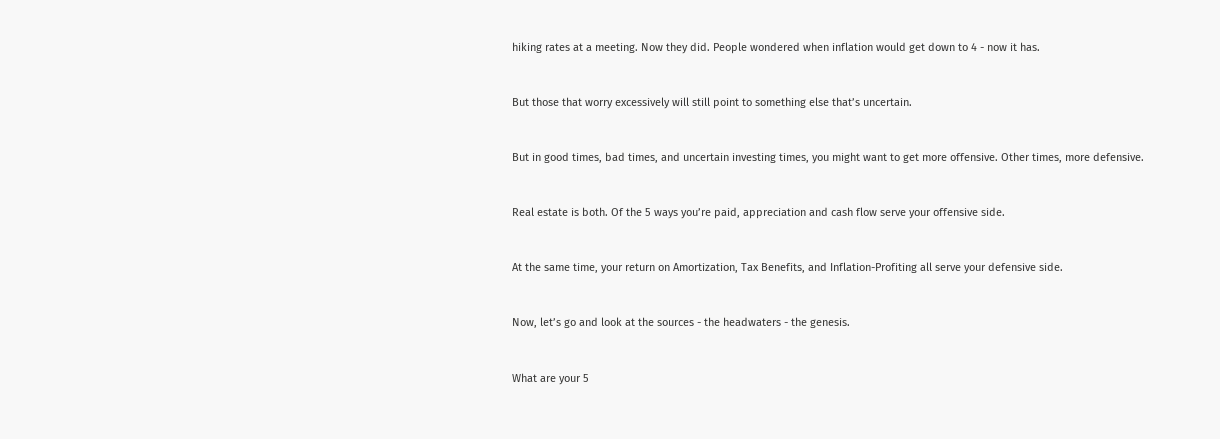hiking rates at a meeting. Now they did. People wondered when inflation would get down to 4 - now it has.


But those that worry excessively will still point to something else that’s uncertain.


But in good times, bad times, and uncertain investing times, you might want to get more offensive. Other times, more defensive.


Real estate is both. Of the 5 ways you’re paid, appreciation and cash flow serve your offensive side.


At the same time, your return on Amortization, Tax Benefits, and Inflation-Profiting all serve your defensive side.


Now, let’s go and look at the sources - the headwaters - the genesis.


What are your 5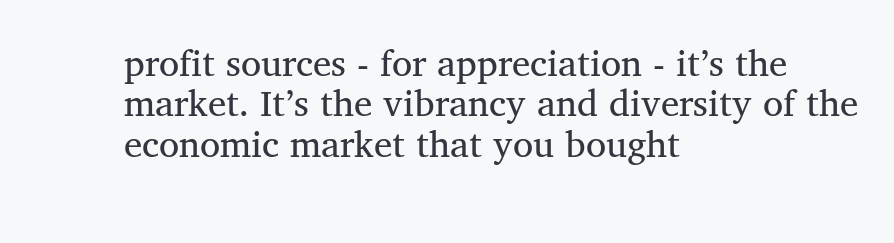profit sources - for appreciation - it’s the market. It’s the vibrancy and diversity of the economic market that you bought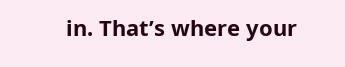in. That’s where your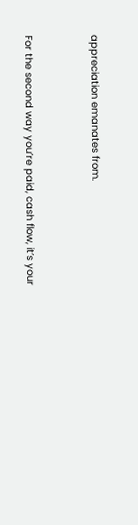appreciation emanates from.


For the second way you’re paid, cash flow, it’s your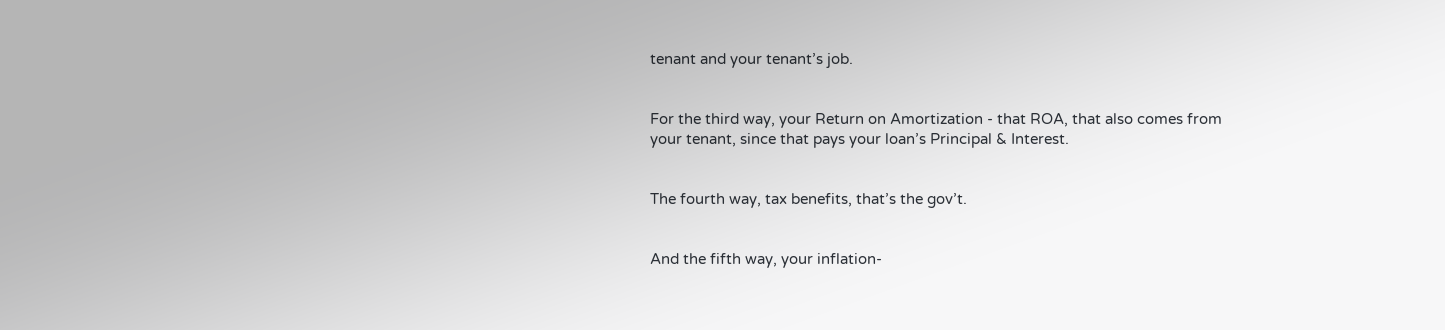tenant and your tenant’s job.


For the third way, your Return on Amortization - that ROA, that also comes from your tenant, since that pays your loan’s Principal & Interest.


The fourth way, tax benefits, that’s the gov’t.


And the fifth way, your inflation-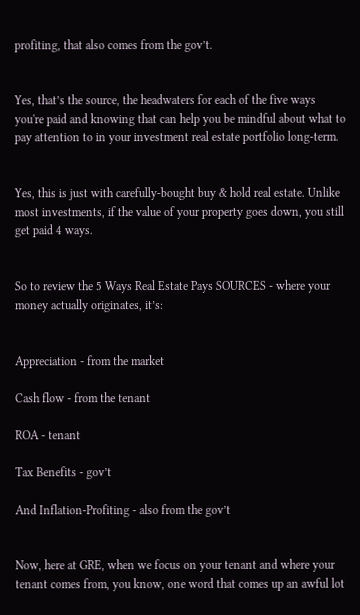profiting, that also comes from the gov’t.


Yes, that’s the source, the headwaters for each of the five ways you're paid and knowing that can help you be mindful about what to pay attention to in your investment real estate portfolio long-term.


Yes, this is just with carefully-bought buy & hold real estate. Unlike most investments, if the value of your property goes down, you still get paid 4 ways.


So to review the 5 Ways Real Estate Pays SOURCES - where your money actually originates, it’s:


Appreciation - from the market

Cash flow - from the tenant

ROA - tenant

Tax Benefits - gov’t

And Inflation-Profiting - also from the gov’t


Now, here at GRE, when we focus on your tenant and where your tenant comes from, you know, one word that comes up an awful lot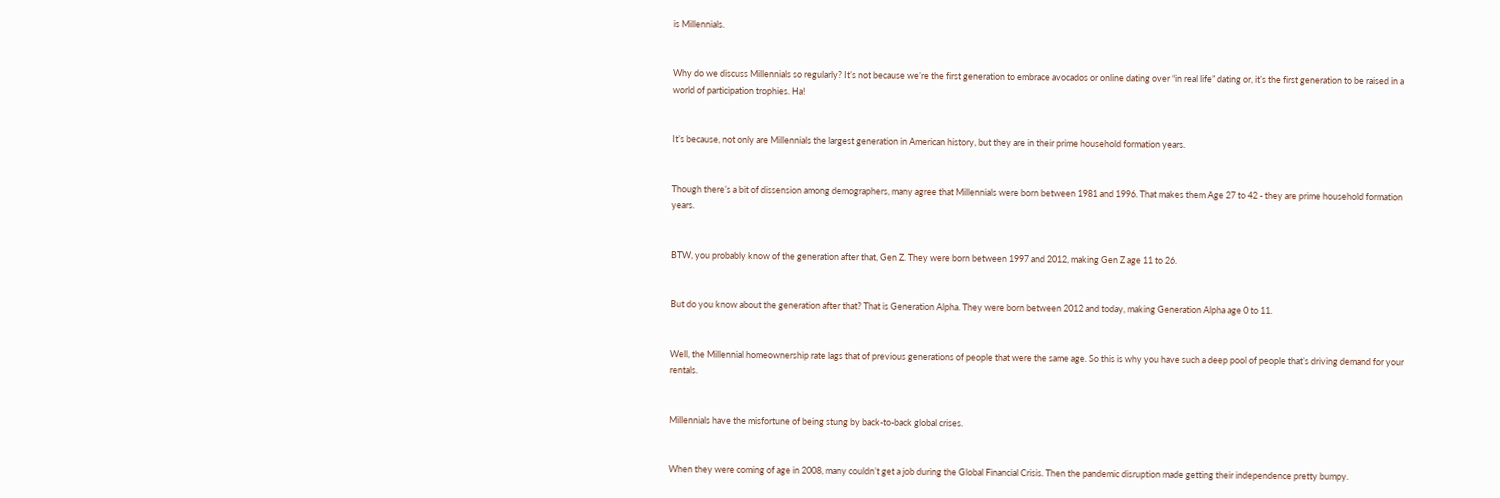is Millennials.


Why do we discuss Millennials so regularly? It’s not because we’re the first generation to embrace avocados or online dating over “in real life” dating or, it’s the first generation to be raised in a world of participation trophies. Ha!


It’s because, not only are Millennials the largest generation in American history, but they are in their prime household formation years.


Though there’s a bit of dissension among demographers, many agree that Millennials were born between 1981 and 1996. That makes them Age 27 to 42 - they are prime household formation years.


BTW, you probably know of the generation after that, Gen Z. They were born between 1997 and 2012, making Gen Z age 11 to 26.


But do you know about the generation after that? That is Generation Alpha. They were born between 2012 and today, making Generation Alpha age 0 to 11.


Well, the Millennial homeownership rate lags that of previous generations of people that were the same age. So this is why you have such a deep pool of people that’s driving demand for your rentals.


Millennials have the misfortune of being stung by back-to-back global crises.


When they were coming of age in 2008, many couldn’t get a job during the Global Financial Crisis. Then the pandemic disruption made getting their independence pretty bumpy.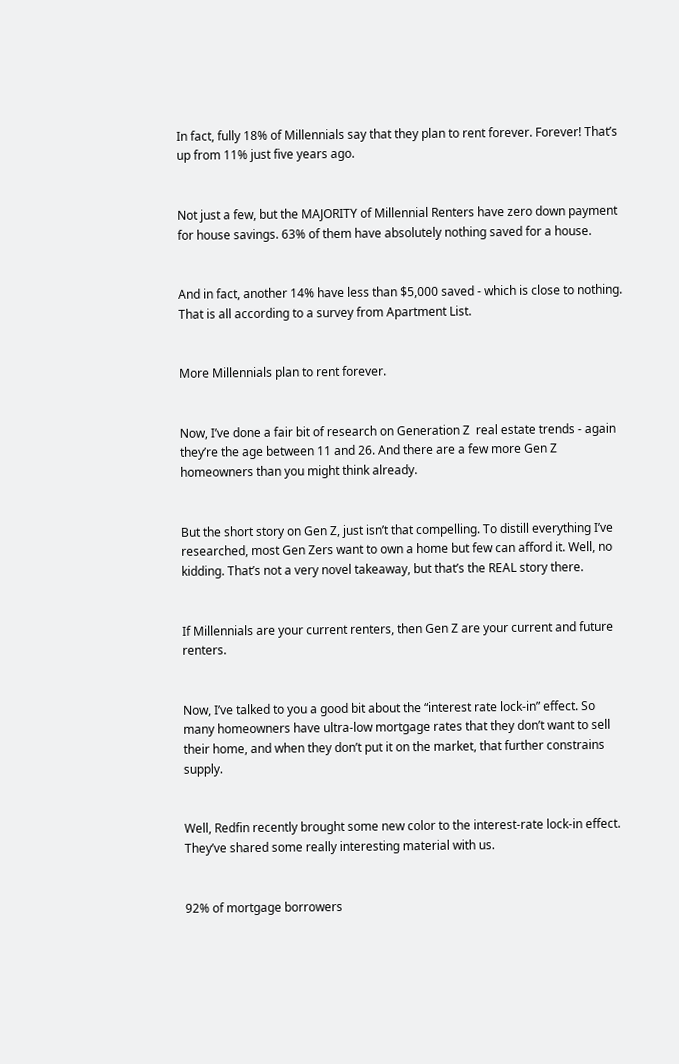In fact, fully 18% of Millennials say that they plan to rent forever. Forever! That’s up from 11% just five years ago.


Not just a few, but the MAJORITY of Millennial Renters have zero down payment for house savings. 63% of them have absolutely nothing saved for a house.


And in fact, another 14% have less than $5,000 saved - which is close to nothing. That is all according to a survey from Apartment List.


More Millennials plan to rent forever.


Now, I’ve done a fair bit of research on Generation Z  real estate trends - again they’re the age between 11 and 26. And there are a few more Gen Z homeowners than you might think already.


But the short story on Gen Z, just isn’t that compelling. To distill everything I’ve researched, most Gen Zers want to own a home but few can afford it. Well, no kidding. That’s not a very novel takeaway, but that’s the REAL story there.


If Millennials are your current renters, then Gen Z are your current and future renters.


Now, I’ve talked to you a good bit about the “interest rate lock-in” effect. So many homeowners have ultra-low mortgage rates that they don’t want to sell their home, and when they don’t put it on the market, that further constrains supply.


Well, Redfin recently brought some new color to the interest-rate lock-in effect. They’ve shared some really interesting material with us.


92% of mortgage borrowers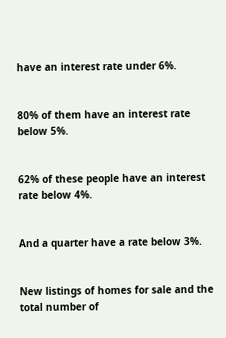have an interest rate under 6%.


80% of them have an interest rate below 5%.


62% of these people have an interest rate below 4%.


And a quarter have a rate below 3%.


New listings of homes for sale and the total number of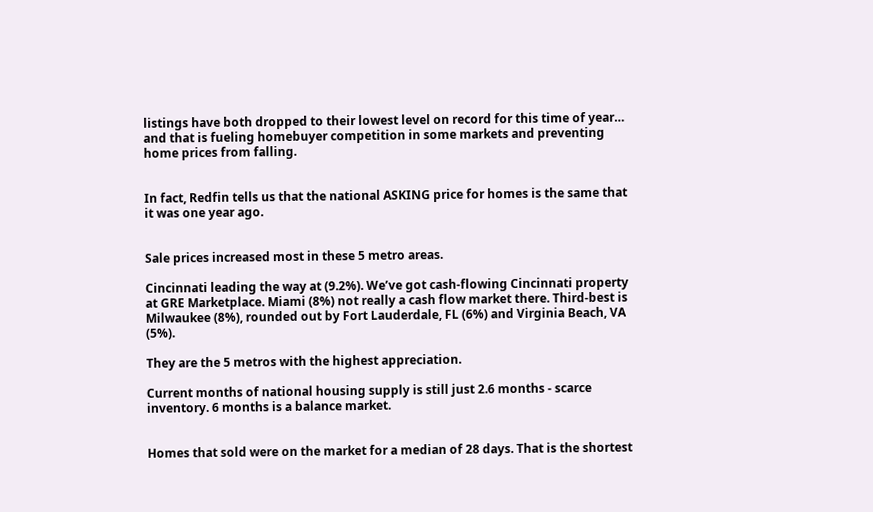listings have both dropped to their lowest level on record for this time of year… and that is fueling homebuyer competition in some markets and preventing home prices from falling.


In fact, Redfin tells us that the national ASKING price for homes is the same that it was one year ago.


Sale prices increased most in these 5 metro areas.

Cincinnati leading the way at (9.2%). We’ve got cash-flowing Cincinnati property at GRE Marketplace. Miami (8%) not really a cash flow market there. Third-best is Milwaukee (8%), rounded out by Fort Lauderdale, FL (6%) and Virginia Beach, VA (5%).

They are the 5 metros with the highest appreciation.

Current months of national housing supply is still just 2.6 months - scarce inventory. 6 months is a balance market.


Homes that sold were on the market for a median of 28 days. That is the shortest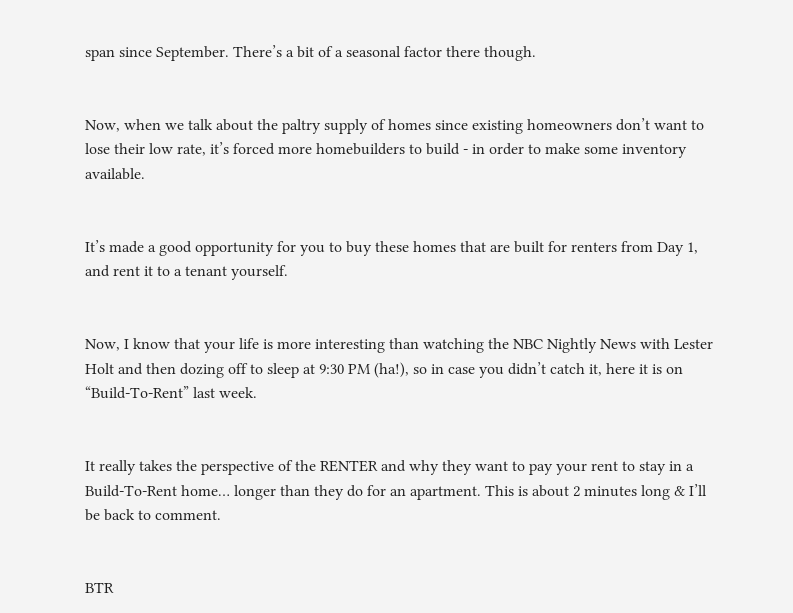span since September. There’s a bit of a seasonal factor there though.


Now, when we talk about the paltry supply of homes since existing homeowners don’t want to lose their low rate, it’s forced more homebuilders to build - in order to make some inventory available.


It’s made a good opportunity for you to buy these homes that are built for renters from Day 1, and rent it to a tenant yourself.


Now, I know that your life is more interesting than watching the NBC Nightly News with Lester Holt and then dozing off to sleep at 9:30 PM (ha!), so in case you didn’t catch it, here it is on “Build-To-Rent” last week.


It really takes the perspective of the RENTER and why they want to pay your rent to stay in a Build-To-Rent home… longer than they do for an apartment. This is about 2 minutes long & I’ll be back to comment.


BTR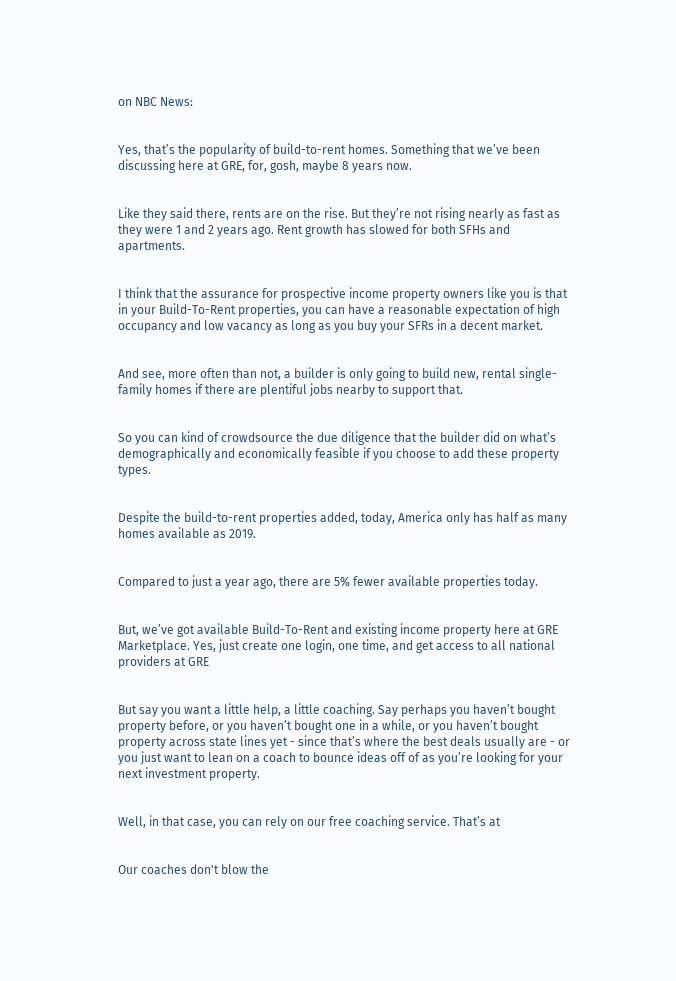on NBC News:


Yes, that’s the popularity of build-to-rent homes. Something that we’ve been discussing here at GRE, for, gosh, maybe 8 years now.


Like they said there, rents are on the rise. But they’re not rising nearly as fast as they were 1 and 2 years ago. Rent growth has slowed for both SFHs and apartments.


I think that the assurance for prospective income property owners like you is that in your Build-To-Rent properties, you can have a reasonable expectation of high occupancy and low vacancy as long as you buy your SFRs in a decent market.


And see, more often than not, a builder is only going to build new, rental single-family homes if there are plentiful jobs nearby to support that.


So you can kind of crowdsource the due diligence that the builder did on what’s demographically and economically feasible if you choose to add these property types.


Despite the build-to-rent properties added, today, America only has half as many homes available as 2019.


Compared to just a year ago, there are 5% fewer available properties today.


But, we’ve got available Build-To-Rent and existing income property here at GRE Marketplace. Yes, just create one login, one time, and get access to all national providers at GRE


But say you want a little help, a little coaching. Say perhaps you haven’t bought property before, or you haven’t bought one in a while, or you haven’t bought property across state lines yet - since that’s where the best deals usually are - or you just want to lean on a coach to bounce ideas off of as you’re looking for your next investment property.


Well, in that case, you can rely on our free coaching service. That’s at


Our coaches don't blow the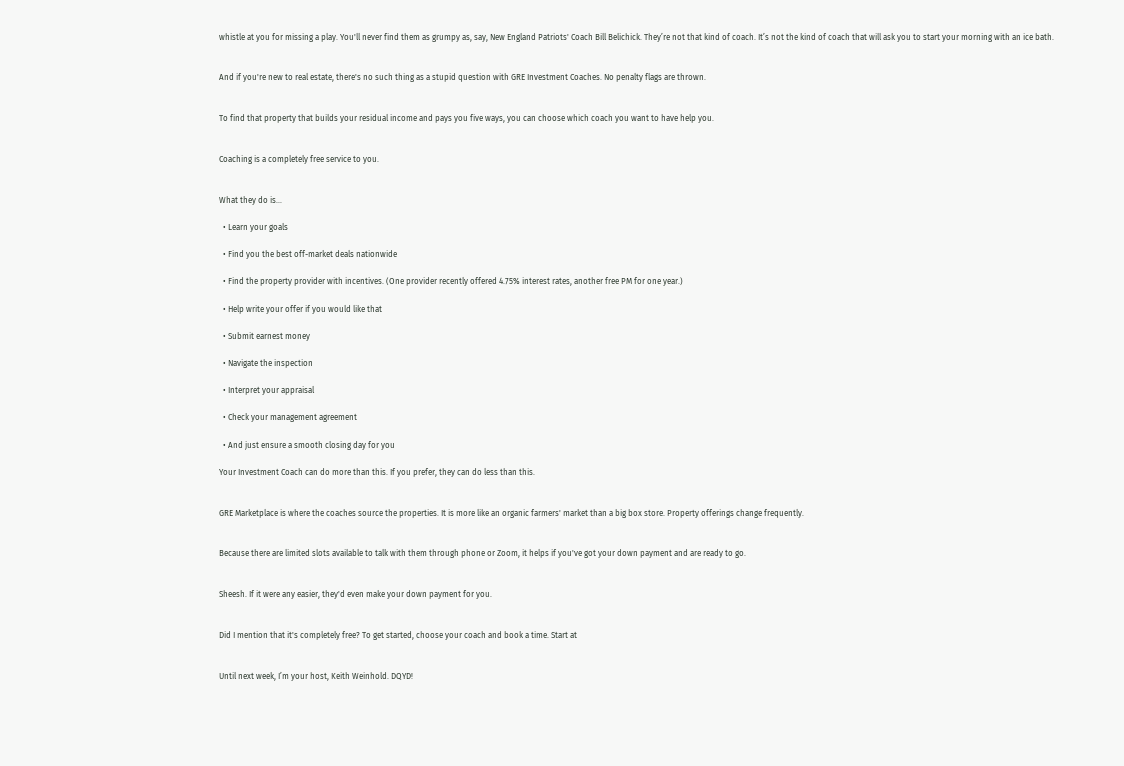whistle at you for missing a play. You'll never find them as grumpy as, say, New England Patriots' Coach Bill Belichick. They’re not that kind of coach. It’s not the kind of coach that will ask you to start your morning with an ice bath.


And if you're new to real estate, there's no such thing as a stupid question with GRE Investment Coaches. No penalty flags are thrown.


To find that property that builds your residual income and pays you five ways, you can choose which coach you want to have help you.


Coaching is a completely free service to you.


What they do is...

  • Learn your goals

  • Find you the best off-market deals nationwide

  • Find the property provider with incentives. (One provider recently offered 4.75% interest rates, another free PM for one year.)

  • Help write your offer if you would like that

  • Submit earnest money

  • Navigate the inspection

  • Interpret your appraisal

  • Check your management agreement

  • And just ensure a smooth closing day for you

Your Investment Coach can do more than this. If you prefer, they can do less than this.


GRE Marketplace is where the coaches source the properties. It is more like an organic farmers' market than a big box store. Property offerings change frequently.


Because there are limited slots available to talk with them through phone or Zoom, it helps if you've got your down payment and are ready to go.


Sheesh. If it were any easier, they'd even make your down payment for you.


Did I mention that it's completely free? To get started, choose your coach and book a time. Start at


Until next week, I’m your host, Keith Weinhold. DQYD!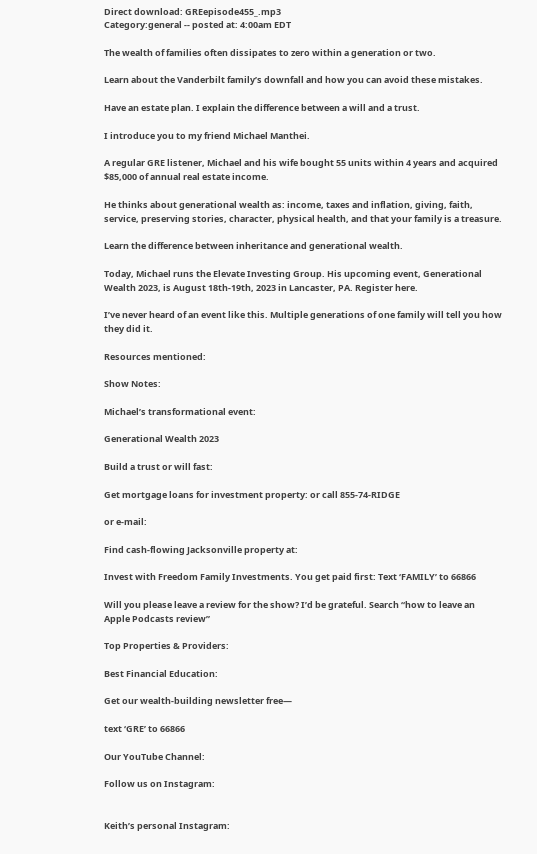Direct download: GREepisode455_.mp3
Category:general -- posted at: 4:00am EDT

The wealth of families often dissipates to zero within a generation or two.

Learn about the Vanderbilt family’s downfall and how you can avoid these mistakes.

Have an estate plan. I explain the difference between a will and a trust.

I introduce you to my friend Michael Manthei.

A regular GRE listener, Michael and his wife bought 55 units within 4 years and acquired $85,000 of annual real estate income.

He thinks about generational wealth as: income, taxes and inflation, giving, faith, service, preserving stories, character, physical health, and that your family is a treasure.

Learn the difference between inheritance and generational wealth.

Today, Michael runs the Elevate Investing Group. His upcoming event, Generational Wealth 2023, is August 18th-19th, 2023 in Lancaster, PA. Register here.

I’ve never heard of an event like this. Multiple generations of one family will tell you how they did it.

Resources mentioned:

Show Notes:

Michael’s transformational event:

Generational Wealth 2023

Build a trust or will fast:

Get mortgage loans for investment property: or call 855-74-RIDGE

or e-mail:

Find cash-flowing Jacksonville property at:

Invest with Freedom Family Investments. You get paid first: Text ‘FAMILY’ to 66866

Will you please leave a review for the show? I’d be grateful. Search “how to leave an Apple Podcasts review”

Top Properties & Providers:

Best Financial Education:

Get our wealth-building newsletter free—

text ‘GRE’ to 66866

Our YouTube Channel:

Follow us on Instagram:


Keith’s personal Instagram: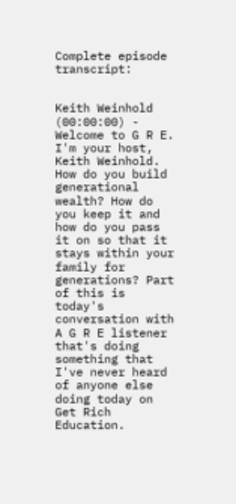Complete episode transcript:


Keith Weinhold (00:00:00) - Welcome to G R E. I'm your host, Keith Weinhold. How do you build generational wealth? How do you keep it and how do you pass it on so that it stays within your family for generations? Part of this is today's conversation with A G R E listener that's doing something that I've never heard of anyone else doing today on Get Rich Education.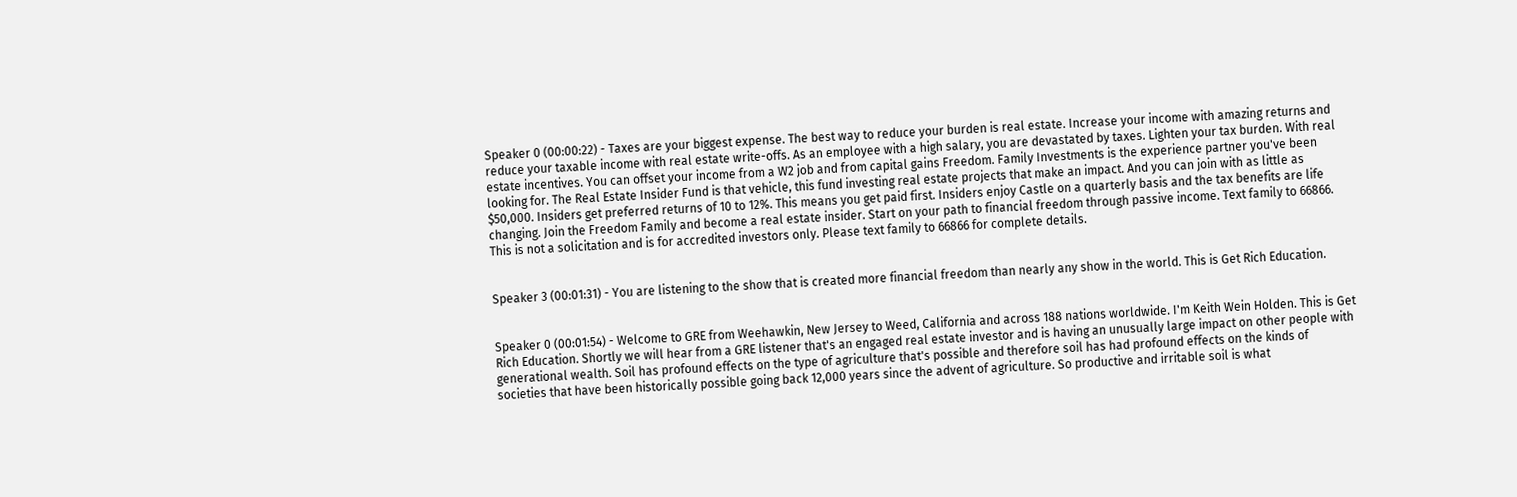Speaker 0 (00:00:22) - Taxes are your biggest expense. The best way to reduce your burden is real estate. Increase your income with amazing returns and reduce your taxable income with real estate write-offs. As an employee with a high salary, you are devastated by taxes. Lighten your tax burden. With real estate incentives. You can offset your income from a W2 job and from capital gains Freedom. Family Investments is the experience partner you've been looking for. The Real Estate Insider Fund is that vehicle, this fund investing real estate projects that make an impact. And you can join with as little as $50,000. Insiders get preferred returns of 10 to 12%. This means you get paid first. Insiders enjoy Castle on a quarterly basis and the tax benefits are life changing. Join the Freedom Family and become a real estate insider. Start on your path to financial freedom through passive income. Text family to 66866. This is not a solicitation and is for accredited investors only. Please text family to 66866 for complete details.


Speaker 3 (00:01:31) - You are listening to the show that is created more financial freedom than nearly any show in the world. This is Get Rich Education.


Speaker 0 (00:01:54) - Welcome to GRE from Weehawkin, New Jersey to Weed, California and across 188 nations worldwide. I'm Keith Wein Holden. This is Get Rich Education. Shortly we will hear from a GRE listener that's an engaged real estate investor and is having an unusually large impact on other people with generational wealth. Soil has profound effects on the type of agriculture that's possible and therefore soil has had profound effects on the kinds of societies that have been historically possible going back 12,000 years since the advent of agriculture. So productive and irritable soil is what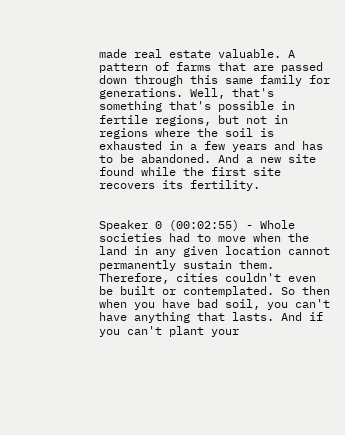made real estate valuable. A pattern of farms that are passed down through this same family for generations. Well, that's something that's possible in fertile regions, but not in regions where the soil is exhausted in a few years and has to be abandoned. And a new site found while the first site recovers its fertility.


Speaker 0 (00:02:55) - Whole societies had to move when the land in any given location cannot permanently sustain them. Therefore, cities couldn't even be built or contemplated. So then when you have bad soil, you can't have anything that lasts. And if you can't plant your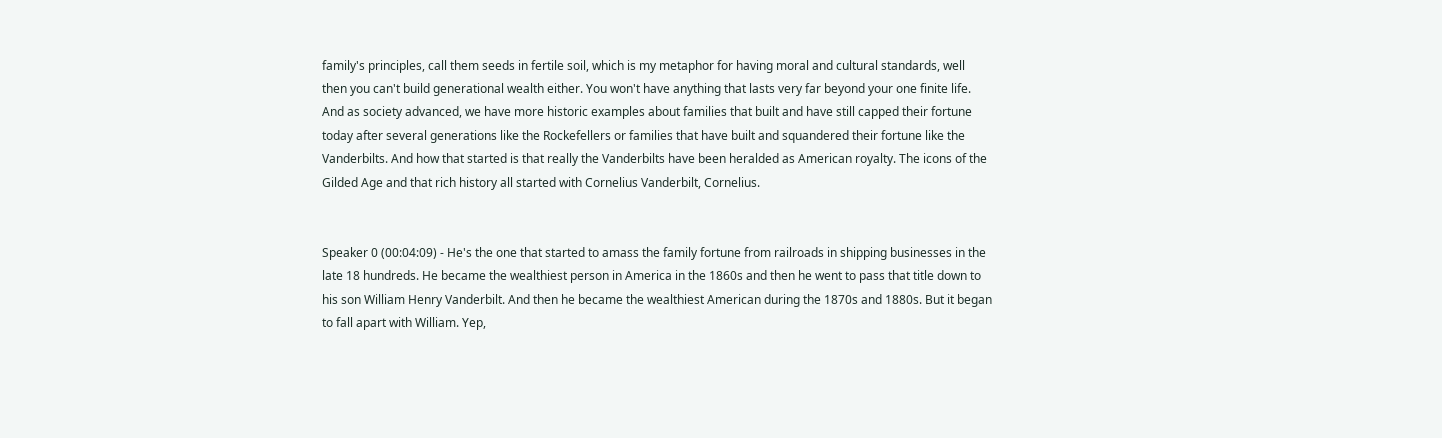family's principles, call them seeds in fertile soil, which is my metaphor for having moral and cultural standards, well then you can't build generational wealth either. You won't have anything that lasts very far beyond your one finite life. And as society advanced, we have more historic examples about families that built and have still capped their fortune today after several generations like the Rockefellers or families that have built and squandered their fortune like the Vanderbilts. And how that started is that really the Vanderbilts have been heralded as American royalty. The icons of the Gilded Age and that rich history all started with Cornelius Vanderbilt, Cornelius.


Speaker 0 (00:04:09) - He's the one that started to amass the family fortune from railroads in shipping businesses in the late 18 hundreds. He became the wealthiest person in America in the 1860s and then he went to pass that title down to his son William Henry Vanderbilt. And then he became the wealthiest American during the 1870s and 1880s. But it began to fall apart with William. Yep,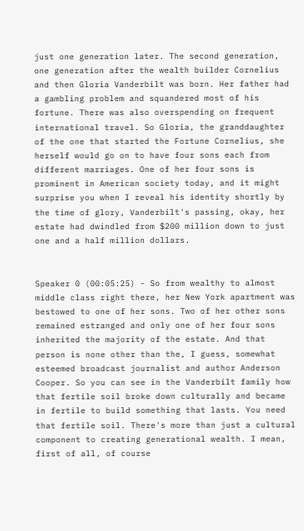just one generation later. The second generation, one generation after the wealth builder Cornelius and then Gloria Vanderbilt was born. Her father had a gambling problem and squandered most of his fortune. There was also overspending on frequent international travel. So Gloria, the granddaughter of the one that started the Fortune Cornelius, she herself would go on to have four sons each from different marriages. One of her four sons is prominent in American society today, and it might surprise you when I reveal his identity shortly by the time of glory, Vanderbilt's passing, okay, her estate had dwindled from $200 million down to just one and a half million dollars.


Speaker 0 (00:05:25) - So from wealthy to almost middle class right there, her New York apartment was bestowed to one of her sons. Two of her other sons remained estranged and only one of her four sons inherited the majority of the estate. And that person is none other than the, I guess, somewhat esteemed broadcast journalist and author Anderson Cooper. So you can see in the Vanderbilt family how that fertile soil broke down culturally and became in fertile to build something that lasts. You need that fertile soil. There's more than just a cultural component to creating generational wealth. I mean, first of all, of course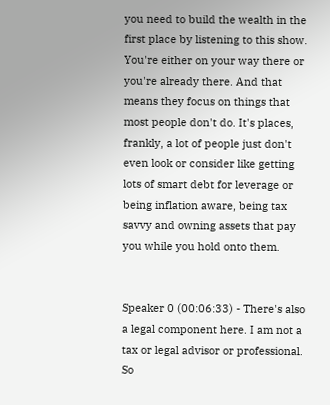you need to build the wealth in the first place by listening to this show. You're either on your way there or you're already there. And that means they focus on things that most people don't do. It's places, frankly, a lot of people just don't even look or consider like getting lots of smart debt for leverage or being inflation aware, being tax savvy and owning assets that pay you while you hold onto them.


Speaker 0 (00:06:33) - There's also a legal component here. I am not a tax or legal advisor or professional. So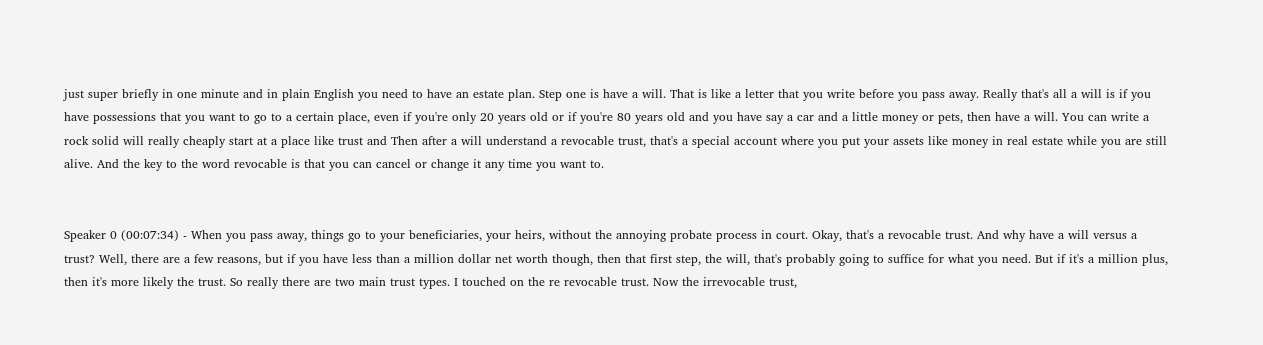just super briefly in one minute and in plain English you need to have an estate plan. Step one is have a will. That is like a letter that you write before you pass away. Really that's all a will is if you have possessions that you want to go to a certain place, even if you're only 20 years old or if you're 80 years old and you have say a car and a little money or pets, then have a will. You can write a rock solid will really cheaply start at a place like trust and Then after a will understand a revocable trust, that's a special account where you put your assets like money in real estate while you are still alive. And the key to the word revocable is that you can cancel or change it any time you want to.


Speaker 0 (00:07:34) - When you pass away, things go to your beneficiaries, your heirs, without the annoying probate process in court. Okay, that's a revocable trust. And why have a will versus a trust? Well, there are a few reasons, but if you have less than a million dollar net worth though, then that first step, the will, that's probably going to suffice for what you need. But if it's a million plus, then it's more likely the trust. So really there are two main trust types. I touched on the re revocable trust. Now the irrevocable trust,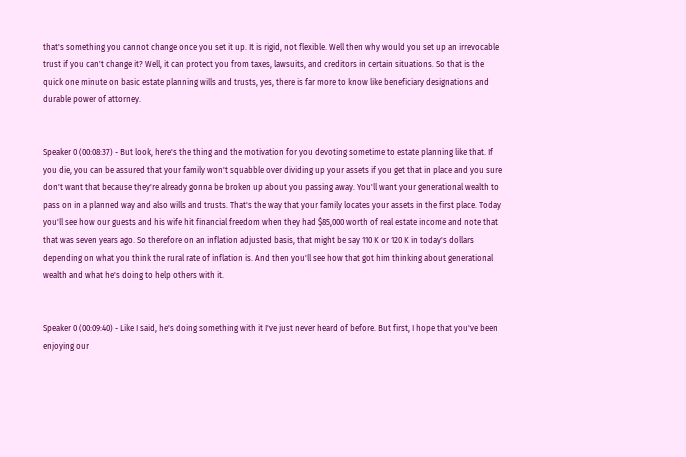that's something you cannot change once you set it up. It is rigid, not flexible. Well then why would you set up an irrevocable trust if you can't change it? Well, it can protect you from taxes, lawsuits, and creditors in certain situations. So that is the quick one minute on basic estate planning wills and trusts, yes, there is far more to know like beneficiary designations and durable power of attorney.


Speaker 0 (00:08:37) - But look, here's the thing and the motivation for you devoting sometime to estate planning like that. If you die, you can be assured that your family won't squabble over dividing up your assets if you get that in place and you sure don't want that because they're already gonna be broken up about you passing away. You'll want your generational wealth to pass on in a planned way and also wills and trusts. That's the way that your family locates your assets in the first place. Today you'll see how our guests and his wife hit financial freedom when they had $85,000 worth of real estate income and note that that was seven years ago. So therefore on an inflation adjusted basis, that might be say 110 K or 120 K in today's dollars depending on what you think the rural rate of inflation is. And then you'll see how that got him thinking about generational wealth and what he's doing to help others with it.


Speaker 0 (00:09:40) - Like I said, he's doing something with it I've just never heard of before. But first, I hope that you've been enjoying our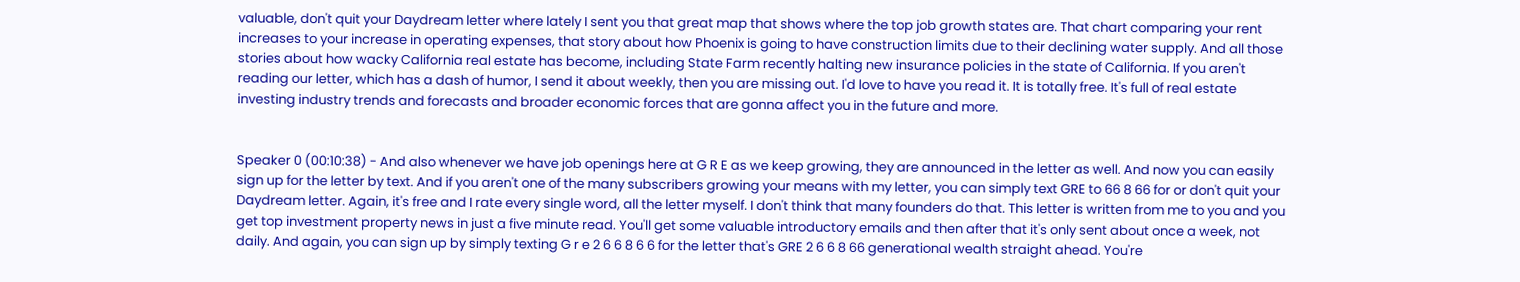valuable, don't quit your Daydream letter where lately I sent you that great map that shows where the top job growth states are. That chart comparing your rent increases to your increase in operating expenses, that story about how Phoenix is going to have construction limits due to their declining water supply. And all those stories about how wacky California real estate has become, including State Farm recently halting new insurance policies in the state of California. If you aren't reading our letter, which has a dash of humor, I send it about weekly, then you are missing out. I'd love to have you read it. It is totally free. It's full of real estate investing industry trends and forecasts and broader economic forces that are gonna affect you in the future and more.


Speaker 0 (00:10:38) - And also whenever we have job openings here at G R E as we keep growing, they are announced in the letter as well. And now you can easily sign up for the letter by text. And if you aren't one of the many subscribers growing your means with my letter, you can simply text GRE to 66 8 66 for or don't quit your Daydream letter. Again, it's free and I rate every single word, all the letter myself. I don't think that many founders do that. This letter is written from me to you and you get top investment property news in just a five minute read. You'll get some valuable introductory emails and then after that it's only sent about once a week, not daily. And again, you can sign up by simply texting G r e 2 6 6 8 6 6 for the letter that's GRE 2 6 6 8 66 generational wealth straight ahead. You're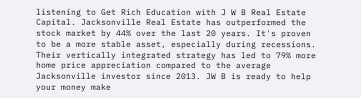listening to Get Rich Education with J W B Real Estate Capital. Jacksonville Real Estate has outperformed the stock market by 44% over the last 20 years. It's proven to be a more stable asset, especially during recessions. Their vertically integrated strategy has led to 79% more home price appreciation compared to the average Jacksonville investor since 2013. JW B is ready to help your money make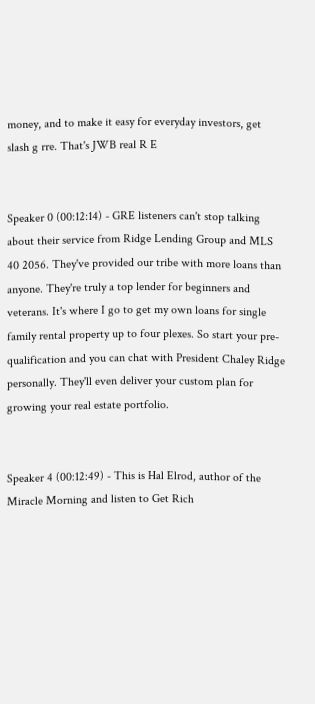money, and to make it easy for everyday investors, get slash g rre. That's JWB real R E


Speaker 0 (00:12:14) - GRE listeners can't stop talking about their service from Ridge Lending Group and MLS 40 2056. They've provided our tribe with more loans than anyone. They're truly a top lender for beginners and veterans. It's where I go to get my own loans for single family rental property up to four plexes. So start your pre-qualification and you can chat with President Chaley Ridge personally. They'll even deliver your custom plan for growing your real estate portfolio.


Speaker 4 (00:12:49) - This is Hal Elrod, author of the Miracle Morning and listen to Get Rich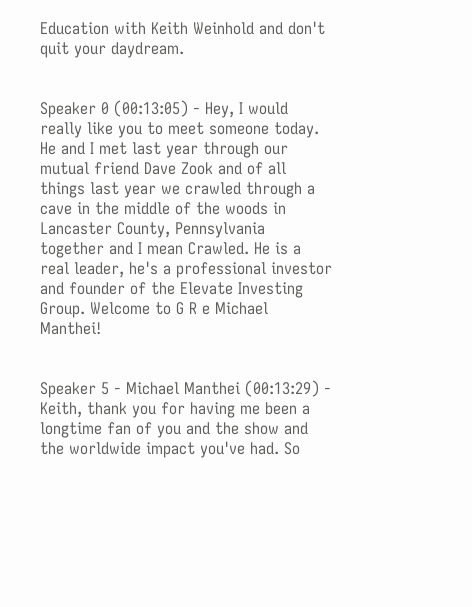Education with Keith Weinhold and don't quit your daydream.


Speaker 0 (00:13:05) - Hey, I would really like you to meet someone today. He and I met last year through our mutual friend Dave Zook and of all things last year we crawled through a cave in the middle of the woods in Lancaster County, Pennsylvania together and I mean Crawled. He is a real leader, he's a professional investor and founder of the Elevate Investing Group. Welcome to G R e Michael Manthei!


Speaker 5 - Michael Manthei (00:13:29) - Keith, thank you for having me been a longtime fan of you and the show and the worldwide impact you've had. So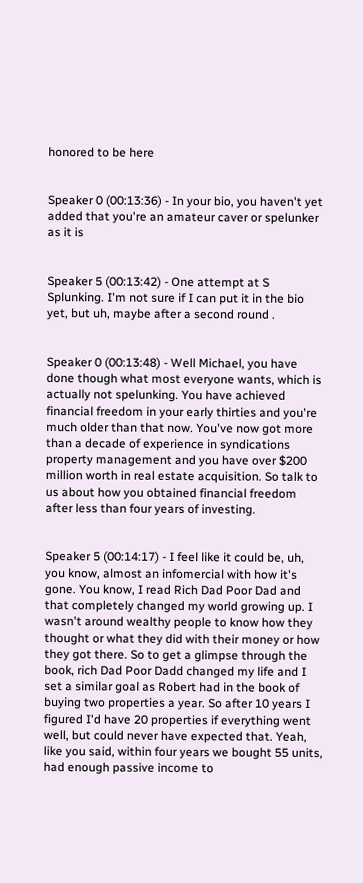honored to be here


Speaker 0 (00:13:36) - In your bio, you haven't yet added that you're an amateur caver or spelunker as it is


Speaker 5 (00:13:42) - One attempt at S Splunking. I'm not sure if I can put it in the bio yet, but uh, maybe after a second round .


Speaker 0 (00:13:48) - Well Michael, you have done though what most everyone wants, which is actually not spelunking. You have achieved financial freedom in your early thirties and you're much older than that now. You've now got more than a decade of experience in syndications property management and you have over $200 million worth in real estate acquisition. So talk to us about how you obtained financial freedom after less than four years of investing.


Speaker 5 (00:14:17) - I feel like it could be, uh, you know, almost an infomercial with how it's gone. You know, I read Rich Dad Poor Dad and that completely changed my world growing up. I wasn't around wealthy people to know how they thought or what they did with their money or how they got there. So to get a glimpse through the book, rich Dad Poor Dadd changed my life and I set a similar goal as Robert had in the book of buying two properties a year. So after 10 years I figured I'd have 20 properties if everything went well, but could never have expected that. Yeah, like you said, within four years we bought 55 units, had enough passive income to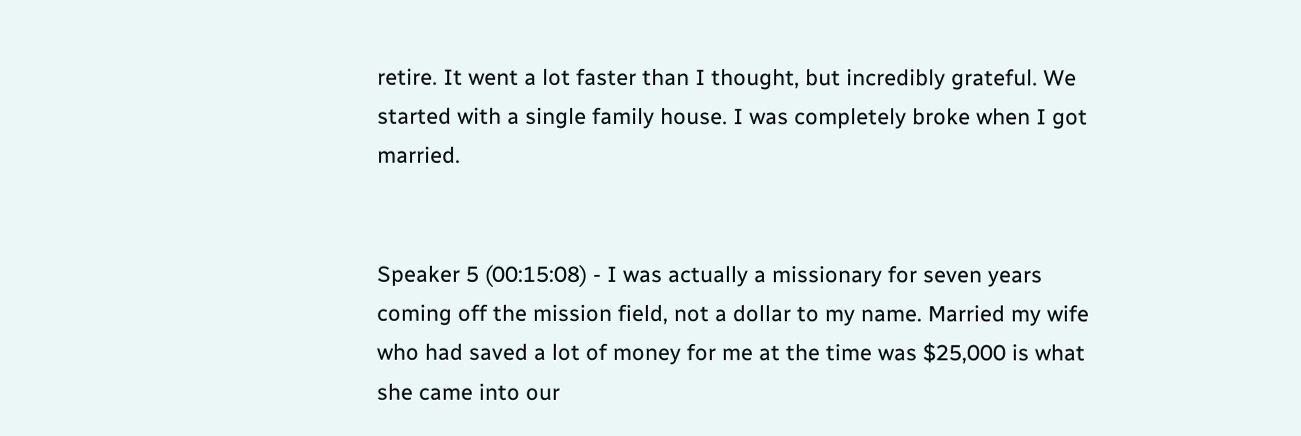retire. It went a lot faster than I thought, but incredibly grateful. We started with a single family house. I was completely broke when I got married.


Speaker 5 (00:15:08) - I was actually a missionary for seven years coming off the mission field, not a dollar to my name. Married my wife who had saved a lot of money for me at the time was $25,000 is what she came into our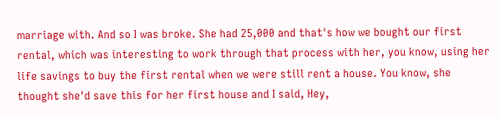marriage with. And so I was broke. She had 25,000 and that's how we bought our first rental, which was interesting to work through that process with her, you know, using her life savings to buy the first rental when we were still rent a house. You know, she thought she'd save this for her first house and I said, Hey,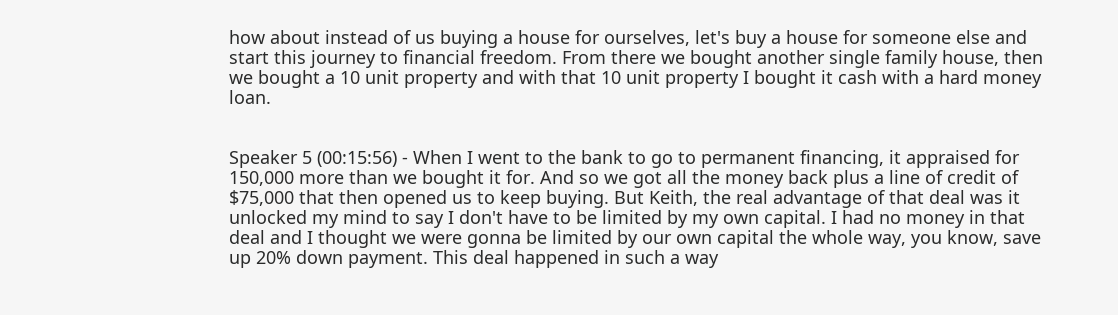how about instead of us buying a house for ourselves, let's buy a house for someone else and start this journey to financial freedom. From there we bought another single family house, then we bought a 10 unit property and with that 10 unit property I bought it cash with a hard money loan.


Speaker 5 (00:15:56) - When I went to the bank to go to permanent financing, it appraised for 150,000 more than we bought it for. And so we got all the money back plus a line of credit of $75,000 that then opened us to keep buying. But Keith, the real advantage of that deal was it unlocked my mind to say I don't have to be limited by my own capital. I had no money in that deal and I thought we were gonna be limited by our own capital the whole way, you know, save up 20% down payment. This deal happened in such a way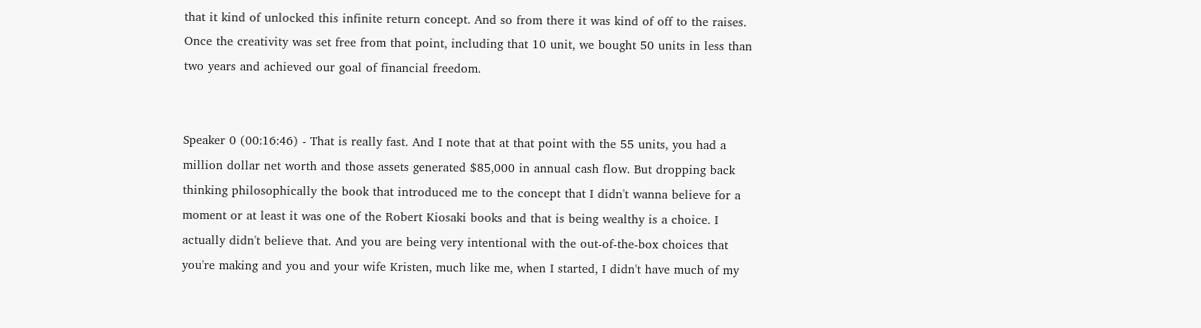that it kind of unlocked this infinite return concept. And so from there it was kind of off to the raises. Once the creativity was set free from that point, including that 10 unit, we bought 50 units in less than two years and achieved our goal of financial freedom.


Speaker 0 (00:16:46) - That is really fast. And I note that at that point with the 55 units, you had a million dollar net worth and those assets generated $85,000 in annual cash flow. But dropping back thinking philosophically the book that introduced me to the concept that I didn't wanna believe for a moment or at least it was one of the Robert Kiosaki books and that is being wealthy is a choice. I actually didn't believe that. And you are being very intentional with the out-of-the-box choices that you're making and you and your wife Kristen, much like me, when I started, I didn't have much of my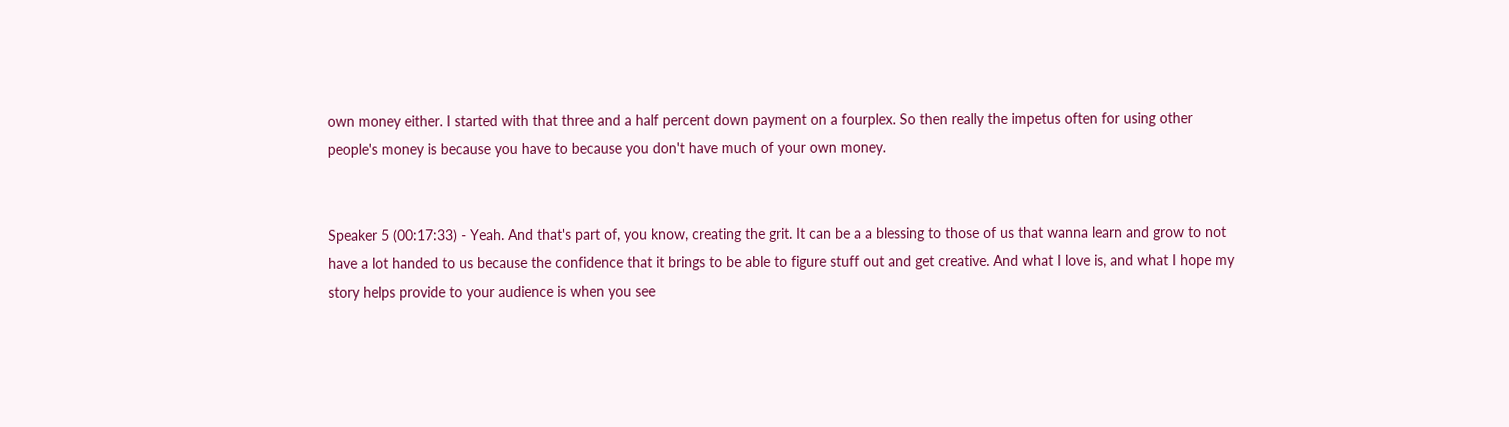own money either. I started with that three and a half percent down payment on a fourplex. So then really the impetus often for using other people's money is because you have to because you don't have much of your own money.


Speaker 5 (00:17:33) - Yeah. And that's part of, you know, creating the grit. It can be a a blessing to those of us that wanna learn and grow to not have a lot handed to us because the confidence that it brings to be able to figure stuff out and get creative. And what I love is, and what I hope my story helps provide to your audience is when you see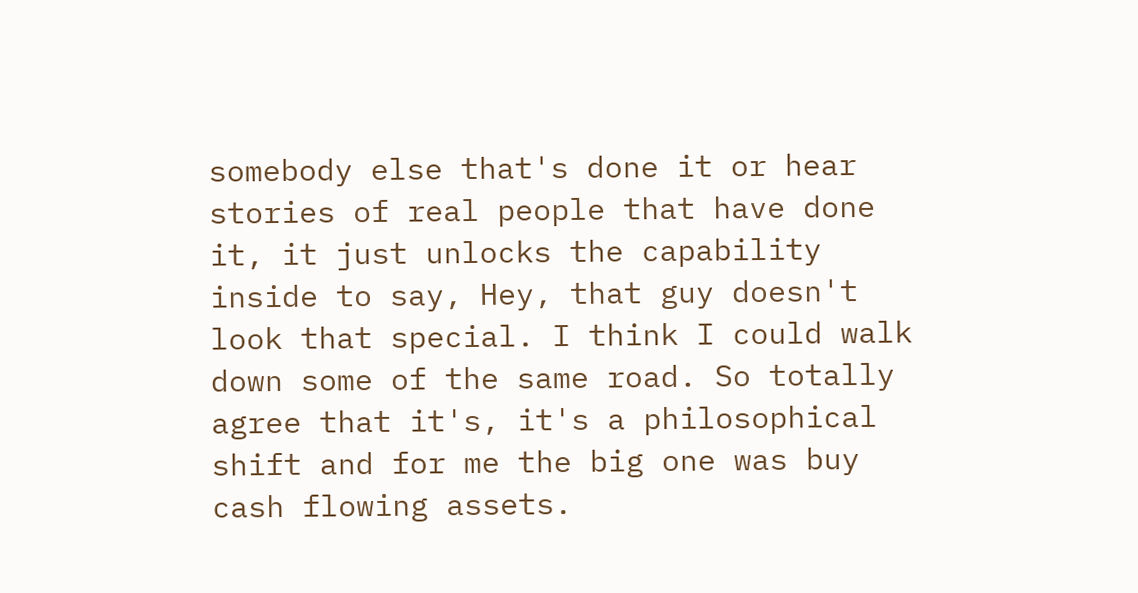somebody else that's done it or hear stories of real people that have done it, it just unlocks the capability inside to say, Hey, that guy doesn't look that special. I think I could walk down some of the same road. So totally agree that it's, it's a philosophical shift and for me the big one was buy cash flowing assets.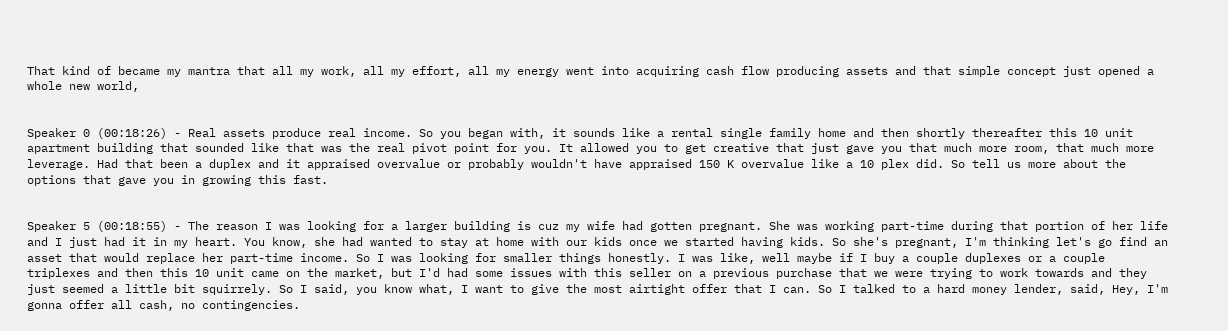That kind of became my mantra that all my work, all my effort, all my energy went into acquiring cash flow producing assets and that simple concept just opened a whole new world,


Speaker 0 (00:18:26) - Real assets produce real income. So you began with, it sounds like a rental single family home and then shortly thereafter this 10 unit apartment building that sounded like that was the real pivot point for you. It allowed you to get creative that just gave you that much more room, that much more leverage. Had that been a duplex and it appraised overvalue or probably wouldn't have appraised 150 K overvalue like a 10 plex did. So tell us more about the options that gave you in growing this fast.


Speaker 5 (00:18:55) - The reason I was looking for a larger building is cuz my wife had gotten pregnant. She was working part-time during that portion of her life and I just had it in my heart. You know, she had wanted to stay at home with our kids once we started having kids. So she's pregnant, I'm thinking let's go find an asset that would replace her part-time income. So I was looking for smaller things honestly. I was like, well maybe if I buy a couple duplexes or a couple triplexes and then this 10 unit came on the market, but I'd had some issues with this seller on a previous purchase that we were trying to work towards and they just seemed a little bit squirrely. So I said, you know what, I want to give the most airtight offer that I can. So I talked to a hard money lender, said, Hey, I'm gonna offer all cash, no contingencies.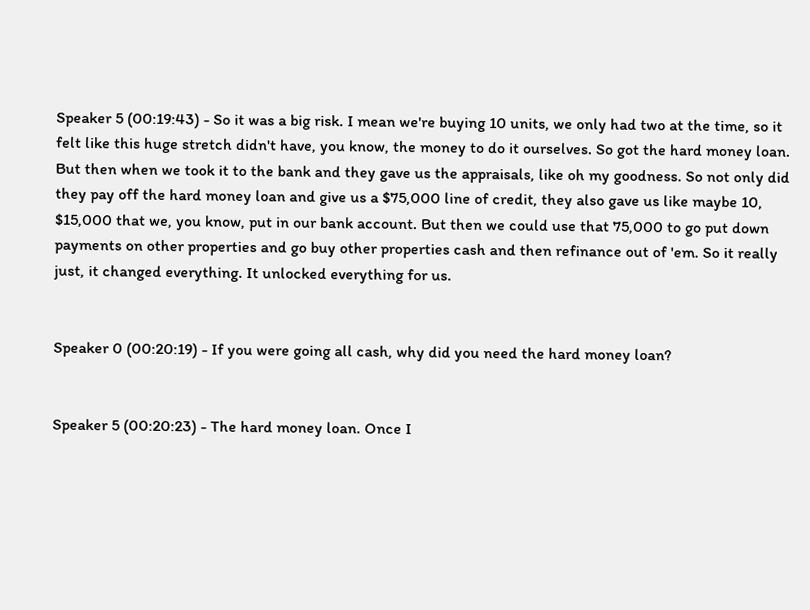Speaker 5 (00:19:43) - So it was a big risk. I mean we're buying 10 units, we only had two at the time, so it felt like this huge stretch didn't have, you know, the money to do it ourselves. So got the hard money loan. But then when we took it to the bank and they gave us the appraisals, like oh my goodness. So not only did they pay off the hard money loan and give us a $75,000 line of credit, they also gave us like maybe 10, $15,000 that we, you know, put in our bank account. But then we could use that 75,000 to go put down payments on other properties and go buy other properties cash and then refinance out of 'em. So it really just, it changed everything. It unlocked everything for us.


Speaker 0 (00:20:19) - If you were going all cash, why did you need the hard money loan?


Speaker 5 (00:20:23) - The hard money loan. Once I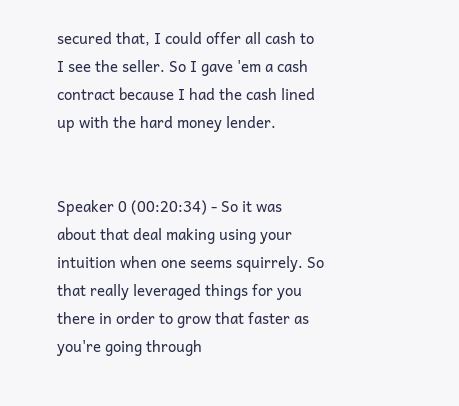secured that, I could offer all cash to I see the seller. So I gave 'em a cash contract because I had the cash lined up with the hard money lender.


Speaker 0 (00:20:34) - So it was about that deal making using your intuition when one seems squirrely. So that really leveraged things for you there in order to grow that faster as you're going through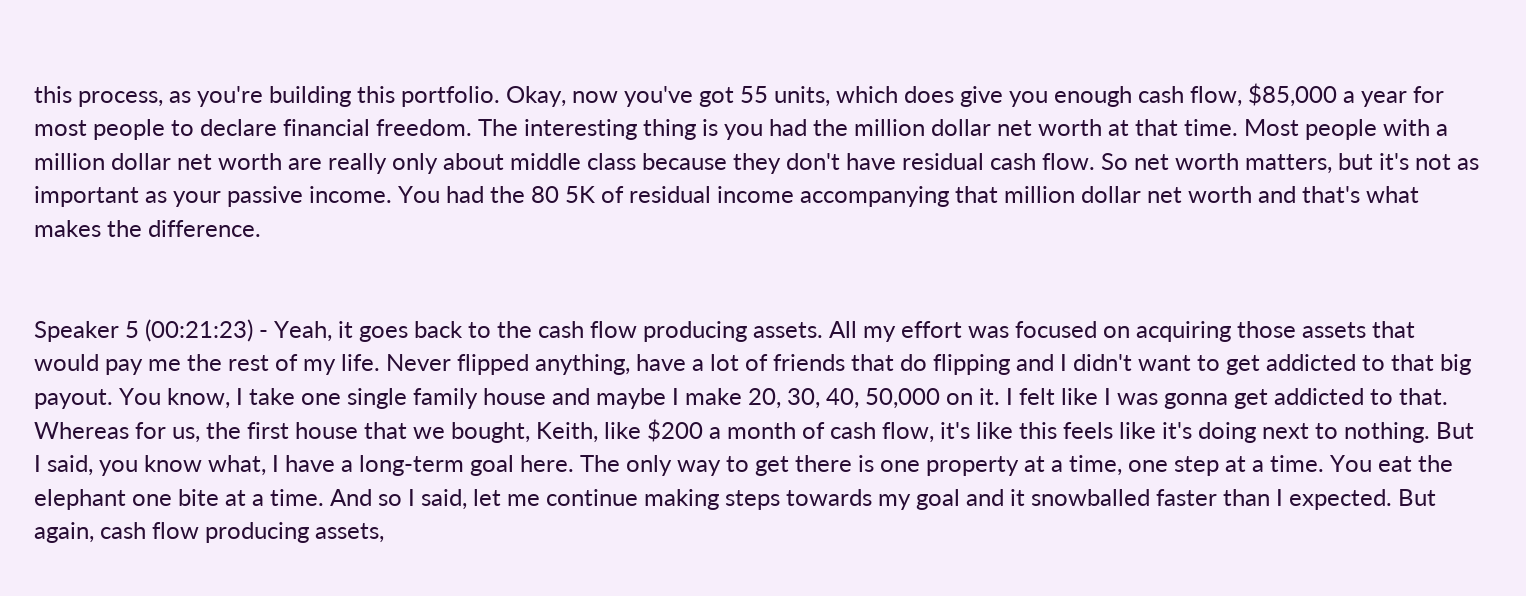this process, as you're building this portfolio. Okay, now you've got 55 units, which does give you enough cash flow, $85,000 a year for most people to declare financial freedom. The interesting thing is you had the million dollar net worth at that time. Most people with a million dollar net worth are really only about middle class because they don't have residual cash flow. So net worth matters, but it's not as important as your passive income. You had the 80 5K of residual income accompanying that million dollar net worth and that's what makes the difference.


Speaker 5 (00:21:23) - Yeah, it goes back to the cash flow producing assets. All my effort was focused on acquiring those assets that would pay me the rest of my life. Never flipped anything, have a lot of friends that do flipping and I didn't want to get addicted to that big payout. You know, I take one single family house and maybe I make 20, 30, 40, 50,000 on it. I felt like I was gonna get addicted to that. Whereas for us, the first house that we bought, Keith, like $200 a month of cash flow, it's like this feels like it's doing next to nothing. But I said, you know what, I have a long-term goal here. The only way to get there is one property at a time, one step at a time. You eat the elephant one bite at a time. And so I said, let me continue making steps towards my goal and it snowballed faster than I expected. But again, cash flow producing assets,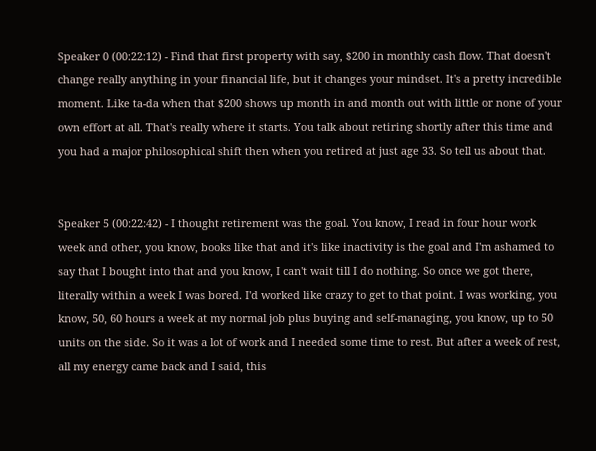Speaker 0 (00:22:12) - Find that first property with say, $200 in monthly cash flow. That doesn't change really anything in your financial life, but it changes your mindset. It's a pretty incredible moment. Like ta-da when that $200 shows up month in and month out with little or none of your own effort at all. That's really where it starts. You talk about retiring shortly after this time and you had a major philosophical shift then when you retired at just age 33. So tell us about that.


Speaker 5 (00:22:42) - I thought retirement was the goal. You know, I read in four hour work week and other, you know, books like that and it's like inactivity is the goal and I'm ashamed to say that I bought into that and you know, I can't wait till I do nothing. So once we got there, literally within a week I was bored. I'd worked like crazy to get to that point. I was working, you know, 50, 60 hours a week at my normal job plus buying and self-managing, you know, up to 50 units on the side. So it was a lot of work and I needed some time to rest. But after a week of rest, all my energy came back and I said, this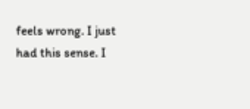feels wrong. I just had this sense. I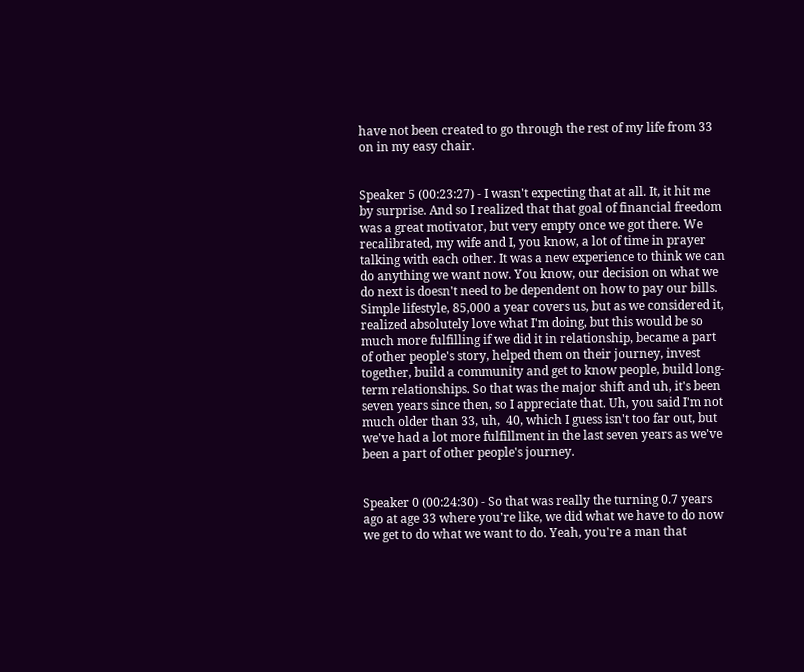have not been created to go through the rest of my life from 33 on in my easy chair.


Speaker 5 (00:23:27) - I wasn't expecting that at all. It, it hit me by surprise. And so I realized that that goal of financial freedom was a great motivator, but very empty once we got there. We recalibrated, my wife and I, you know, a lot of time in prayer talking with each other. It was a new experience to think we can do anything we want now. You know, our decision on what we do next is doesn't need to be dependent on how to pay our bills. Simple lifestyle, 85,000 a year covers us, but as we considered it, realized absolutely love what I'm doing, but this would be so much more fulfilling if we did it in relationship, became a part of other people's story, helped them on their journey, invest together, build a community and get to know people, build long-term relationships. So that was the major shift and uh, it's been seven years since then, so I appreciate that. Uh, you said I'm not much older than 33, uh,  40, which I guess isn't too far out, but we've had a lot more fulfillment in the last seven years as we've been a part of other people's journey.


Speaker 0 (00:24:30) - So that was really the turning 0.7 years ago at age 33 where you're like, we did what we have to do now we get to do what we want to do. Yeah, you're a man that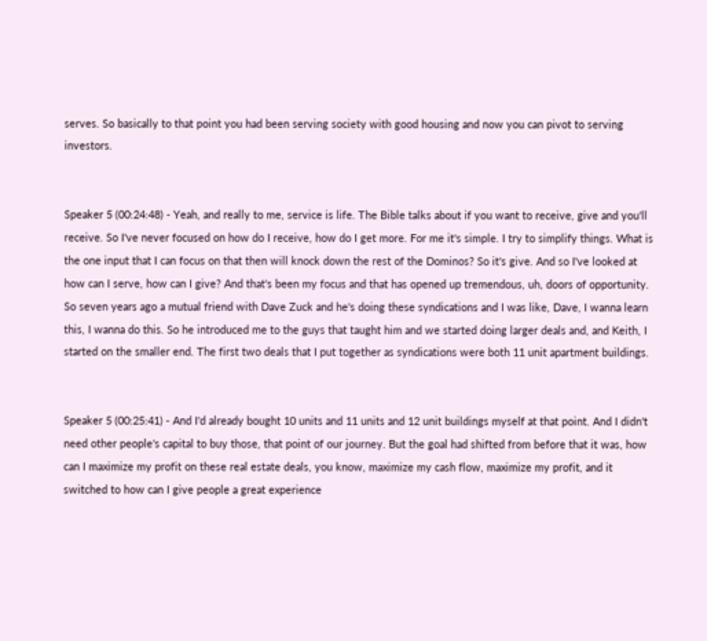serves. So basically to that point you had been serving society with good housing and now you can pivot to serving investors.


Speaker 5 (00:24:48) - Yeah, and really to me, service is life. The Bible talks about if you want to receive, give and you'll receive. So I've never focused on how do I receive, how do I get more. For me it's simple. I try to simplify things. What is the one input that I can focus on that then will knock down the rest of the Dominos? So it's give. And so I've looked at how can I serve, how can I give? And that's been my focus and that has opened up tremendous, uh, doors of opportunity. So seven years ago a mutual friend with Dave Zuck and he's doing these syndications and I was like, Dave, I wanna learn this, I wanna do this. So he introduced me to the guys that taught him and we started doing larger deals and, and Keith, I started on the smaller end. The first two deals that I put together as syndications were both 11 unit apartment buildings.


Speaker 5 (00:25:41) - And I'd already bought 10 units and 11 units and 12 unit buildings myself at that point. And I didn't need other people's capital to buy those, that point of our journey. But the goal had shifted from before that it was, how can I maximize my profit on these real estate deals, you know, maximize my cash flow, maximize my profit, and it switched to how can I give people a great experience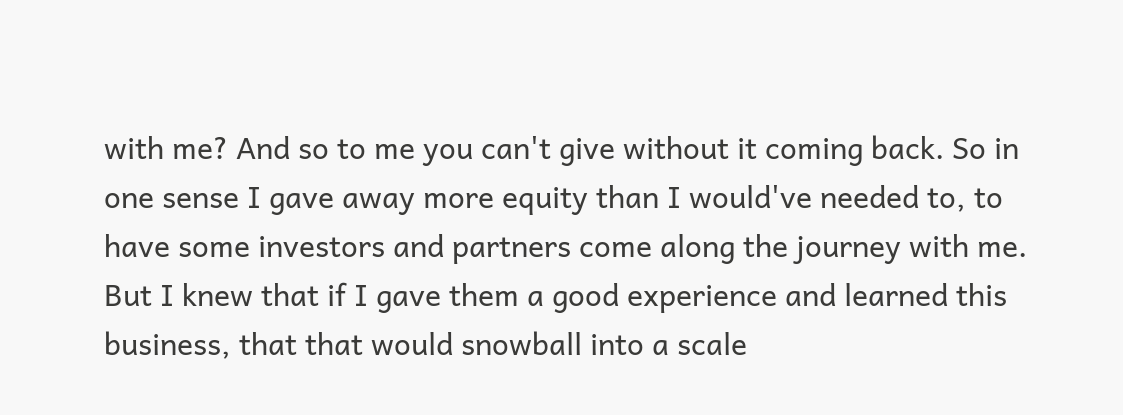with me? And so to me you can't give without it coming back. So in one sense I gave away more equity than I would've needed to, to have some investors and partners come along the journey with me. But I knew that if I gave them a good experience and learned this business, that that would snowball into a scale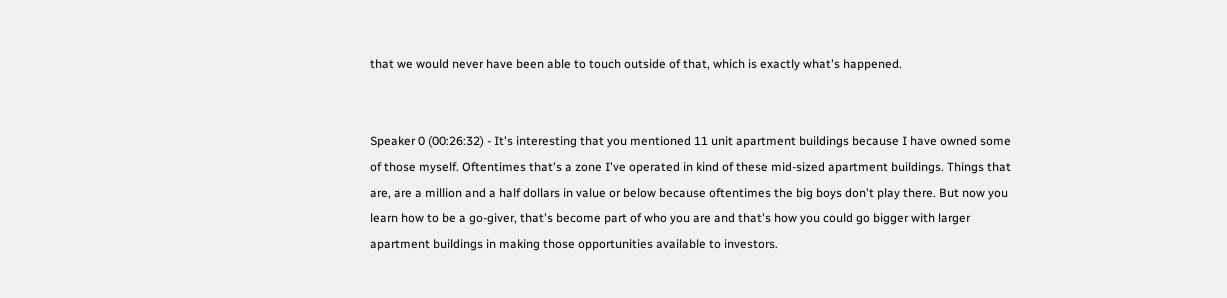that we would never have been able to touch outside of that, which is exactly what's happened.


Speaker 0 (00:26:32) - It's interesting that you mentioned 11 unit apartment buildings because I have owned some of those myself. Oftentimes that's a zone I've operated in kind of these mid-sized apartment buildings. Things that are, are a million and a half dollars in value or below because oftentimes the big boys don't play there. But now you learn how to be a go-giver, that's become part of who you are and that's how you could go bigger with larger apartment buildings in making those opportunities available to investors.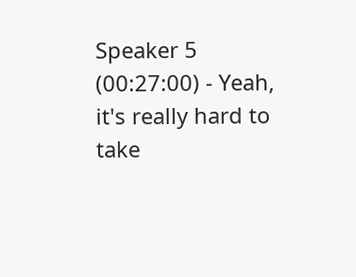Speaker 5 (00:27:00) - Yeah, it's really hard to take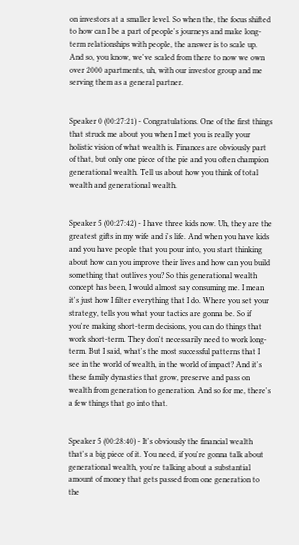on investors at a smaller level. So when the, the focus shifted to how can I be a part of people's journeys and make long-term relationships with people, the answer is to scale up. And so, you know, we've scaled from there to now we own over 2000 apartments, uh, with our investor group and me serving them as a general partner.


Speaker 0 (00:27:21) - Congratulations. One of the first things that struck me about you when I met you is really your holistic vision of what wealth is. Finances are obviously part of that, but only one piece of the pie and you often champion generational wealth. Tell us about how you think of total wealth and generational wealth.


Speaker 5 (00:27:42) - I have three kids now. Uh, they are the greatest gifts in my wife and i's life. And when you have kids and you have people that you pour into, you start thinking about how can you improve their lives and how can you build something that outlives you? So this generational wealth concept has been, I would almost say consuming me. I mean it's just how I filter everything that I do. Where you set your strategy, tells you what your tactics are gonna be. So if you're making short-term decisions, you can do things that work short-term. They don't necessarily need to work long-term. But I said, what's the most successful patterns that I see in the world of wealth, in the world of impact? And it's these family dynasties that grow, preserve and pass on wealth from generation to generation. And so for me, there's a few things that go into that.


Speaker 5 (00:28:40) - It's obviously the financial wealth that's a big piece of it. You need, if you're gonna talk about generational wealth, you're talking about a substantial amount of money that gets passed from one generation to the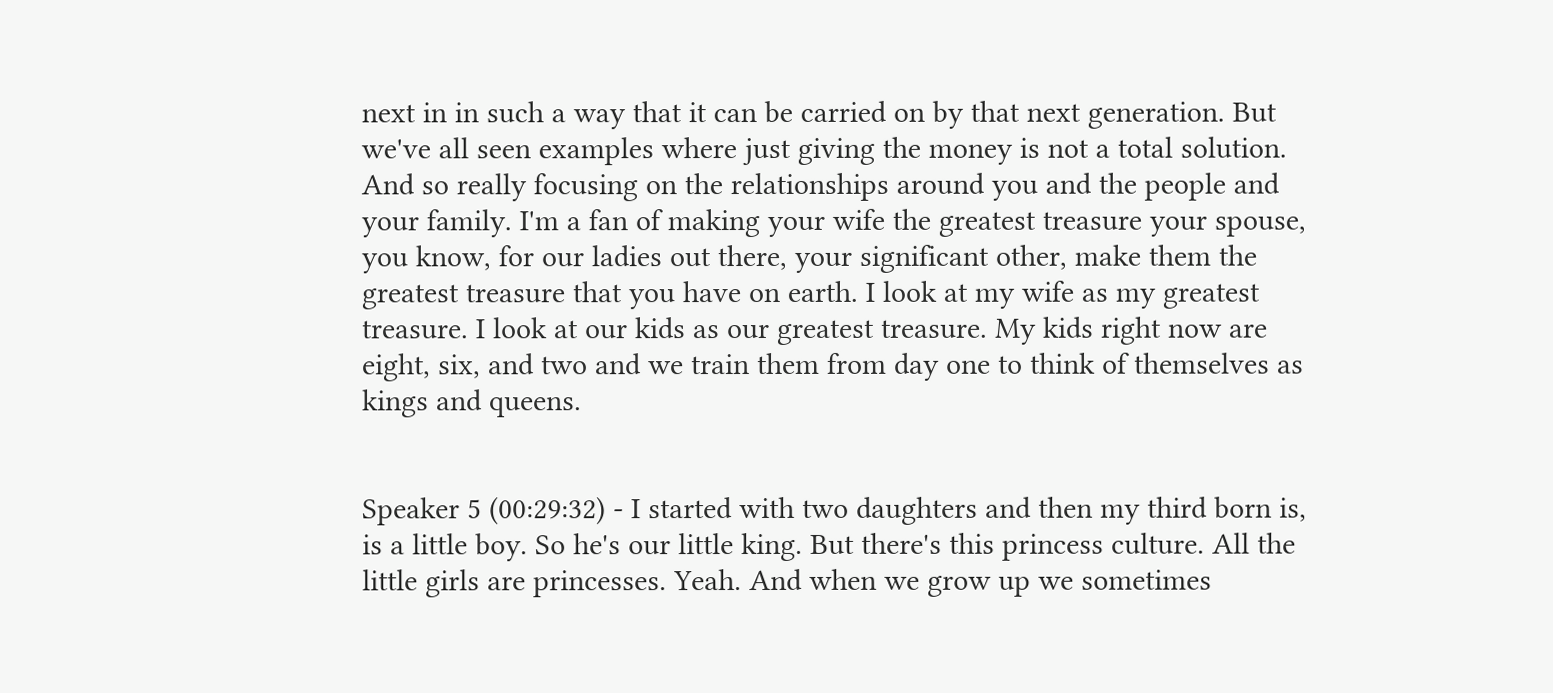next in in such a way that it can be carried on by that next generation. But we've all seen examples where just giving the money is not a total solution. And so really focusing on the relationships around you and the people and your family. I'm a fan of making your wife the greatest treasure your spouse, you know, for our ladies out there, your significant other, make them the greatest treasure that you have on earth. I look at my wife as my greatest treasure. I look at our kids as our greatest treasure. My kids right now are eight, six, and two and we train them from day one to think of themselves as kings and queens.


Speaker 5 (00:29:32) - I started with two daughters and then my third born is, is a little boy. So he's our little king. But there's this princess culture. All the little girls are princesses. Yeah. And when we grow up we sometimes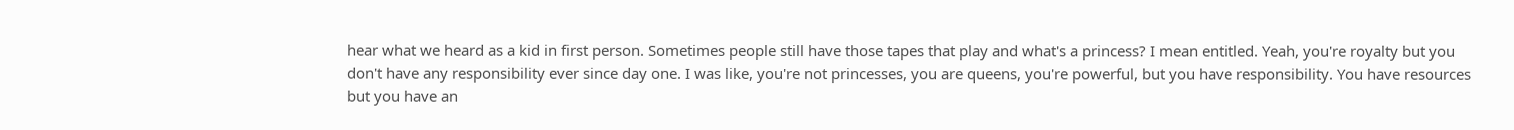hear what we heard as a kid in first person. Sometimes people still have those tapes that play and what's a princess? I mean entitled. Yeah, you're royalty but you don't have any responsibility ever since day one. I was like, you're not princesses, you are queens, you're powerful, but you have responsibility. You have resources but you have an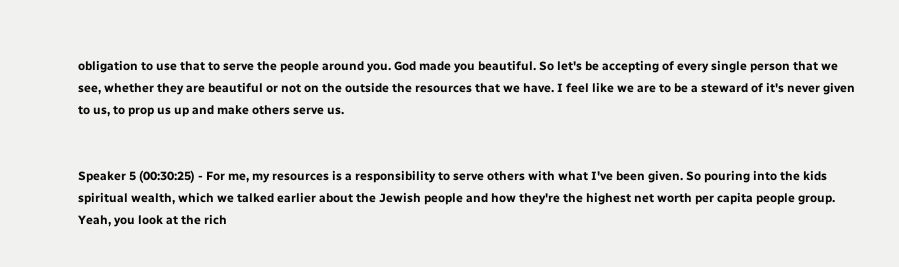obligation to use that to serve the people around you. God made you beautiful. So let's be accepting of every single person that we see, whether they are beautiful or not on the outside the resources that we have. I feel like we are to be a steward of it's never given to us, to prop us up and make others serve us.


Speaker 5 (00:30:25) - For me, my resources is a responsibility to serve others with what I've been given. So pouring into the kids spiritual wealth, which we talked earlier about the Jewish people and how they're the highest net worth per capita people group. Yeah, you look at the rich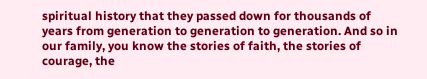spiritual history that they passed down for thousands of years from generation to generation to generation. And so in our family, you know the stories of faith, the stories of courage, the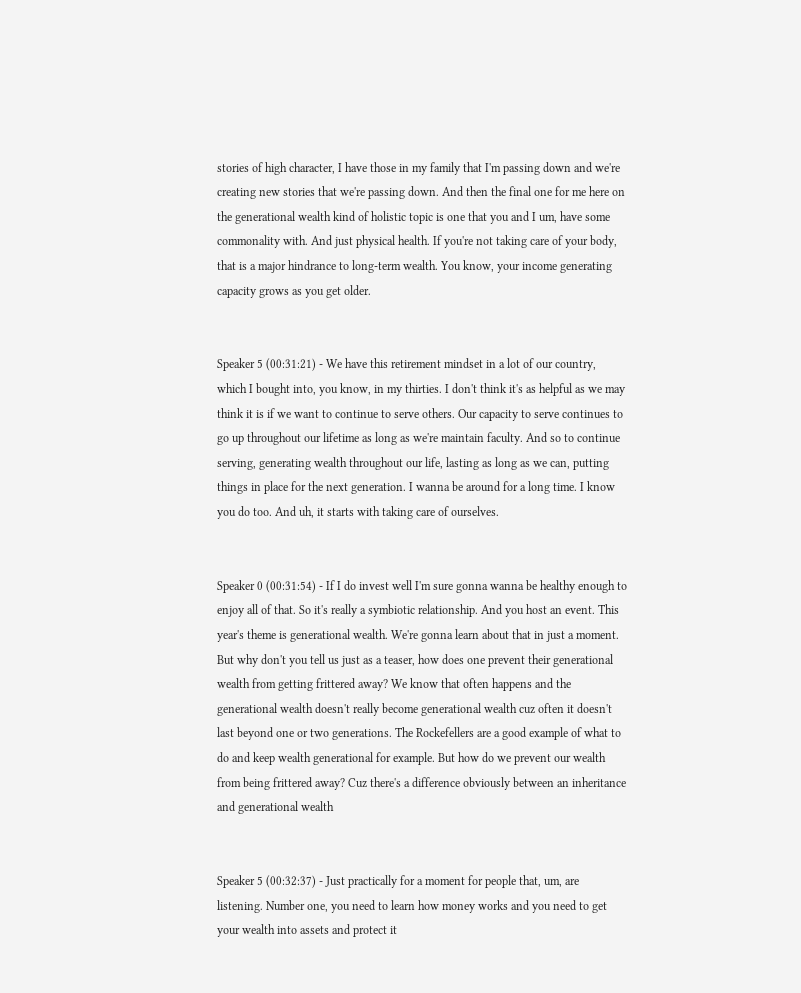stories of high character, I have those in my family that I'm passing down and we're creating new stories that we're passing down. And then the final one for me here on the generational wealth kind of holistic topic is one that you and I um, have some commonality with. And just physical health. If you're not taking care of your body, that is a major hindrance to long-term wealth. You know, your income generating capacity grows as you get older.


Speaker 5 (00:31:21) - We have this retirement mindset in a lot of our country, which I bought into, you know, in my thirties. I don't think it's as helpful as we may think it is if we want to continue to serve others. Our capacity to serve continues to go up throughout our lifetime as long as we're maintain faculty. And so to continue serving, generating wealth throughout our life, lasting as long as we can, putting things in place for the next generation. I wanna be around for a long time. I know you do too. And uh, it starts with taking care of ourselves.


Speaker 0 (00:31:54) - If I do invest well I'm sure gonna wanna be healthy enough to enjoy all of that. So it's really a symbiotic relationship. And you host an event. This year's theme is generational wealth. We're gonna learn about that in just a moment. But why don't you tell us just as a teaser, how does one prevent their generational wealth from getting frittered away? We know that often happens and the generational wealth doesn't really become generational wealth cuz often it doesn't last beyond one or two generations. The Rockefellers are a good example of what to do and keep wealth generational for example. But how do we prevent our wealth from being frittered away? Cuz there's a difference obviously between an inheritance and generational wealth


Speaker 5 (00:32:37) - Just practically for a moment for people that, um, are listening. Number one, you need to learn how money works and you need to get your wealth into assets and protect it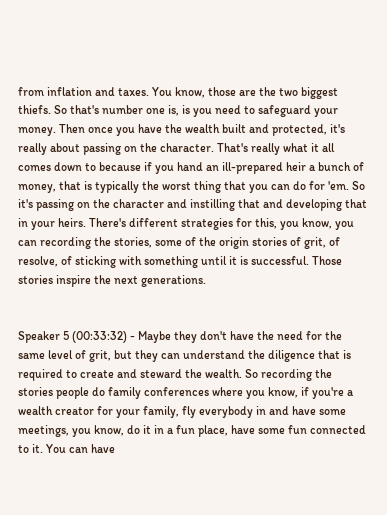from inflation and taxes. You know, those are the two biggest thiefs. So that's number one is, is you need to safeguard your money. Then once you have the wealth built and protected, it's really about passing on the character. That's really what it all comes down to because if you hand an ill-prepared heir a bunch of money, that is typically the worst thing that you can do for 'em. So it's passing on the character and instilling that and developing that in your heirs. There's different strategies for this, you know, you can recording the stories, some of the origin stories of grit, of resolve, of sticking with something until it is successful. Those stories inspire the next generations.


Speaker 5 (00:33:32) - Maybe they don't have the need for the same level of grit, but they can understand the diligence that is required to create and steward the wealth. So recording the stories people do family conferences where you know, if you're a wealth creator for your family, fly everybody in and have some meetings, you know, do it in a fun place, have some fun connected to it. You can have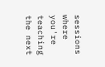sessions where you're teaching the next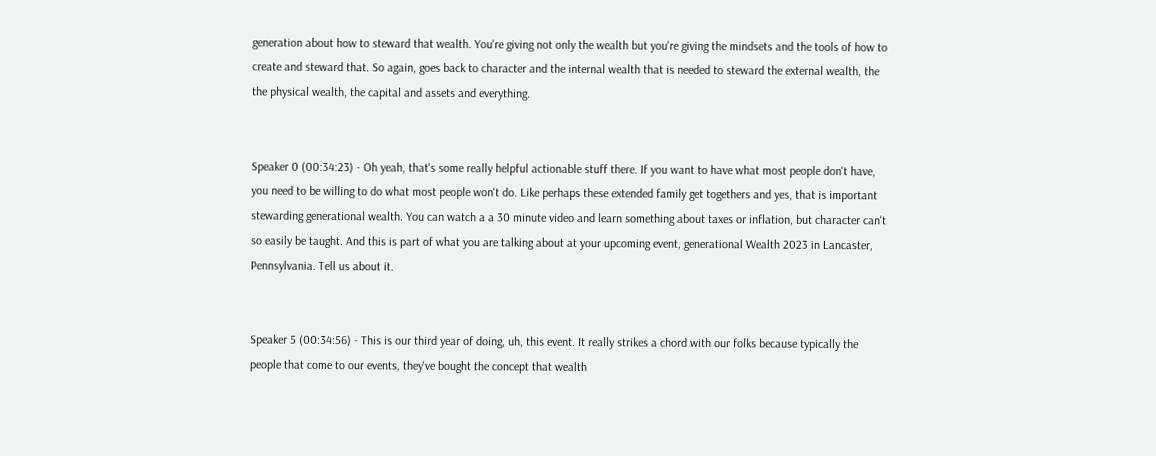generation about how to steward that wealth. You're giving not only the wealth but you're giving the mindsets and the tools of how to create and steward that. So again, goes back to character and the internal wealth that is needed to steward the external wealth, the the physical wealth, the capital and assets and everything.


Speaker 0 (00:34:23) - Oh yeah, that's some really helpful actionable stuff there. If you want to have what most people don't have, you need to be willing to do what most people won't do. Like perhaps these extended family get togethers and yes, that is important stewarding generational wealth. You can watch a a 30 minute video and learn something about taxes or inflation, but character can't so easily be taught. And this is part of what you are talking about at your upcoming event, generational Wealth 2023 in Lancaster, Pennsylvania. Tell us about it.


Speaker 5 (00:34:56) - This is our third year of doing, uh, this event. It really strikes a chord with our folks because typically the people that come to our events, they've bought the concept that wealth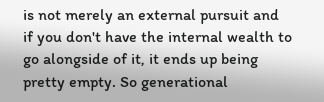is not merely an external pursuit and if you don't have the internal wealth to go alongside of it, it ends up being pretty empty. So generational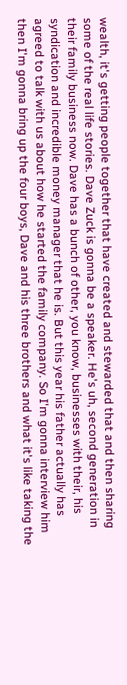wealth, it's getting people together that have created and stewarded that and then sharing some of the real life stories. Dave Zuck is gonna be a speaker. He's uh, second generation in their family business now. Dave has a bunch of other, you know, businesses with their, his syndication and incredible money manager that he is. But this year his father actually has agreed to talk with us about how he started the family company. So I'm gonna interview him then I'm gonna bring up the four boys, Dave and his three brothers and what it's like taking the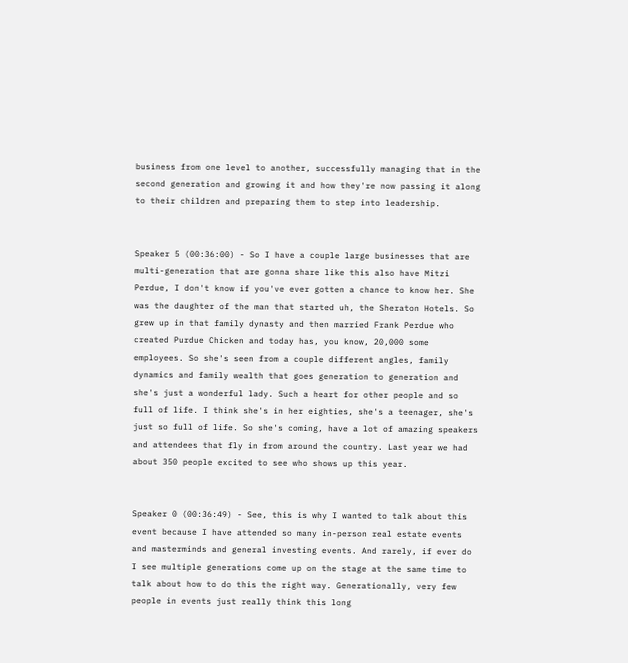business from one level to another, successfully managing that in the second generation and growing it and how they're now passing it along to their children and preparing them to step into leadership.


Speaker 5 (00:36:00) - So I have a couple large businesses that are multi-generation that are gonna share like this also have Mitzi Perdue, I don't know if you've ever gotten a chance to know her. She was the daughter of the man that started uh, the Sheraton Hotels. So grew up in that family dynasty and then married Frank Perdue who created Purdue Chicken and today has, you know, 20,000 some employees. So she's seen from a couple different angles, family dynamics and family wealth that goes generation to generation and she's just a wonderful lady. Such a heart for other people and so full of life. I think she's in her eighties, she's a teenager, she's just so full of life. So she's coming, have a lot of amazing speakers and attendees that fly in from around the country. Last year we had about 350 people excited to see who shows up this year.


Speaker 0 (00:36:49) - See, this is why I wanted to talk about this event because I have attended so many in-person real estate events and masterminds and general investing events. And rarely, if ever do I see multiple generations come up on the stage at the same time to talk about how to do this the right way. Generationally, very few people in events just really think this long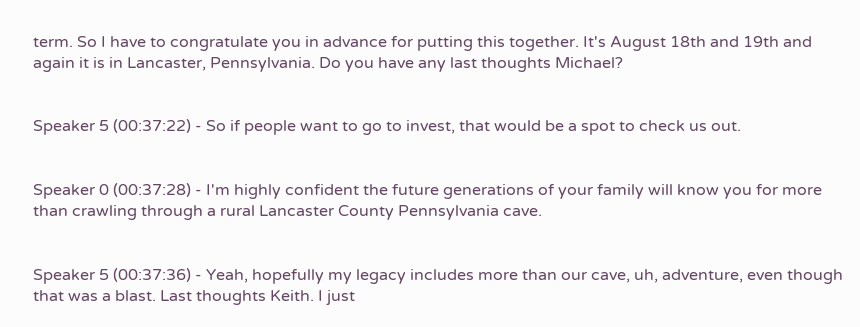term. So I have to congratulate you in advance for putting this together. It's August 18th and 19th and again it is in Lancaster, Pennsylvania. Do you have any last thoughts Michael?


Speaker 5 (00:37:22) - So if people want to go to invest, that would be a spot to check us out.


Speaker 0 (00:37:28) - I'm highly confident the future generations of your family will know you for more than crawling through a rural Lancaster County Pennsylvania cave.


Speaker 5 (00:37:36) - Yeah, hopefully my legacy includes more than our cave, uh, adventure, even though that was a blast. Last thoughts Keith. I just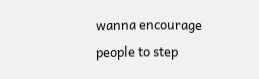wanna encourage people to step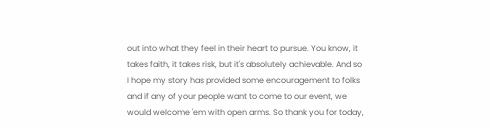out into what they feel in their heart to pursue. You know, it takes faith, it takes risk, but it's absolutely achievable. And so I hope my story has provided some encouragement to folks and if any of your people want to come to our event, we would welcome 'em with open arms. So thank you for today,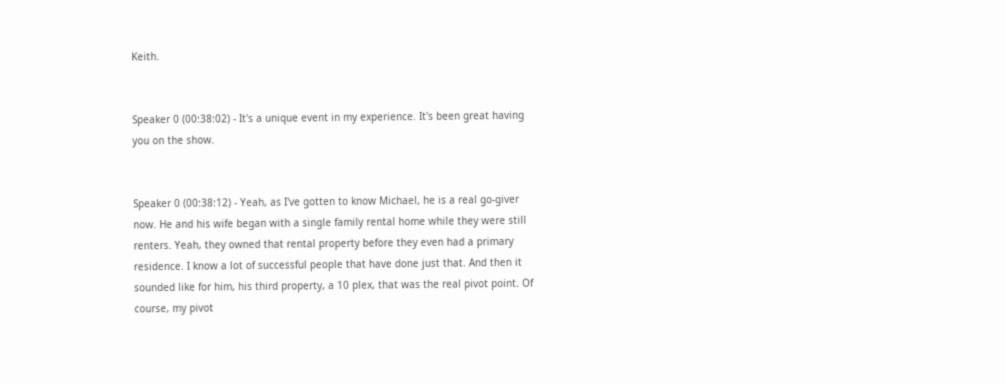Keith.


Speaker 0 (00:38:02) - It's a unique event in my experience. It's been great having you on the show.


Speaker 0 (00:38:12) - Yeah, as I've gotten to know Michael, he is a real go-giver now. He and his wife began with a single family rental home while they were still renters. Yeah, they owned that rental property before they even had a primary residence. I know a lot of successful people that have done just that. And then it sounded like for him, his third property, a 10 plex, that was the real pivot point. Of course, my pivot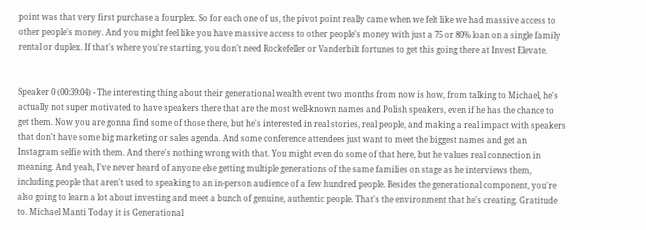point was that very first purchase a fourplex. So for each one of us, the pivot point really came when we felt like we had massive access to other people's money. And you might feel like you have massive access to other people's money with just a 75 or 80% loan on a single family rental or duplex. If that's where you're starting, you don't need Rockefeller or Vanderbilt fortunes to get this going there at Invest Elevate.


Speaker 0 (00:39:04) - The interesting thing about their generational wealth event two months from now is how, from talking to Michael, he's actually not super motivated to have speakers there that are the most well-known names and Polish speakers, even if he has the chance to get them. Now you are gonna find some of those there, but he's interested in real stories, real people, and making a real impact with speakers that don't have some big marketing or sales agenda. And some conference attendees just want to meet the biggest names and get an Instagram selfie with them. And there's nothing wrong with that. You might even do some of that here, but he values real connection in meaning. And yeah, I've never heard of anyone else getting multiple generations of the same families on stage as he interviews them, including people that aren't used to speaking to an in-person audience of a few hundred people. Besides the generational component, you're also going to learn a lot about investing and meet a bunch of genuine, authentic people. That's the environment that he's creating. Gratitude to. Michael Manti Today it is Generational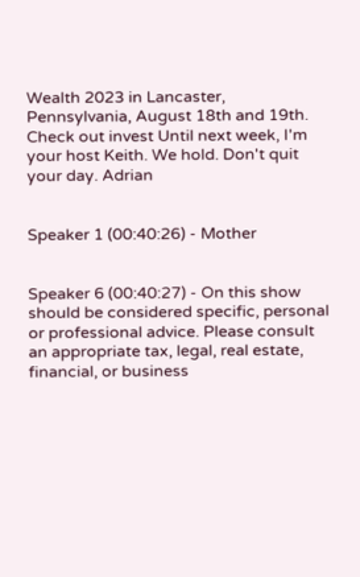Wealth 2023 in Lancaster, Pennsylvania, August 18th and 19th. Check out invest Until next week, I'm your host Keith. We hold. Don't quit your day. Adrian


Speaker 1 (00:40:26) - Mother


Speaker 6 (00:40:27) - On this show should be considered specific, personal or professional advice. Please consult an appropriate tax, legal, real estate, financial, or business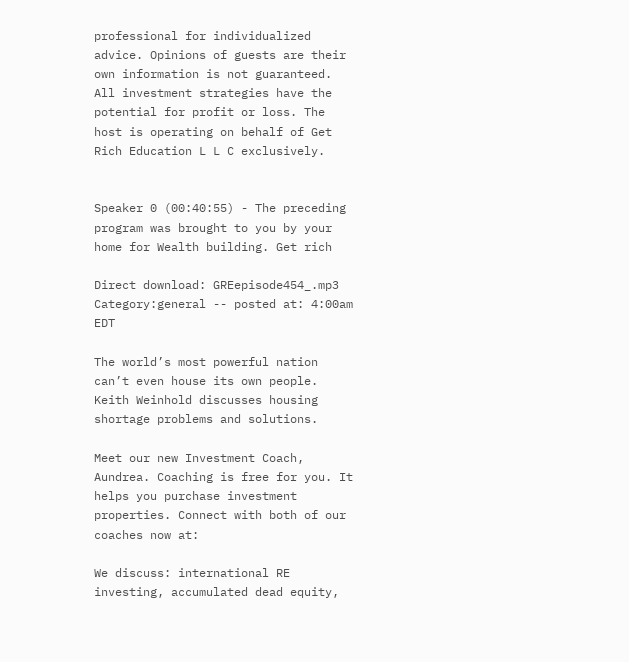professional for individualized advice. Opinions of guests are their own information is not guaranteed. All investment strategies have the potential for profit or loss. The host is operating on behalf of Get Rich Education L L C exclusively.


Speaker 0 (00:40:55) - The preceding program was brought to you by your home for Wealth building. Get rich

Direct download: GREepisode454_.mp3
Category:general -- posted at: 4:00am EDT

The world’s most powerful nation can’t even house its own people. Keith Weinhold discusses housing shortage problems and solutions.

Meet our new Investment Coach, Aundrea. Coaching is free for you. It helps you purchase investment properties. Connect with both of our coaches now at:

We discuss: international RE investing, accumulated dead equity,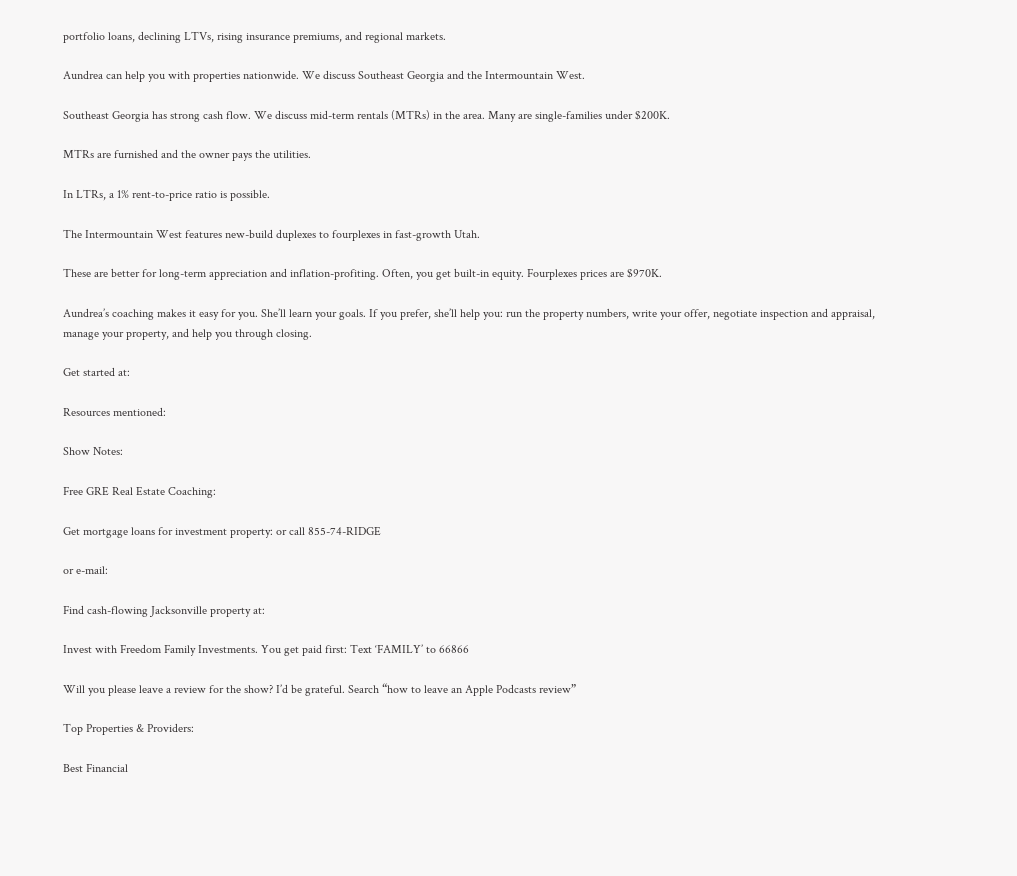portfolio loans, declining LTVs, rising insurance premiums, and regional markets.

Aundrea can help you with properties nationwide. We discuss Southeast Georgia and the Intermountain West.

Southeast Georgia has strong cash flow. We discuss mid-term rentals (MTRs) in the area. Many are single-families under $200K.

MTRs are furnished and the owner pays the utilities.

In LTRs, a 1% rent-to-price ratio is possible.

The Intermountain West features new-build duplexes to fourplexes in fast-growth Utah.

These are better for long-term appreciation and inflation-profiting. Often, you get built-in equity. Fourplexes prices are $970K.

Aundrea’s coaching makes it easy for you. She’ll learn your goals. If you prefer, she’ll help you: run the property numbers, write your offer, negotiate inspection and appraisal, manage your property, and help you through closing.

Get started at:

Resources mentioned:

Show Notes:

Free GRE Real Estate Coaching:

Get mortgage loans for investment property: or call 855-74-RIDGE

or e-mail:

Find cash-flowing Jacksonville property at:

Invest with Freedom Family Investments. You get paid first: Text ‘FAMILY’ to 66866

Will you please leave a review for the show? I’d be grateful. Search “how to leave an Apple Podcasts review”

Top Properties & Providers:

Best Financial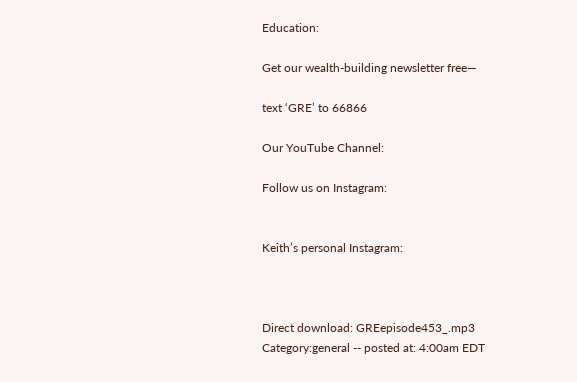Education:

Get our wealth-building newsletter free—

text ‘GRE’ to 66866

Our YouTube Channel:

Follow us on Instagram:


Keith’s personal Instagram:



Direct download: GREepisode453_.mp3
Category:general -- posted at: 4:00am EDT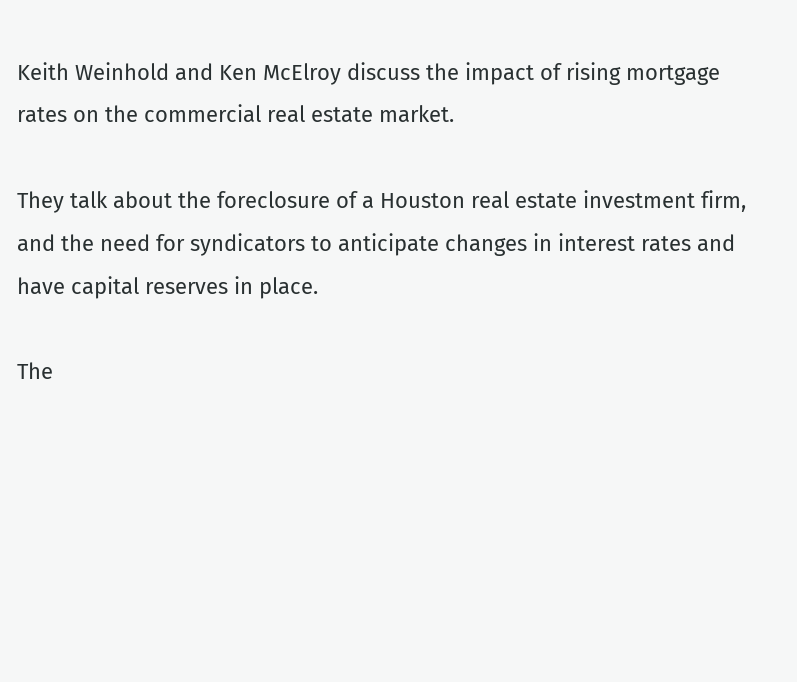Keith Weinhold and Ken McElroy discuss the impact of rising mortgage rates on the commercial real estate market.

They talk about the foreclosure of a Houston real estate investment firm, and the need for syndicators to anticipate changes in interest rates and have capital reserves in place.

The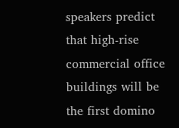speakers predict that high-rise commercial office buildings will be the first domino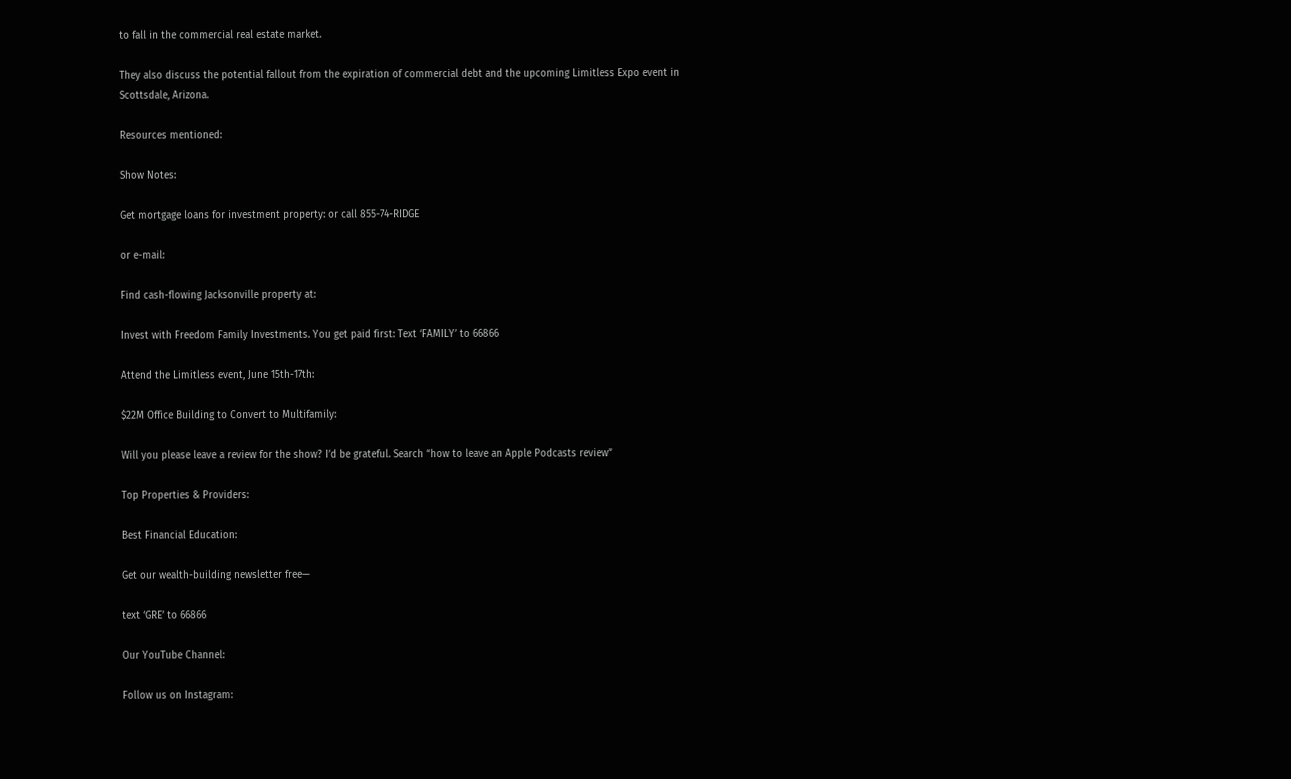to fall in the commercial real estate market.

They also discuss the potential fallout from the expiration of commercial debt and the upcoming Limitless Expo event in Scottsdale, Arizona.

Resources mentioned:

Show Notes:

Get mortgage loans for investment property: or call 855-74-RIDGE

or e-mail:

Find cash-flowing Jacksonville property at:

Invest with Freedom Family Investments. You get paid first: Text ‘FAMILY’ to 66866

Attend the Limitless event, June 15th-17th:

$22M Office Building to Convert to Multifamily:

Will you please leave a review for the show? I’d be grateful. Search “how to leave an Apple Podcasts review”

Top Properties & Providers:

Best Financial Education:

Get our wealth-building newsletter free—

text ‘GRE’ to 66866

Our YouTube Channel:

Follow us on Instagram: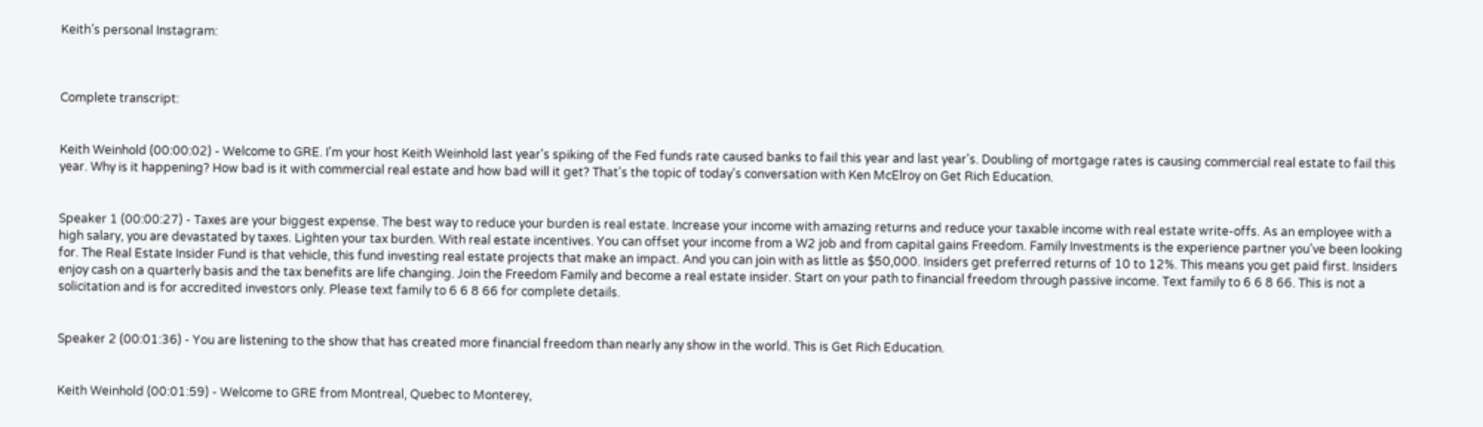Keith’s personal Instagram:



Complete transcript:


Keith Weinhold (00:00:02) - Welcome to GRE. I'm your host Keith Weinhold last year's spiking of the Fed funds rate caused banks to fail this year and last year's. Doubling of mortgage rates is causing commercial real estate to fail this year. Why is it happening? How bad is it with commercial real estate and how bad will it get? That's the topic of today's conversation with Ken McElroy on Get Rich Education.


Speaker 1 (00:00:27) - Taxes are your biggest expense. The best way to reduce your burden is real estate. Increase your income with amazing returns and reduce your taxable income with real estate write-offs. As an employee with a high salary, you are devastated by taxes. Lighten your tax burden. With real estate incentives. You can offset your income from a W2 job and from capital gains Freedom. Family Investments is the experience partner you've been looking for. The Real Estate Insider Fund is that vehicle, this fund investing real estate projects that make an impact. And you can join with as little as $50,000. Insiders get preferred returns of 10 to 12%. This means you get paid first. Insiders enjoy cash on a quarterly basis and the tax benefits are life changing. Join the Freedom Family and become a real estate insider. Start on your path to financial freedom through passive income. Text family to 6 6 8 66. This is not a solicitation and is for accredited investors only. Please text family to 6 6 8 66 for complete details.


Speaker 2 (00:01:36) - You are listening to the show that has created more financial freedom than nearly any show in the world. This is Get Rich Education.


Keith Weinhold (00:01:59) - Welcome to GRE from Montreal, Quebec to Monterey,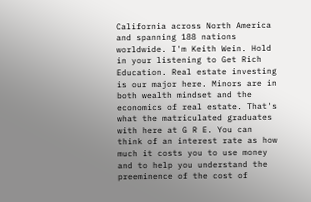California across North America and spanning 188 nations worldwide. I'm Keith Wein. Hold in your listening to Get Rich Education. Real estate investing is our major here. Minors are in both wealth mindset and the economics of real estate. That's what the matriculated graduates with here at G R E. You can think of an interest rate as how much it costs you to use money and to help you understand the preeminence of the cost of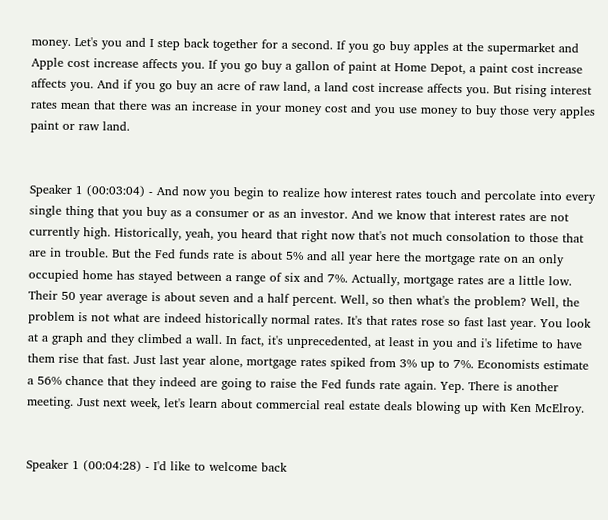money. Let's you and I step back together for a second. If you go buy apples at the supermarket and Apple cost increase affects you. If you go buy a gallon of paint at Home Depot, a paint cost increase affects you. And if you go buy an acre of raw land, a land cost increase affects you. But rising interest rates mean that there was an increase in your money cost and you use money to buy those very apples paint or raw land.


Speaker 1 (00:03:04) - And now you begin to realize how interest rates touch and percolate into every single thing that you buy as a consumer or as an investor. And we know that interest rates are not currently high. Historically, yeah, you heard that right now that's not much consolation to those that are in trouble. But the Fed funds rate is about 5% and all year here the mortgage rate on an only occupied home has stayed between a range of six and 7%. Actually, mortgage rates are a little low. Their 50 year average is about seven and a half percent. Well, so then what's the problem? Well, the problem is not what are indeed historically normal rates. It's that rates rose so fast last year. You look at a graph and they climbed a wall. In fact, it's unprecedented, at least in you and i's lifetime to have them rise that fast. Just last year alone, mortgage rates spiked from 3% up to 7%. Economists estimate a 56% chance that they indeed are going to raise the Fed funds rate again. Yep. There is another meeting. Just next week, let's learn about commercial real estate deals blowing up with Ken McElroy.


Speaker 1 (00:04:28) - I'd like to welcome back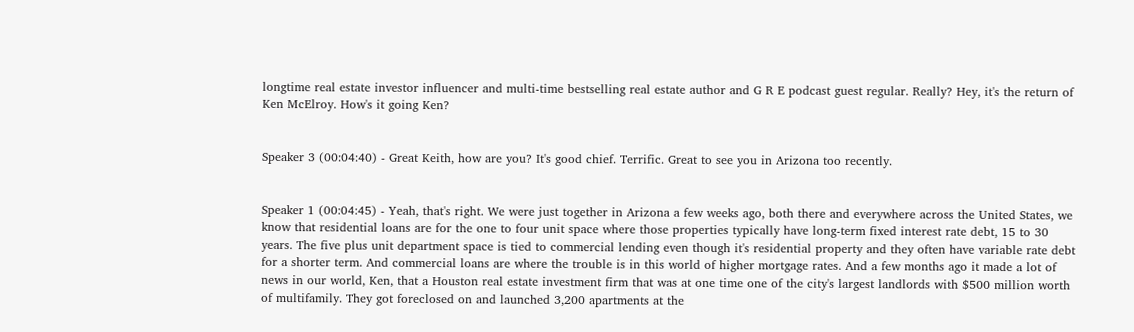longtime real estate investor influencer and multi-time bestselling real estate author and G R E podcast guest regular. Really? Hey, it's the return of Ken McElroy. How's it going Ken?


Speaker 3 (00:04:40) - Great Keith, how are you? It's good chief. Terrific. Great to see you in Arizona too recently.


Speaker 1 (00:04:45) - Yeah, that's right. We were just together in Arizona a few weeks ago, both there and everywhere across the United States, we know that residential loans are for the one to four unit space where those properties typically have long-term fixed interest rate debt, 15 to 30 years. The five plus unit department space is tied to commercial lending even though it's residential property and they often have variable rate debt for a shorter term. And commercial loans are where the trouble is in this world of higher mortgage rates. And a few months ago it made a lot of news in our world, Ken, that a Houston real estate investment firm that was at one time one of the city's largest landlords with $500 million worth of multifamily. They got foreclosed on and launched 3,200 apartments at the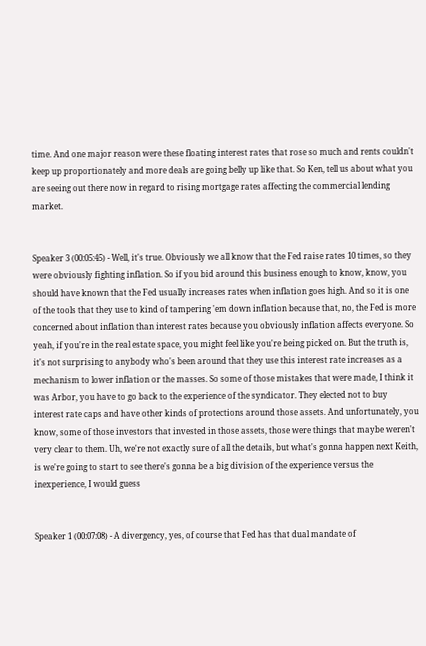time. And one major reason were these floating interest rates that rose so much and rents couldn't keep up proportionately and more deals are going belly up like that. So Ken, tell us about what you are seeing out there now in regard to rising mortgage rates affecting the commercial lending market.


Speaker 3 (00:05:45) - Well, it's true. Obviously we all know that the Fed raise rates 10 times, so they were obviously fighting inflation. So if you bid around this business enough to know, know, you should have known that the Fed usually increases rates when inflation goes high. And so it is one of the tools that they use to kind of tampering 'em down inflation because that, no, the Fed is more concerned about inflation than interest rates because you obviously inflation affects everyone. So yeah, if you're in the real estate space, you might feel like you're being picked on. But the truth is, it's not surprising to anybody who's been around that they use this interest rate increases as a mechanism to lower inflation or the masses. So some of those mistakes that were made, I think it was Arbor, you have to go back to the experience of the syndicator. They elected not to buy interest rate caps and have other kinds of protections around those assets. And unfortunately, you know, some of those investors that invested in those assets, those were things that maybe weren't very clear to them. Uh, we're not exactly sure of all the details, but what's gonna happen next Keith, is we're going to start to see there's gonna be a big division of the experience versus the inexperience, I would guess


Speaker 1 (00:07:08) - A divergency, yes, of course that Fed has that dual mandate of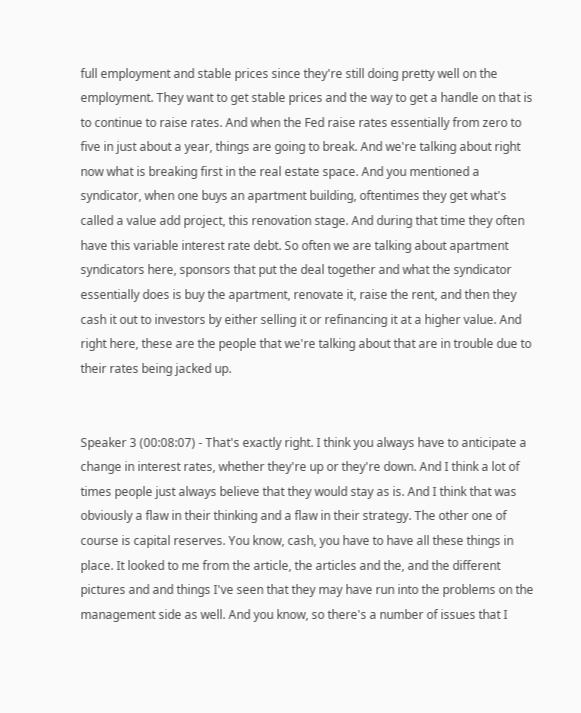full employment and stable prices since they're still doing pretty well on the employment. They want to get stable prices and the way to get a handle on that is to continue to raise rates. And when the Fed raise rates essentially from zero to five in just about a year, things are going to break. And we're talking about right now what is breaking first in the real estate space. And you mentioned a syndicator, when one buys an apartment building, oftentimes they get what's called a value add project, this renovation stage. And during that time they often have this variable interest rate debt. So often we are talking about apartment syndicators here, sponsors that put the deal together and what the syndicator essentially does is buy the apartment, renovate it, raise the rent, and then they cash it out to investors by either selling it or refinancing it at a higher value. And right here, these are the people that we're talking about that are in trouble due to their rates being jacked up.


Speaker 3 (00:08:07) - That's exactly right. I think you always have to anticipate a change in interest rates, whether they're up or they're down. And I think a lot of times people just always believe that they would stay as is. And I think that was obviously a flaw in their thinking and a flaw in their strategy. The other one of course is capital reserves. You know, cash, you have to have all these things in place. It looked to me from the article, the articles and the, and the different pictures and and things I've seen that they may have run into the problems on the management side as well. And you know, so there's a number of issues that I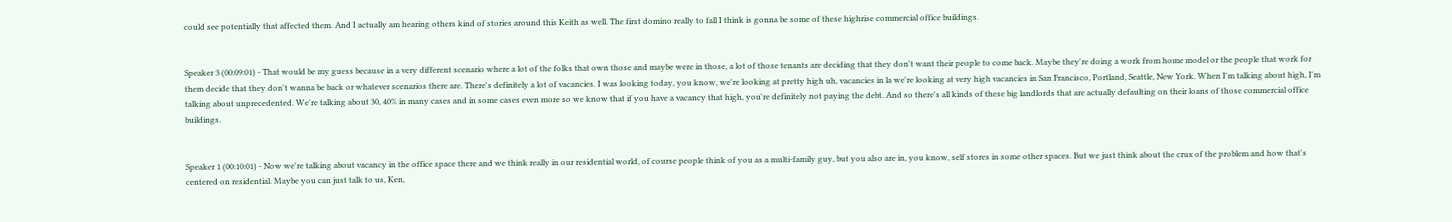could see potentially that affected them. And I actually am hearing others kind of stories around this Keith as well. The first domino really to fall I think is gonna be some of these highrise commercial office buildings.


Speaker 3 (00:09:01) - That would be my guess because in a very different scenario where a lot of the folks that own those and maybe were in those, a lot of those tenants are deciding that they don't want their people to come back. Maybe they're doing a work from home model or the people that work for them decide that they don't wanna be back or whatever scenarios there are. There's definitely a lot of vacancies. I was looking today, you know, we're looking at pretty high uh, vacancies in la we're looking at very high vacancies in San Francisco, Portland, Seattle, New York. When I'm talking about high, I'm talking about unprecedented. We're talking about 30, 40% in many cases and in some cases even more so we know that if you have a vacancy that high, you're definitely not paying the debt. And so there's all kinds of these big landlords that are actually defaulting on their loans of those commercial office buildings.


Speaker 1 (00:10:01) - Now we're talking about vacancy in the office space there and we think really in our residential world, of course people think of you as a multi-family guy, but you also are in, you know, self stores in some other spaces. But we just think about the crux of the problem and how that's centered on residential. Maybe you can just talk to us, Ken,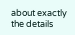about exactly the details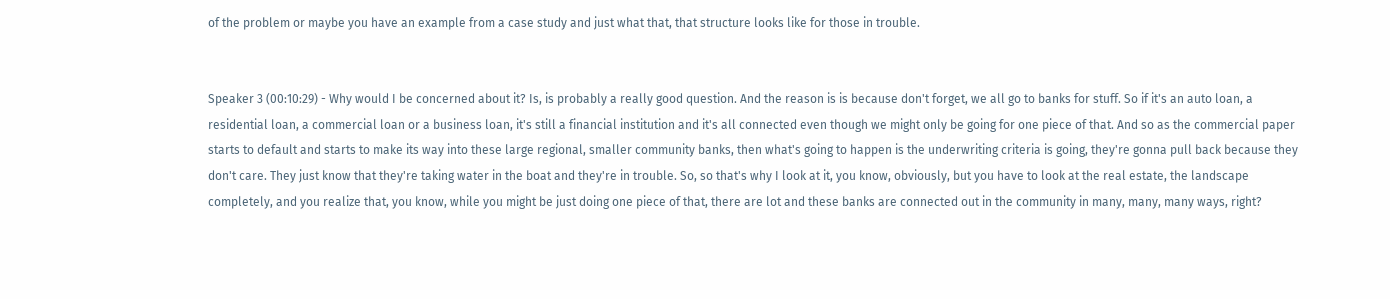of the problem or maybe you have an example from a case study and just what that, that structure looks like for those in trouble.


Speaker 3 (00:10:29) - Why would I be concerned about it? Is, is probably a really good question. And the reason is is because don't forget, we all go to banks for stuff. So if it's an auto loan, a residential loan, a commercial loan or a business loan, it's still a financial institution and it's all connected even though we might only be going for one piece of that. And so as the commercial paper starts to default and starts to make its way into these large regional, smaller community banks, then what's going to happen is the underwriting criteria is going, they're gonna pull back because they don't care. They just know that they're taking water in the boat and they're in trouble. So, so that's why I look at it, you know, obviously, but you have to look at the real estate, the landscape completely, and you realize that, you know, while you might be just doing one piece of that, there are lot and these banks are connected out in the community in many, many, many ways, right?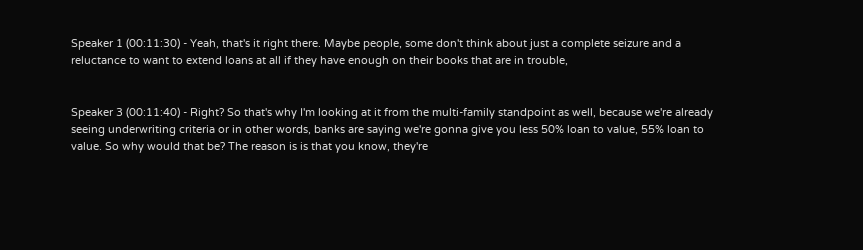Speaker 1 (00:11:30) - Yeah, that's it right there. Maybe people, some don't think about just a complete seizure and a reluctance to want to extend loans at all if they have enough on their books that are in trouble,


Speaker 3 (00:11:40) - Right? So that's why I'm looking at it from the multi-family standpoint as well, because we're already seeing underwriting criteria or in other words, banks are saying we're gonna give you less 50% loan to value, 55% loan to value. So why would that be? The reason is is that you know, they're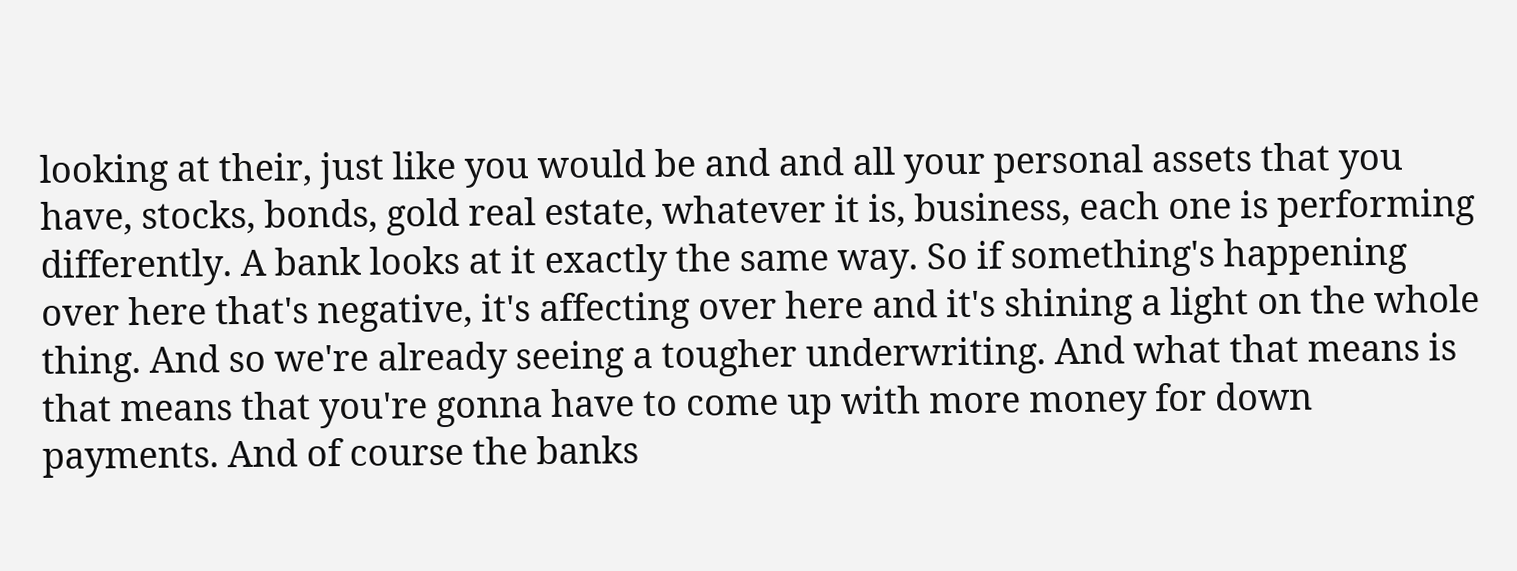looking at their, just like you would be and and all your personal assets that you have, stocks, bonds, gold real estate, whatever it is, business, each one is performing differently. A bank looks at it exactly the same way. So if something's happening over here that's negative, it's affecting over here and it's shining a light on the whole thing. And so we're already seeing a tougher underwriting. And what that means is that means that you're gonna have to come up with more money for down payments. And of course the banks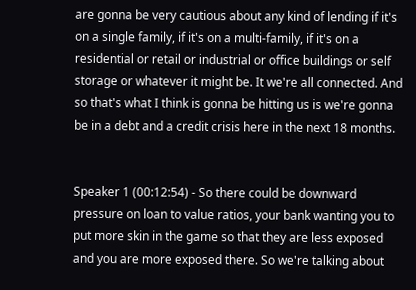are gonna be very cautious about any kind of lending if it's on a single family, if it's on a multi-family, if it's on a residential or retail or industrial or office buildings or self storage or whatever it might be. It we're all connected. And so that's what I think is gonna be hitting us is we're gonna be in a debt and a credit crisis here in the next 18 months.


Speaker 1 (00:12:54) - So there could be downward pressure on loan to value ratios, your bank wanting you to put more skin in the game so that they are less exposed and you are more exposed there. So we're talking about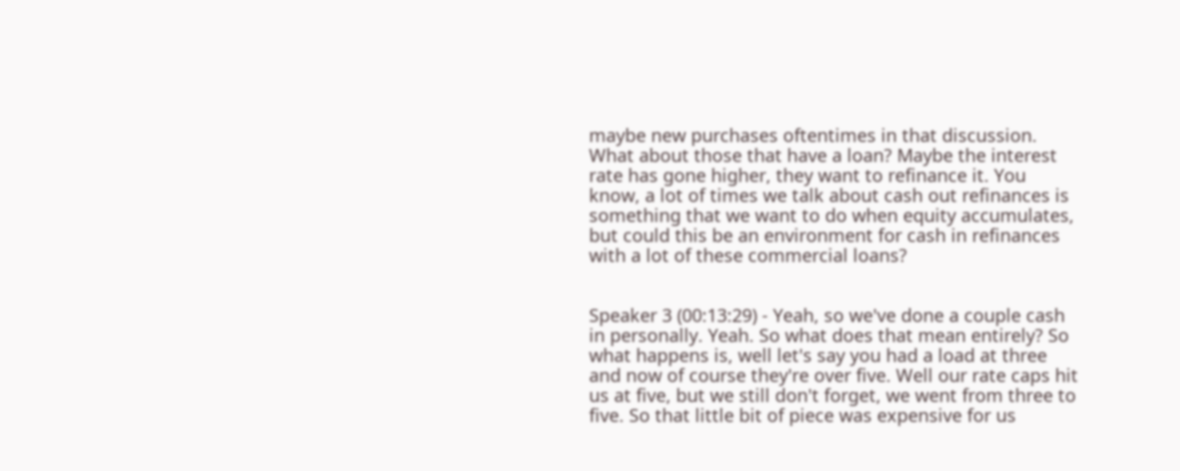maybe new purchases oftentimes in that discussion. What about those that have a loan? Maybe the interest rate has gone higher, they want to refinance it. You know, a lot of times we talk about cash out refinances is something that we want to do when equity accumulates, but could this be an environment for cash in refinances with a lot of these commercial loans?


Speaker 3 (00:13:29) - Yeah, so we've done a couple cash in personally. Yeah. So what does that mean entirely? So what happens is, well let's say you had a load at three and now of course they're over five. Well our rate caps hit us at five, but we still don't forget, we went from three to five. So that little bit of piece was expensive for us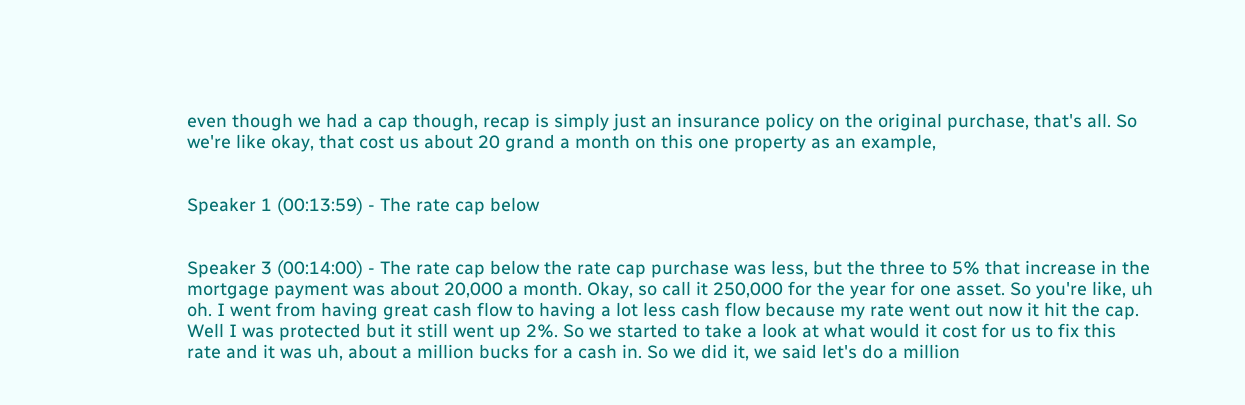even though we had a cap though, recap is simply just an insurance policy on the original purchase, that's all. So we're like okay, that cost us about 20 grand a month on this one property as an example,


Speaker 1 (00:13:59) - The rate cap below


Speaker 3 (00:14:00) - The rate cap below the rate cap purchase was less, but the three to 5% that increase in the mortgage payment was about 20,000 a month. Okay, so call it 250,000 for the year for one asset. So you're like, uh oh. I went from having great cash flow to having a lot less cash flow because my rate went out now it hit the cap. Well I was protected but it still went up 2%. So we started to take a look at what would it cost for us to fix this rate and it was uh, about a million bucks for a cash in. So we did it, we said let's do a million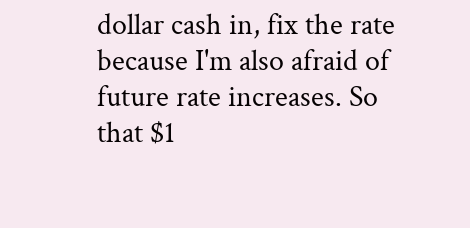dollar cash in, fix the rate because I'm also afraid of future rate increases. So that $1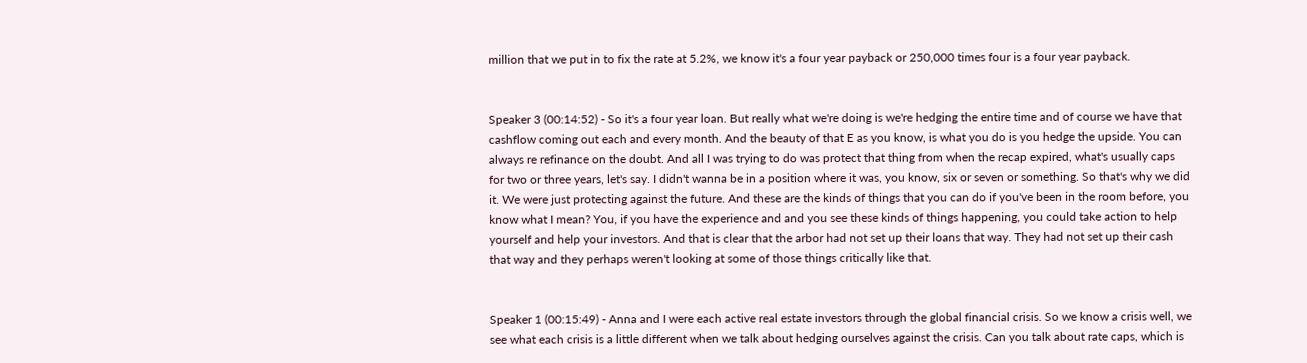million that we put in to fix the rate at 5.2%, we know it's a four year payback or 250,000 times four is a four year payback.


Speaker 3 (00:14:52) - So it's a four year loan. But really what we're doing is we're hedging the entire time and of course we have that cashflow coming out each and every month. And the beauty of that E as you know, is what you do is you hedge the upside. You can always re refinance on the doubt. And all I was trying to do was protect that thing from when the recap expired, what's usually caps for two or three years, let's say. I didn't wanna be in a position where it was, you know, six or seven or something. So that's why we did it. We were just protecting against the future. And these are the kinds of things that you can do if you've been in the room before, you know what I mean? You, if you have the experience and and you see these kinds of things happening, you could take action to help yourself and help your investors. And that is clear that the arbor had not set up their loans that way. They had not set up their cash that way and they perhaps weren't looking at some of those things critically like that.


Speaker 1 (00:15:49) - Anna and I were each active real estate investors through the global financial crisis. So we know a crisis well, we see what each crisis is a little different when we talk about hedging ourselves against the crisis. Can you talk about rate caps, which is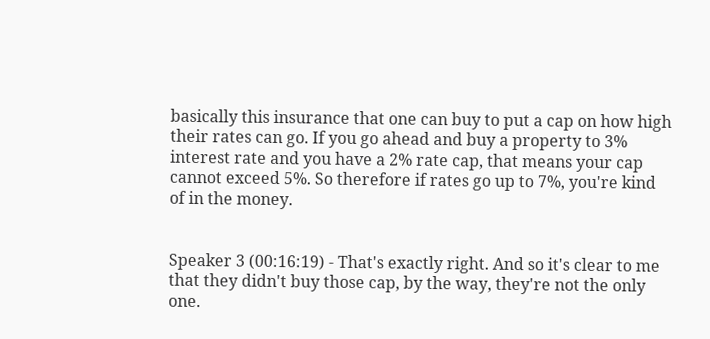basically this insurance that one can buy to put a cap on how high their rates can go. If you go ahead and buy a property to 3% interest rate and you have a 2% rate cap, that means your cap cannot exceed 5%. So therefore if rates go up to 7%, you're kind of in the money.


Speaker 3 (00:16:19) - That's exactly right. And so it's clear to me that they didn't buy those cap, by the way, they're not the only one.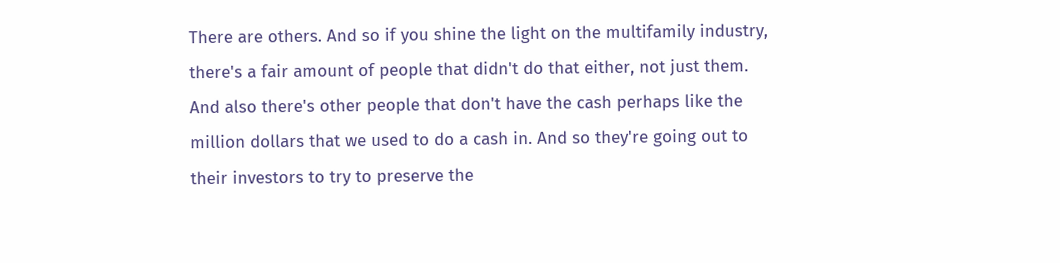There are others. And so if you shine the light on the multifamily industry, there's a fair amount of people that didn't do that either, not just them. And also there's other people that don't have the cash perhaps like the million dollars that we used to do a cash in. And so they're going out to their investors to try to preserve the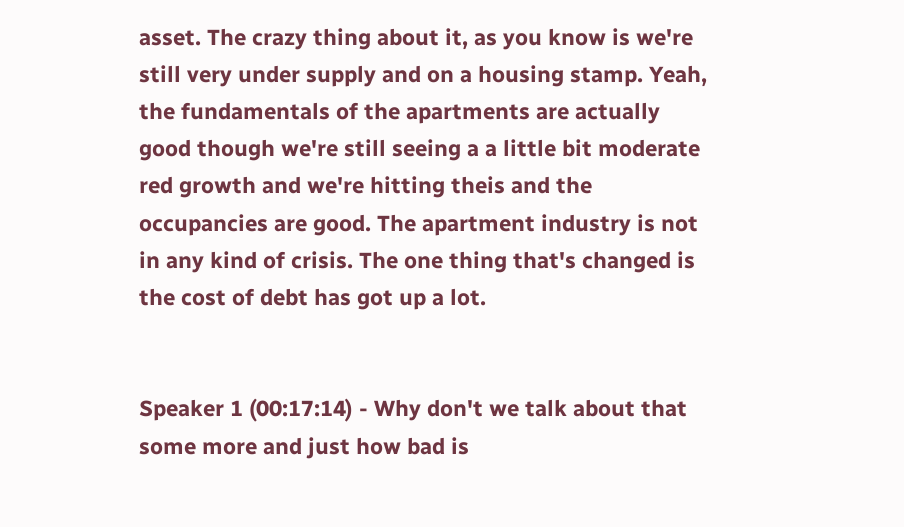asset. The crazy thing about it, as you know is we're still very under supply and on a housing stamp. Yeah, the fundamentals of the apartments are actually good though we're still seeing a a little bit moderate red growth and we're hitting theis and the occupancies are good. The apartment industry is not in any kind of crisis. The one thing that's changed is the cost of debt has got up a lot.


Speaker 1 (00:17:14) - Why don't we talk about that some more and just how bad is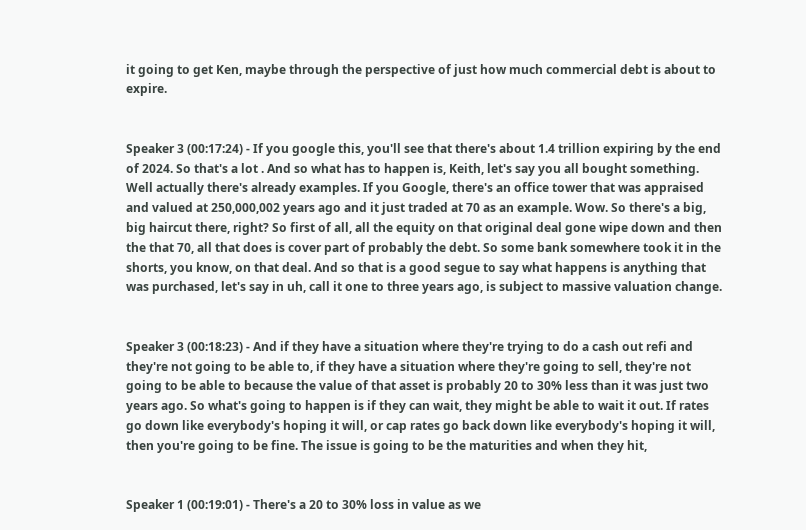it going to get Ken, maybe through the perspective of just how much commercial debt is about to expire.


Speaker 3 (00:17:24) - If you google this, you'll see that there's about 1.4 trillion expiring by the end of 2024. So that's a lot . And so what has to happen is, Keith, let's say you all bought something. Well actually there's already examples. If you Google, there's an office tower that was appraised and valued at 250,000,002 years ago and it just traded at 70 as an example. Wow. So there's a big, big haircut there, right? So first of all, all the equity on that original deal gone wipe down and then the that 70, all that does is cover part of probably the debt. So some bank somewhere took it in the shorts, you know, on that deal. And so that is a good segue to say what happens is anything that was purchased, let's say in uh, call it one to three years ago, is subject to massive valuation change.


Speaker 3 (00:18:23) - And if they have a situation where they're trying to do a cash out refi and they're not going to be able to, if they have a situation where they're going to sell, they're not going to be able to because the value of that asset is probably 20 to 30% less than it was just two years ago. So what's going to happen is if they can wait, they might be able to wait it out. If rates go down like everybody's hoping it will, or cap rates go back down like everybody's hoping it will, then you're going to be fine. The issue is going to be the maturities and when they hit,


Speaker 1 (00:19:01) - There's a 20 to 30% loss in value as we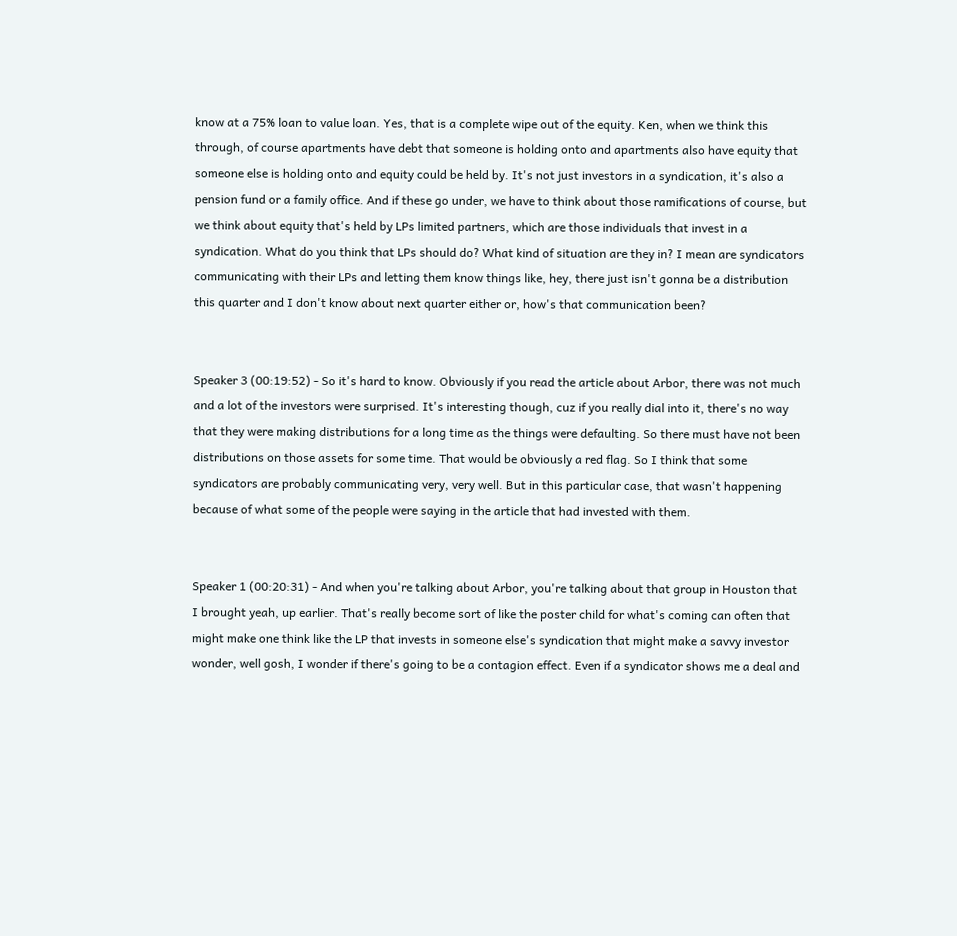know at a 75% loan to value loan. Yes, that is a complete wipe out of the equity. Ken, when we think this through, of course apartments have debt that someone is holding onto and apartments also have equity that someone else is holding onto and equity could be held by. It's not just investors in a syndication, it's also a pension fund or a family office. And if these go under, we have to think about those ramifications of course, but we think about equity that's held by LPs limited partners, which are those individuals that invest in a syndication. What do you think that LPs should do? What kind of situation are they in? I mean are syndicators communicating with their LPs and letting them know things like, hey, there just isn't gonna be a distribution this quarter and I don't know about next quarter either or, how's that communication been?


Speaker 3 (00:19:52) - So it's hard to know. Obviously if you read the article about Arbor, there was not much and a lot of the investors were surprised. It's interesting though, cuz if you really dial into it, there's no way that they were making distributions for a long time as the things were defaulting. So there must have not been distributions on those assets for some time. That would be obviously a red flag. So I think that some syndicators are probably communicating very, very well. But in this particular case, that wasn't happening because of what some of the people were saying in the article that had invested with them.


Speaker 1 (00:20:31) - And when you're talking about Arbor, you're talking about that group in Houston that I brought yeah, up earlier. That's really become sort of like the poster child for what's coming can often that might make one think like the LP that invests in someone else's syndication that might make a savvy investor wonder, well gosh, I wonder if there's going to be a contagion effect. Even if a syndicator shows me a deal and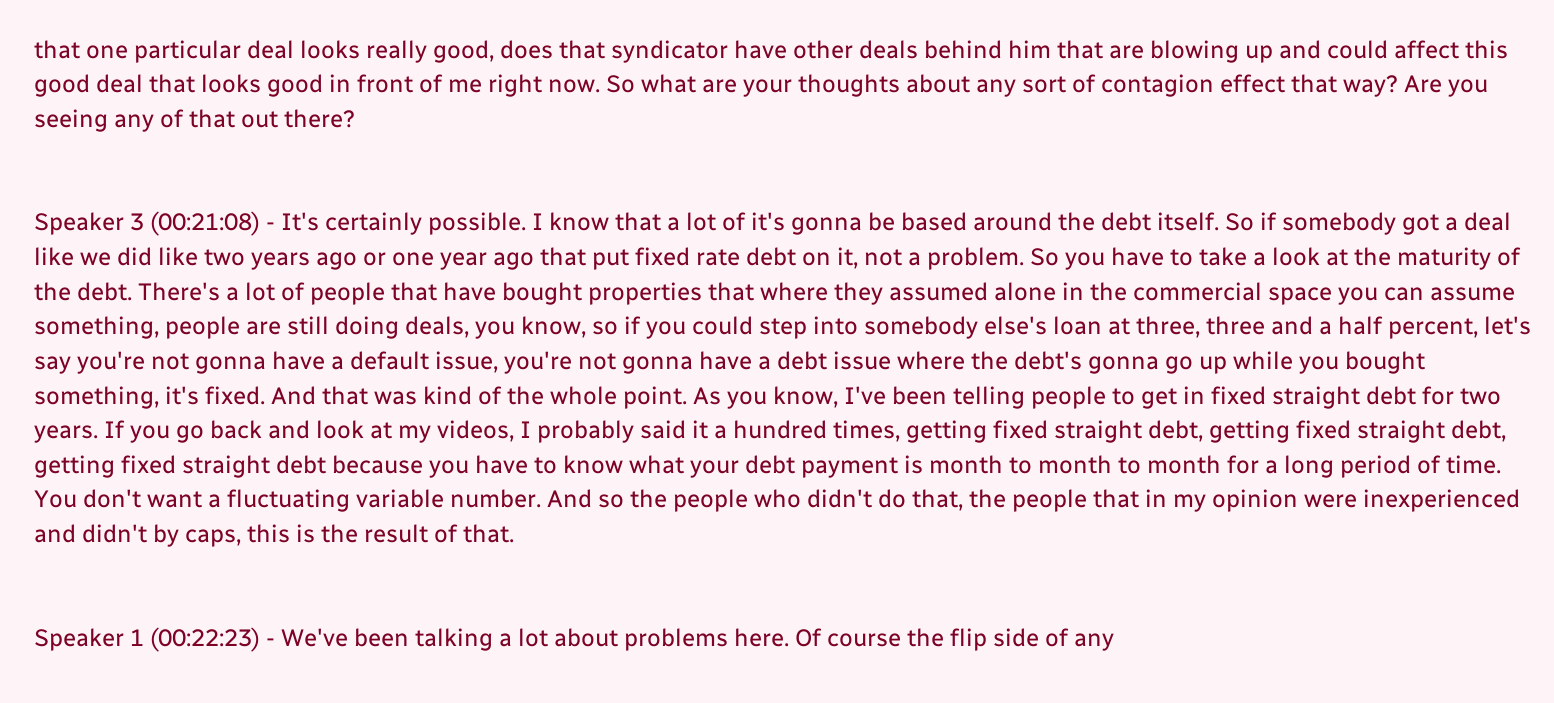that one particular deal looks really good, does that syndicator have other deals behind him that are blowing up and could affect this good deal that looks good in front of me right now. So what are your thoughts about any sort of contagion effect that way? Are you seeing any of that out there?


Speaker 3 (00:21:08) - It's certainly possible. I know that a lot of it's gonna be based around the debt itself. So if somebody got a deal like we did like two years ago or one year ago that put fixed rate debt on it, not a problem. So you have to take a look at the maturity of the debt. There's a lot of people that have bought properties that where they assumed alone in the commercial space you can assume something, people are still doing deals, you know, so if you could step into somebody else's loan at three, three and a half percent, let's say you're not gonna have a default issue, you're not gonna have a debt issue where the debt's gonna go up while you bought something, it's fixed. And that was kind of the whole point. As you know, I've been telling people to get in fixed straight debt for two years. If you go back and look at my videos, I probably said it a hundred times, getting fixed straight debt, getting fixed straight debt, getting fixed straight debt because you have to know what your debt payment is month to month to month for a long period of time. You don't want a fluctuating variable number. And so the people who didn't do that, the people that in my opinion were inexperienced and didn't by caps, this is the result of that.


Speaker 1 (00:22:23) - We've been talking a lot about problems here. Of course the flip side of any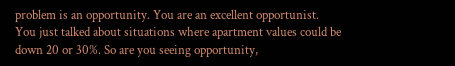problem is an opportunity. You are an excellent opportunist. You just talked about situations where apartment values could be down 20 or 30%. So are you seeing opportunity,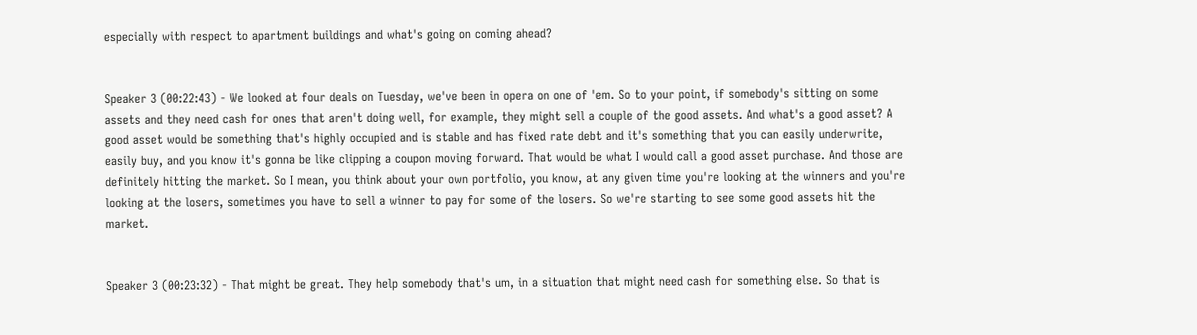especially with respect to apartment buildings and what's going on coming ahead?


Speaker 3 (00:22:43) - We looked at four deals on Tuesday, we've been in opera on one of 'em. So to your point, if somebody's sitting on some assets and they need cash for ones that aren't doing well, for example, they might sell a couple of the good assets. And what's a good asset? A good asset would be something that's highly occupied and is stable and has fixed rate debt and it's something that you can easily underwrite, easily buy, and you know it's gonna be like clipping a coupon moving forward. That would be what I would call a good asset purchase. And those are definitely hitting the market. So I mean, you think about your own portfolio, you know, at any given time you're looking at the winners and you're looking at the losers, sometimes you have to sell a winner to pay for some of the losers. So we're starting to see some good assets hit the market.


Speaker 3 (00:23:32) - That might be great. They help somebody that's um, in a situation that might need cash for something else. So that is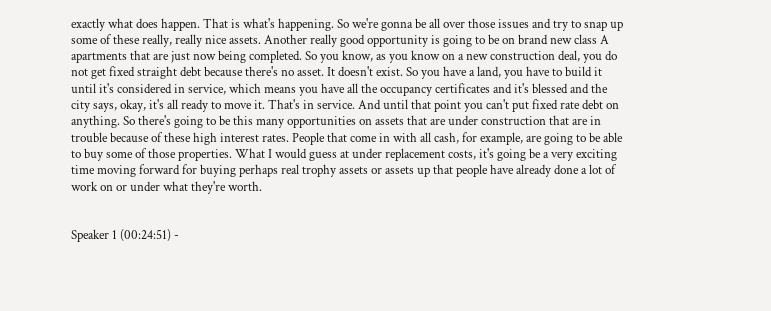exactly what does happen. That is what's happening. So we're gonna be all over those issues and try to snap up some of these really, really nice assets. Another really good opportunity is going to be on brand new class A apartments that are just now being completed. So you know, as you know on a new construction deal, you do not get fixed straight debt because there's no asset. It doesn't exist. So you have a land, you have to build it until it's considered in service, which means you have all the occupancy certificates and it's blessed and the city says, okay, it's all ready to move it. That's in service. And until that point you can't put fixed rate debt on anything. So there's going to be this many opportunities on assets that are under construction that are in trouble because of these high interest rates. People that come in with all cash, for example, are going to be able to buy some of those properties. What I would guess at under replacement costs, it's going be a very exciting time moving forward for buying perhaps real trophy assets or assets up that people have already done a lot of work on or under what they're worth.


Speaker 1 (00:24:51) -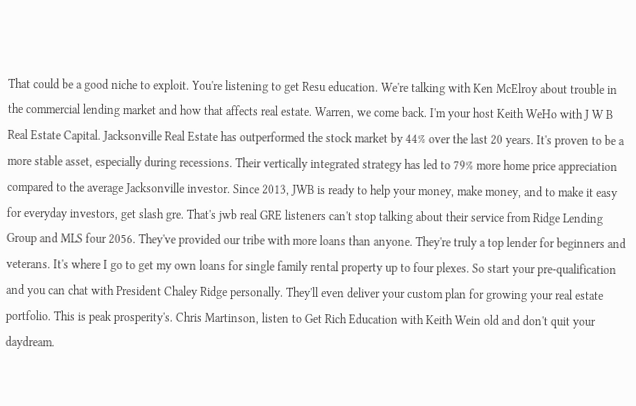That could be a good niche to exploit. You're listening to get Resu education. We're talking with Ken McElroy about trouble in the commercial lending market and how that affects real estate. Warren, we come back. I'm your host Keith WeHo with J W B Real Estate Capital. Jacksonville Real Estate has outperformed the stock market by 44% over the last 20 years. It's proven to be a more stable asset, especially during recessions. Their vertically integrated strategy has led to 79% more home price appreciation compared to the average Jacksonville investor. Since 2013, JWB is ready to help your money, make money, and to make it easy for everyday investors, get slash gre. That's jwb real GRE listeners can't stop talking about their service from Ridge Lending Group and MLS four 2056. They've provided our tribe with more loans than anyone. They're truly a top lender for beginners and veterans. It's where I go to get my own loans for single family rental property up to four plexes. So start your pre-qualification and you can chat with President Chaley Ridge personally. They'll even deliver your custom plan for growing your real estate portfolio. This is peak prosperity's. Chris Martinson, listen to Get Rich Education with Keith Wein old and don't quit your daydream.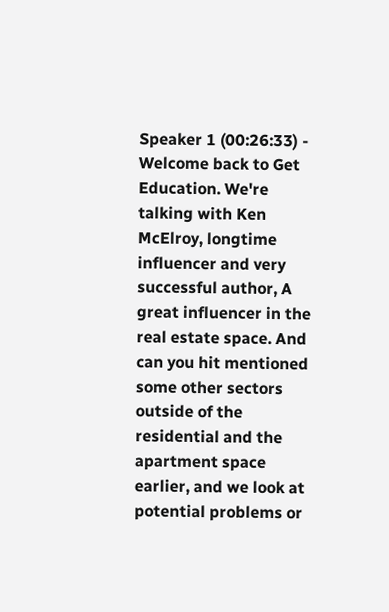Speaker 1 (00:26:33) - Welcome back to Get Education. We're talking with Ken McElroy, longtime influencer and very successful author, A great influencer in the real estate space. And can you hit mentioned some other sectors outside of the residential and the apartment space earlier, and we look at potential problems or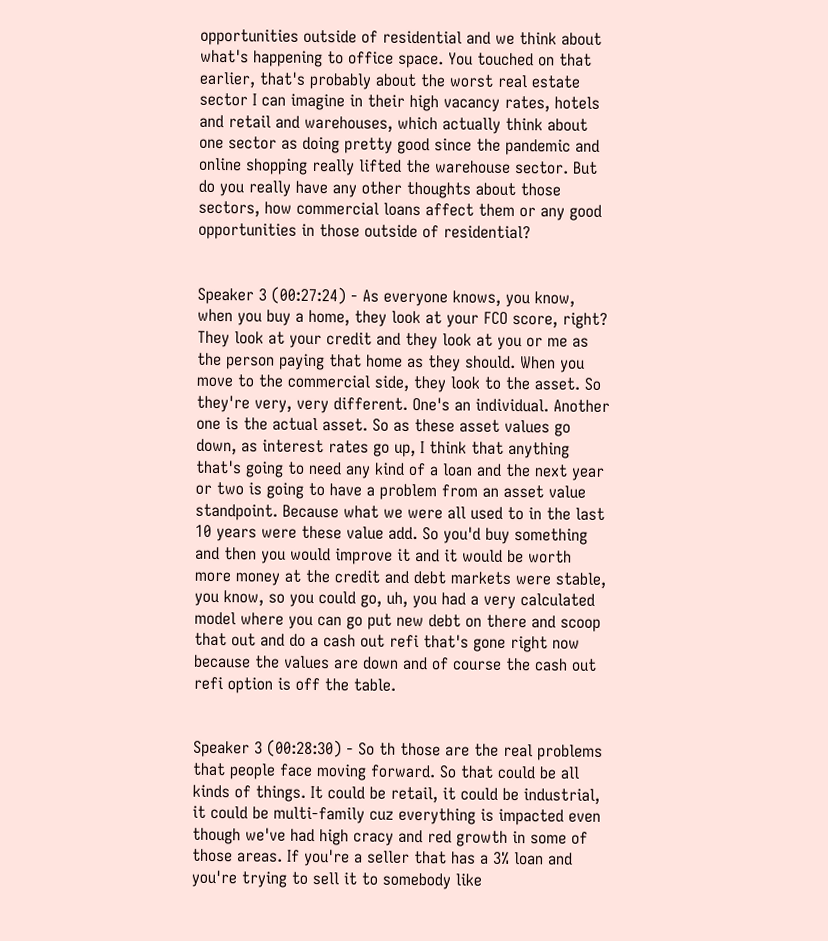opportunities outside of residential and we think about what's happening to office space. You touched on that earlier, that's probably about the worst real estate sector I can imagine in their high vacancy rates, hotels and retail and warehouses, which actually think about one sector as doing pretty good since the pandemic and online shopping really lifted the warehouse sector. But do you really have any other thoughts about those sectors, how commercial loans affect them or any good opportunities in those outside of residential?


Speaker 3 (00:27:24) - As everyone knows, you know, when you buy a home, they look at your FCO score, right? They look at your credit and they look at you or me as the person paying that home as they should. When you move to the commercial side, they look to the asset. So they're very, very different. One's an individual. Another one is the actual asset. So as these asset values go down, as interest rates go up, I think that anything that's going to need any kind of a loan and the next year or two is going to have a problem from an asset value standpoint. Because what we were all used to in the last 10 years were these value add. So you'd buy something and then you would improve it and it would be worth more money at the credit and debt markets were stable, you know, so you could go, uh, you had a very calculated model where you can go put new debt on there and scoop that out and do a cash out refi that's gone right now because the values are down and of course the cash out refi option is off the table.


Speaker 3 (00:28:30) - So th those are the real problems that people face moving forward. So that could be all kinds of things. It could be retail, it could be industrial, it could be multi-family cuz everything is impacted even though we've had high cracy and red growth in some of those areas. If you're a seller that has a 3% loan and you're trying to sell it to somebody like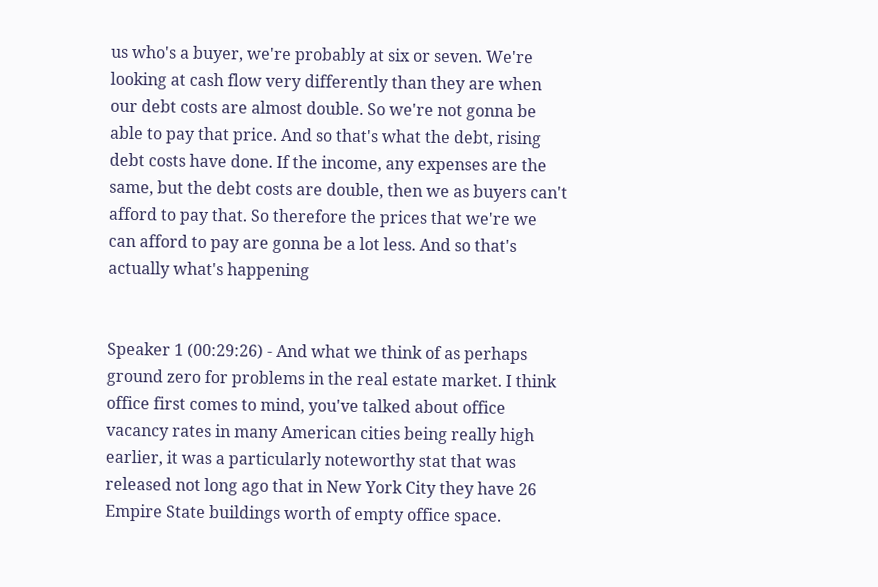us who's a buyer, we're probably at six or seven. We're looking at cash flow very differently than they are when our debt costs are almost double. So we're not gonna be able to pay that price. And so that's what the debt, rising debt costs have done. If the income, any expenses are the same, but the debt costs are double, then we as buyers can't afford to pay that. So therefore the prices that we're we can afford to pay are gonna be a lot less. And so that's actually what's happening


Speaker 1 (00:29:26) - And what we think of as perhaps ground zero for problems in the real estate market. I think office first comes to mind, you've talked about office vacancy rates in many American cities being really high earlier, it was a particularly noteworthy stat that was released not long ago that in New York City they have 26 Empire State buildings worth of empty office space.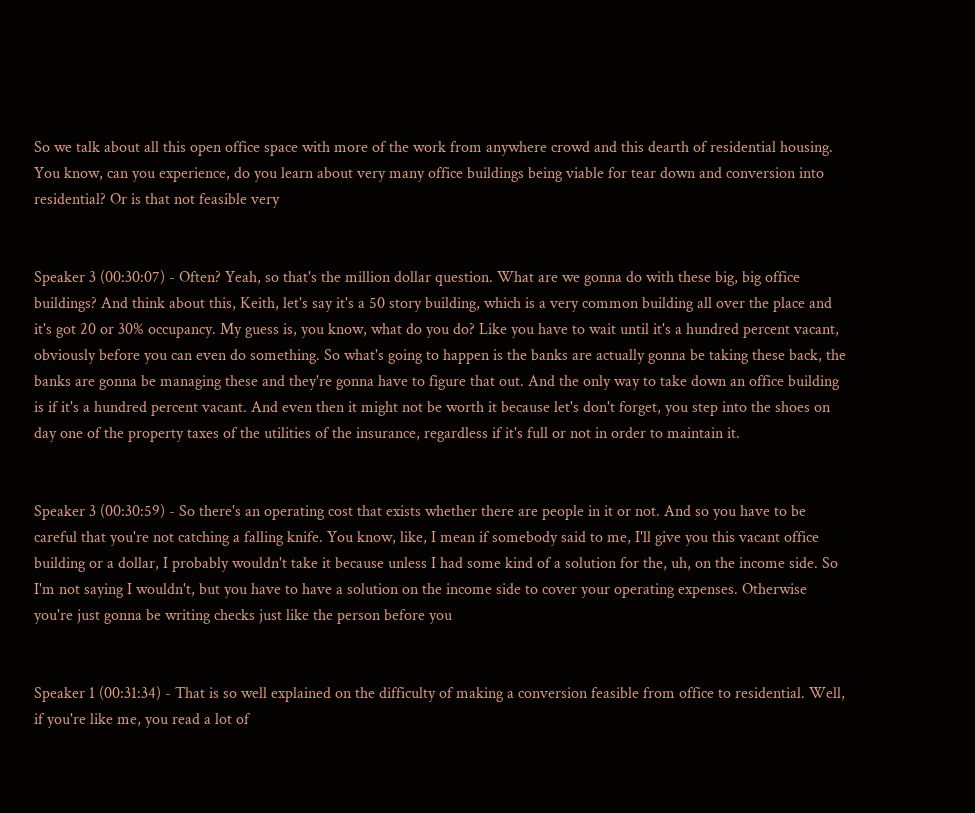So we talk about all this open office space with more of the work from anywhere crowd and this dearth of residential housing. You know, can you experience, do you learn about very many office buildings being viable for tear down and conversion into residential? Or is that not feasible very


Speaker 3 (00:30:07) - Often? Yeah, so that's the million dollar question. What are we gonna do with these big, big office buildings? And think about this, Keith, let's say it's a 50 story building, which is a very common building all over the place and it's got 20 or 30% occupancy. My guess is, you know, what do you do? Like you have to wait until it's a hundred percent vacant, obviously before you can even do something. So what's going to happen is the banks are actually gonna be taking these back, the banks are gonna be managing these and they're gonna have to figure that out. And the only way to take down an office building is if it's a hundred percent vacant. And even then it might not be worth it because let's don't forget, you step into the shoes on day one of the property taxes of the utilities of the insurance, regardless if it's full or not in order to maintain it.


Speaker 3 (00:30:59) - So there's an operating cost that exists whether there are people in it or not. And so you have to be careful that you're not catching a falling knife. You know, like, I mean if somebody said to me, I'll give you this vacant office building or a dollar, I probably wouldn't take it because unless I had some kind of a solution for the, uh, on the income side. So I'm not saying I wouldn't, but you have to have a solution on the income side to cover your operating expenses. Otherwise you're just gonna be writing checks just like the person before you


Speaker 1 (00:31:34) - That is so well explained on the difficulty of making a conversion feasible from office to residential. Well, if you're like me, you read a lot of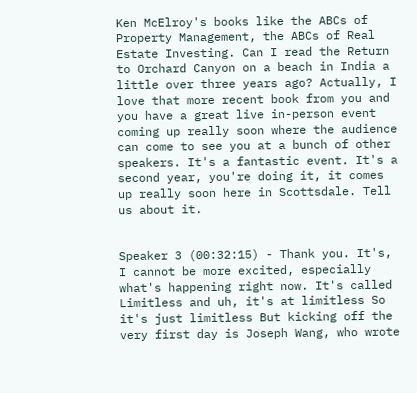Ken McElroy's books like the ABCs of Property Management, the ABCs of Real Estate Investing. Can I read the Return to Orchard Canyon on a beach in India a little over three years ago? Actually, I love that more recent book from you and you have a great live in-person event coming up really soon where the audience can come to see you at a bunch of other speakers. It's a fantastic event. It's a second year, you're doing it, it comes up really soon here in Scottsdale. Tell us about it.


Speaker 3 (00:32:15) - Thank you. It's, I cannot be more excited, especially what's happening right now. It's called Limitless and uh, it's at limitless So it's just limitless But kicking off the very first day is Joseph Wang, who wrote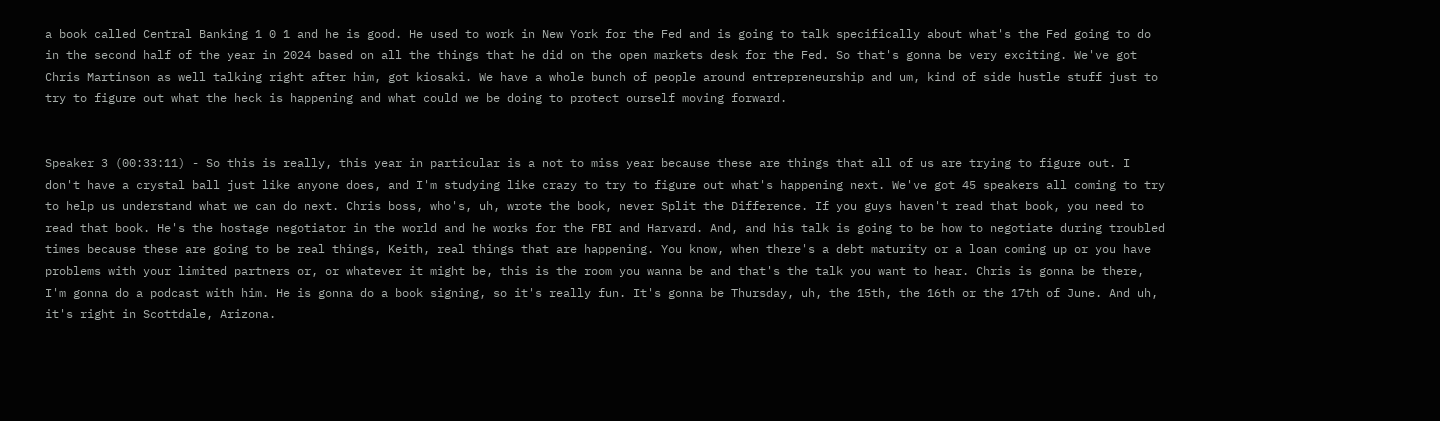a book called Central Banking 1 0 1 and he is good. He used to work in New York for the Fed and is going to talk specifically about what's the Fed going to do in the second half of the year in 2024 based on all the things that he did on the open markets desk for the Fed. So that's gonna be very exciting. We've got Chris Martinson as well talking right after him, got kiosaki. We have a whole bunch of people around entrepreneurship and um, kind of side hustle stuff just to try to figure out what the heck is happening and what could we be doing to protect ourself moving forward.


Speaker 3 (00:33:11) - So this is really, this year in particular is a not to miss year because these are things that all of us are trying to figure out. I don't have a crystal ball just like anyone does, and I'm studying like crazy to try to figure out what's happening next. We've got 45 speakers all coming to try to help us understand what we can do next. Chris boss, who's, uh, wrote the book, never Split the Difference. If you guys haven't read that book, you need to read that book. He's the hostage negotiator in the world and he works for the FBI and Harvard. And, and his talk is going to be how to negotiate during troubled times because these are going to be real things, Keith, real things that are happening. You know, when there's a debt maturity or a loan coming up or you have problems with your limited partners or, or whatever it might be, this is the room you wanna be and that's the talk you want to hear. Chris is gonna be there, I'm gonna do a podcast with him. He is gonna do a book signing, so it's really fun. It's gonna be Thursday, uh, the 15th, the 16th or the 17th of June. And uh, it's right in Scottdale, Arizona.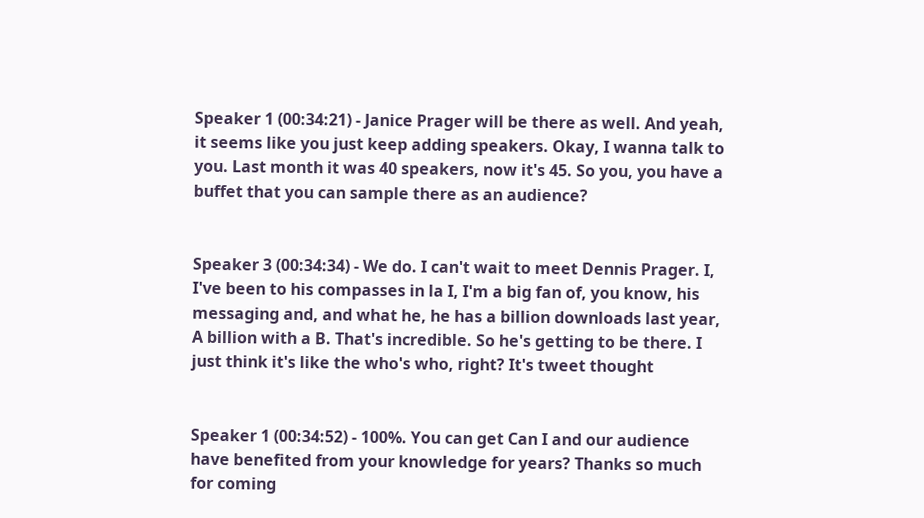Speaker 1 (00:34:21) - Janice Prager will be there as well. And yeah, it seems like you just keep adding speakers. Okay, I wanna talk to you. Last month it was 40 speakers, now it's 45. So you, you have a buffet that you can sample there as an audience?


Speaker 3 (00:34:34) - We do. I can't wait to meet Dennis Prager. I, I've been to his compasses in la I, I'm a big fan of, you know, his messaging and, and what he, he has a billion downloads last year, A billion with a B. That's incredible. So he's getting to be there. I just think it's like the who's who, right? It's tweet thought


Speaker 1 (00:34:52) - 100%. You can get Can I and our audience have benefited from your knowledge for years? Thanks so much for coming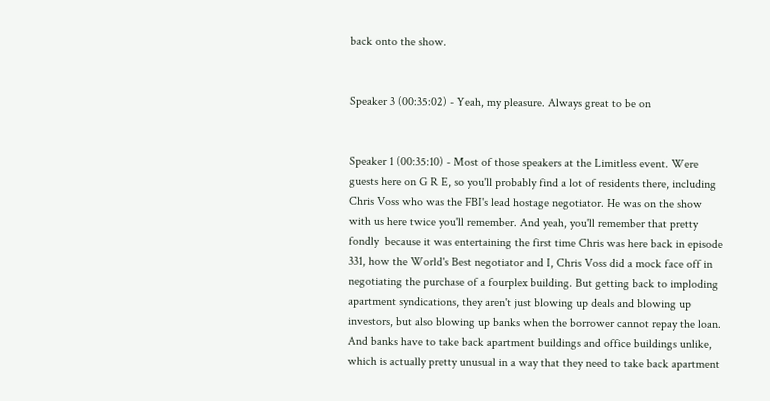back onto the show.


Speaker 3 (00:35:02) - Yeah, my pleasure. Always great to be on


Speaker 1 (00:35:10) - Most of those speakers at the Limitless event. Were guests here on G R E, so you'll probably find a lot of residents there, including Chris Voss who was the FBI's lead hostage negotiator. He was on the show with us here twice you'll remember. And yeah, you'll remember that pretty fondly  because it was entertaining the first time Chris was here back in episode 331, how the World's Best negotiator and I, Chris Voss did a mock face off in negotiating the purchase of a fourplex building. But getting back to imploding apartment syndications, they aren't just blowing up deals and blowing up investors, but also blowing up banks when the borrower cannot repay the loan. And banks have to take back apartment buildings and office buildings unlike, which is actually pretty unusual in a way that they need to take back apartment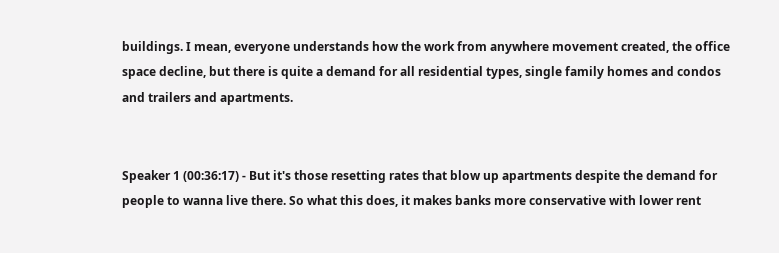buildings. I mean, everyone understands how the work from anywhere movement created, the office space decline, but there is quite a demand for all residential types, single family homes and condos and trailers and apartments.


Speaker 1 (00:36:17) - But it's those resetting rates that blow up apartments despite the demand for people to wanna live there. So what this does, it makes banks more conservative with lower rent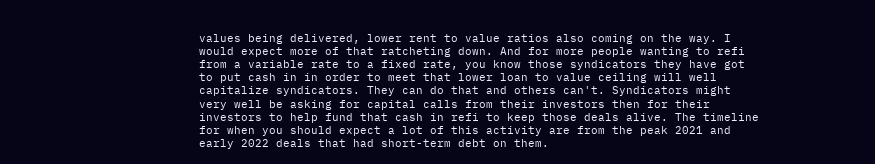values being delivered, lower rent to value ratios also coming on the way. I would expect more of that ratcheting down. And for more people wanting to refi from a variable rate to a fixed rate, you know those syndicators they have got to put cash in in order to meet that lower loan to value ceiling will well capitalize syndicators. They can do that and others can't. Syndicators might very well be asking for capital calls from their investors then for their investors to help fund that cash in refi to keep those deals alive. The timeline for when you should expect a lot of this activity are from the peak 2021 and early 2022 deals that had short-term debt on them.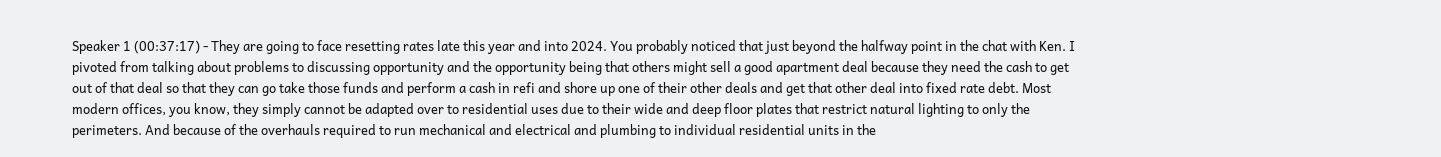Speaker 1 (00:37:17) - They are going to face resetting rates late this year and into 2024. You probably noticed that just beyond the halfway point in the chat with Ken. I pivoted from talking about problems to discussing opportunity and the opportunity being that others might sell a good apartment deal because they need the cash to get out of that deal so that they can go take those funds and perform a cash in refi and shore up one of their other deals and get that other deal into fixed rate debt. Most modern offices, you know, they simply cannot be adapted over to residential uses due to their wide and deep floor plates that restrict natural lighting to only the perimeters. And because of the overhauls required to run mechanical and electrical and plumbing to individual residential units in the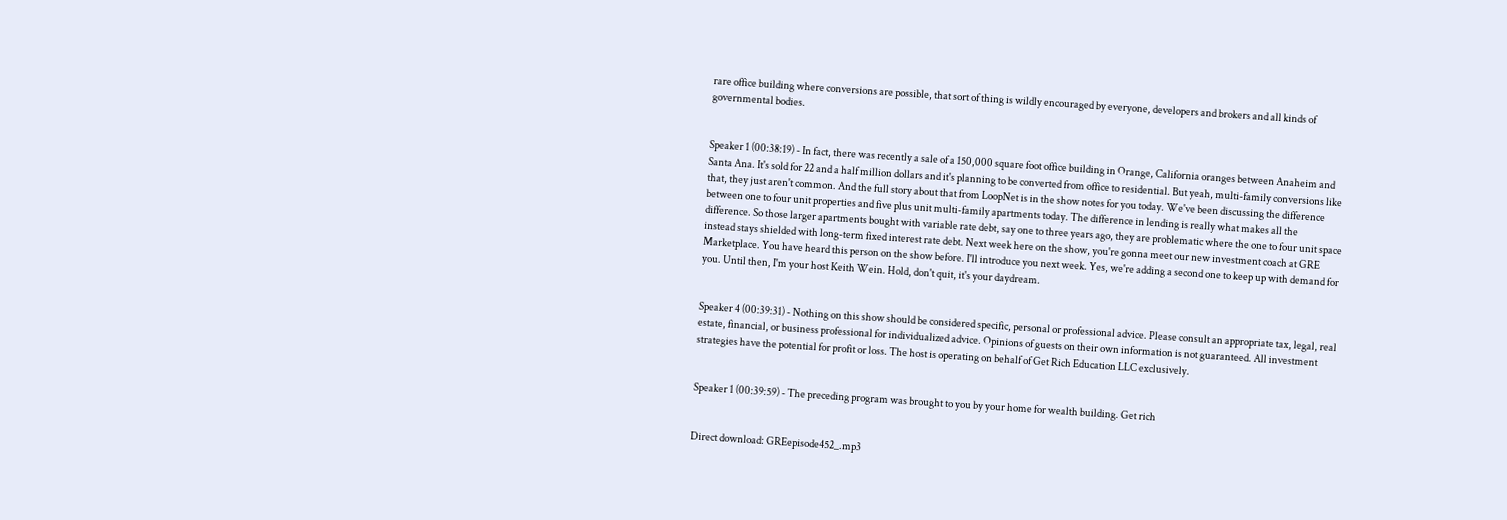rare office building where conversions are possible, that sort of thing is wildly encouraged by everyone, developers and brokers and all kinds of governmental bodies.


Speaker 1 (00:38:19) - In fact, there was recently a sale of a 150,000 square foot office building in Orange, California oranges between Anaheim and Santa Ana. It's sold for 22 and a half million dollars and it's planning to be converted from office to residential. But yeah, multi-family conversions like that, they just aren't common. And the full story about that from LoopNet is in the show notes for you today. We've been discussing the difference between one to four unit properties and five plus unit multi-family apartments today. The difference in lending is really what makes all the difference. So those larger apartments bought with variable rate debt, say one to three years ago, they are problematic where the one to four unit space instead stays shielded with long-term fixed interest rate debt. Next week here on the show, you're gonna meet our new investment coach at GRE Marketplace. You have heard this person on the show before. I'll introduce you next week. Yes, we're adding a second one to keep up with demand for you. Until then, I'm your host Keith Wein. Hold, don't quit, it's your daydream.


Speaker 4 (00:39:31) - Nothing on this show should be considered specific, personal or professional advice. Please consult an appropriate tax, legal, real estate, financial, or business professional for individualized advice. Opinions of guests on their own information is not guaranteed. All investment strategies have the potential for profit or loss. The host is operating on behalf of Get Rich Education LLC exclusively.


Speaker 1 (00:39:59) - The preceding program was brought to you by your home for wealth building. Get rich


Direct download: GREepisode452_.mp3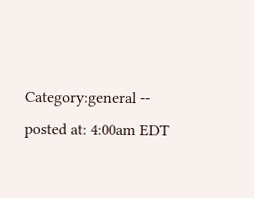Category:general -- posted at: 4:00am EDT